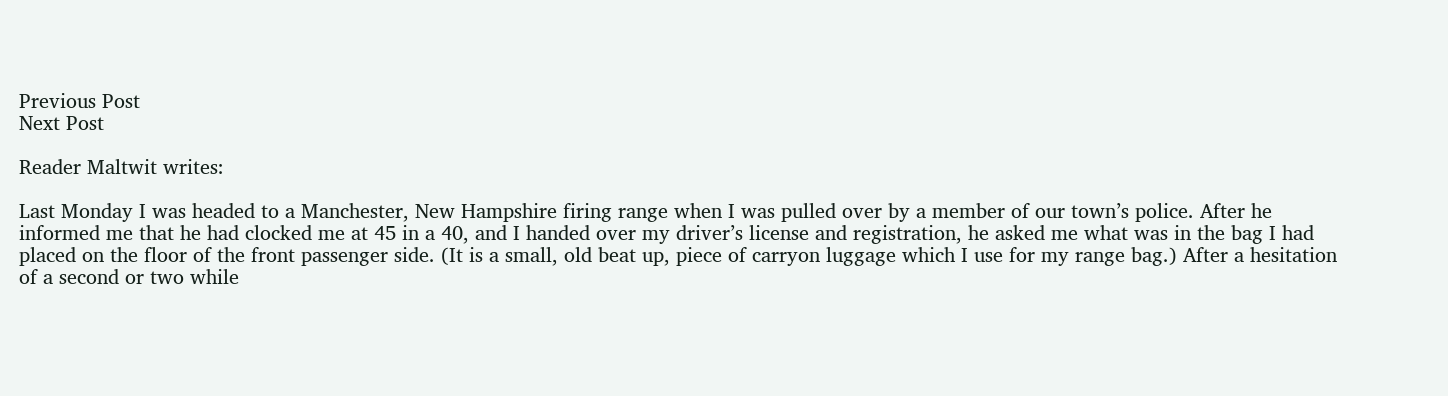Previous Post
Next Post

Reader Maltwit writes:

Last Monday I was headed to a Manchester, New Hampshire firing range when I was pulled over by a member of our town’s police. After he informed me that he had clocked me at 45 in a 40, and I handed over my driver’s license and registration, he asked me what was in the bag I had placed on the floor of the front passenger side. (It is a small, old beat up, piece of carryon luggage which I use for my range bag.) After a hesitation of a second or two while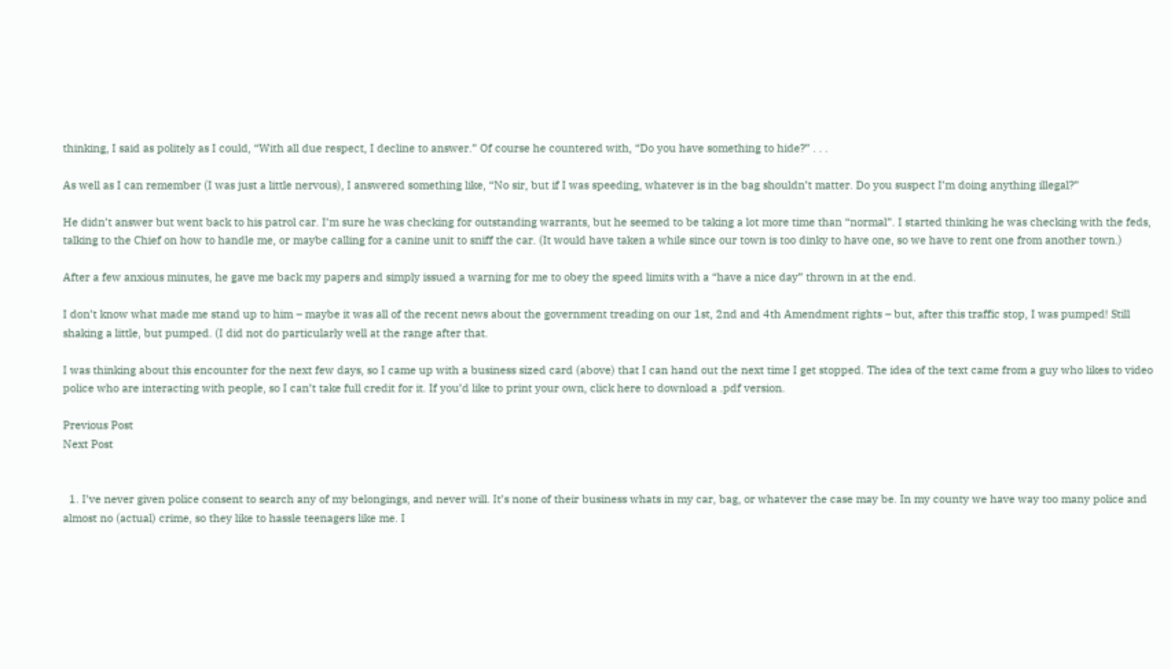thinking, I said as politely as I could, “With all due respect, I decline to answer.” Of course he countered with, “Do you have something to hide?” . . .

As well as I can remember (I was just a little nervous), I answered something like, “No sir, but if I was speeding, whatever is in the bag shouldn’t matter. Do you suspect I’m doing anything illegal?”

He didn’t answer but went back to his patrol car. I’m sure he was checking for outstanding warrants, but he seemed to be taking a lot more time than “normal”. I started thinking he was checking with the feds, talking to the Chief on how to handle me, or maybe calling for a canine unit to sniff the car. (It would have taken a while since our town is too dinky to have one, so we have to rent one from another town.)

After a few anxious minutes, he gave me back my papers and simply issued a warning for me to obey the speed limits with a “have a nice day” thrown in at the end.

I don’t know what made me stand up to him – maybe it was all of the recent news about the government treading on our 1st, 2nd and 4th Amendment rights – but, after this traffic stop, I was pumped! Still shaking a little, but pumped. (I did not do particularly well at the range after that.

I was thinking about this encounter for the next few days, so I came up with a business sized card (above) that I can hand out the next time I get stopped. The idea of the text came from a guy who likes to video police who are interacting with people, so I can’t take full credit for it. If you’d like to print your own, click here to download a .pdf version.

Previous Post
Next Post


  1. I’ve never given police consent to search any of my belongings, and never will. It’s none of their business whats in my car, bag, or whatever the case may be. In my county we have way too many police and almost no (actual) crime, so they like to hassle teenagers like me. I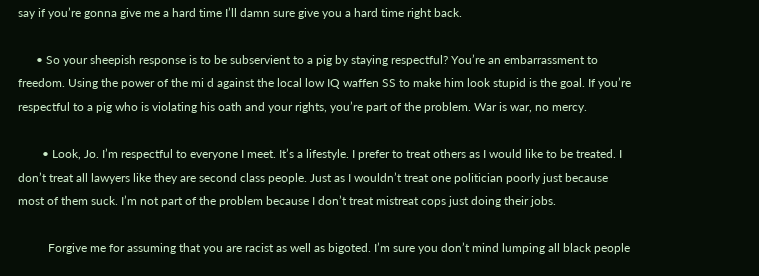say if you’re gonna give me a hard time I’ll damn sure give you a hard time right back.

      • So your sheepish response is to be subservient to a pig by staying respectful? You’re an embarrassment to freedom. Using the power of the mi d against the local low IQ waffen SS to make him look stupid is the goal. If you’re respectful to a pig who is violating his oath and your rights, you’re part of the problem. War is war, no mercy.

        • Look, Jo. I’m respectful to everyone I meet. It’s a lifestyle. I prefer to treat others as I would like to be treated. I don’t treat all lawyers like they are second class people. Just as I wouldn’t treat one politician poorly just because most of them suck. I’m not part of the problem because I don’t treat mistreat cops just doing their jobs.

          Forgive me for assuming that you are racist as well as bigoted. I’m sure you don’t mind lumping all black people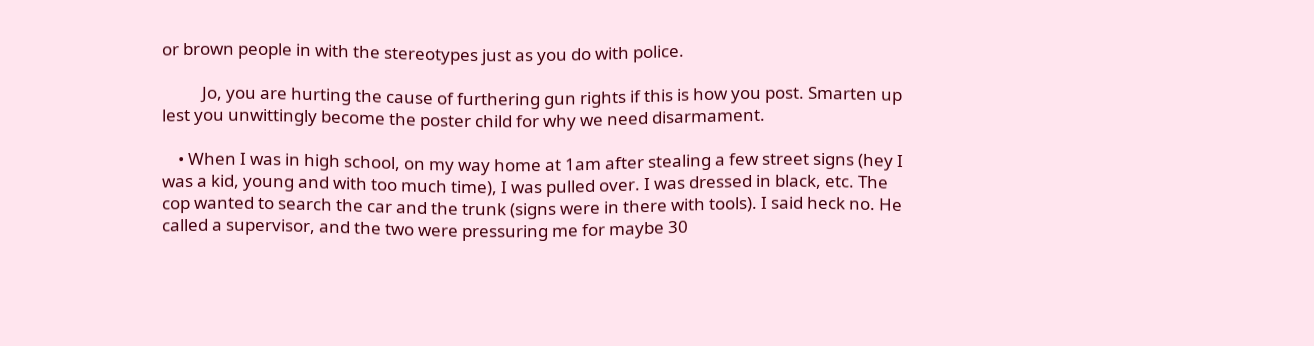or brown people in with the stereotypes just as you do with police.

          Jo, you are hurting the cause of furthering gun rights if this is how you post. Smarten up lest you unwittingly become the poster child for why we need disarmament.

    • When I was in high school, on my way home at 1am after stealing a few street signs (hey I was a kid, young and with too much time), I was pulled over. I was dressed in black, etc. The cop wanted to search the car and the trunk (signs were in there with tools). I said heck no. He called a supervisor, and the two were pressuring me for maybe 30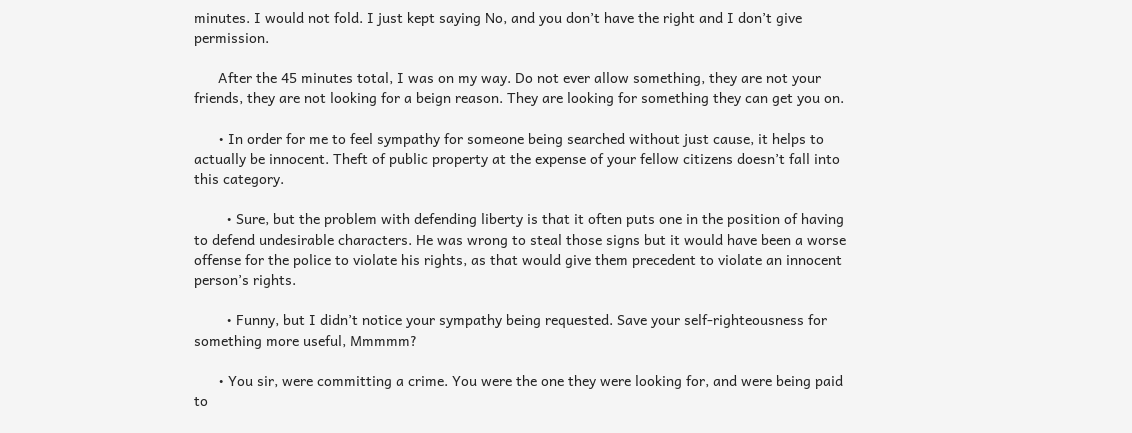minutes. I would not fold. I just kept saying No, and you don’t have the right and I don’t give permission.

      After the 45 minutes total, I was on my way. Do not ever allow something, they are not your friends, they are not looking for a beign reason. They are looking for something they can get you on.

      • In order for me to feel sympathy for someone being searched without just cause, it helps to actually be innocent. Theft of public property at the expense of your fellow citizens doesn’t fall into this category.

        • Sure, but the problem with defending liberty is that it often puts one in the position of having to defend undesirable characters. He was wrong to steal those signs but it would have been a worse offense for the police to violate his rights, as that would give them precedent to violate an innocent person’s rights.

        • Funny, but I didn’t notice your sympathy being requested. Save your self-righteousness for something more useful, Mmmmm?

      • You sir, were committing a crime. You were the one they were looking for, and were being paid to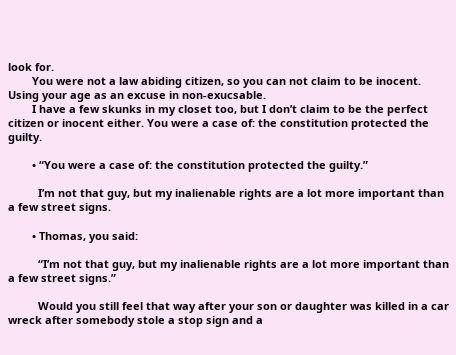look for.
        You were not a law abiding citizen, so you can not claim to be inocent. Using your age as an excuse in non-exucsable.
        I have a few skunks in my closet too, but I don’t claim to be the perfect citizen or inocent either. You were a case of: the constitution protected the guilty.

        • “You were a case of: the constitution protected the guilty.”

          I’m not that guy, but my inalienable rights are a lot more important than a few street signs.

        • Thomas, you said:

          “I’m not that guy, but my inalienable rights are a lot more important than a few street signs.”

          Would you still feel that way after your son or daughter was killed in a car wreck after somebody stole a stop sign and a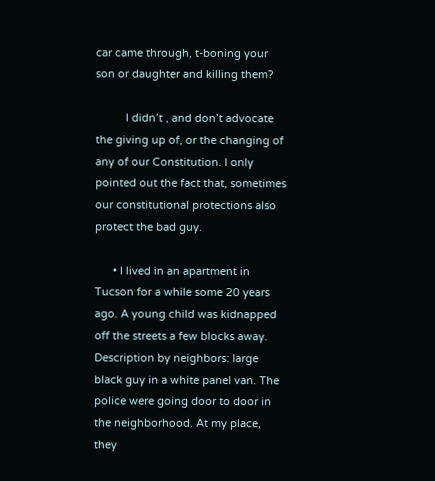car came through, t-boning your son or daughter and killing them?

          I didn’t , and don’t advocate the giving up of, or the changing of any of our Constitution. I only pointed out the fact that, sometimes our constitutional protections also protect the bad guy.

      • I lived in an apartment in Tucson for a while some 20 years ago. A young child was kidnapped off the streets a few blocks away. Description by neighbors: large black guy in a white panel van. The police were going door to door in the neighborhood. At my place, they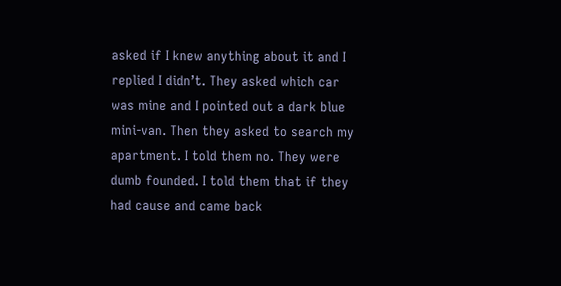asked if I knew anything about it and I replied I didn’t. They asked which car was mine and I pointed out a dark blue mini-van. Then they asked to search my apartment. I told them no. They were dumb founded. I told them that if they had cause and came back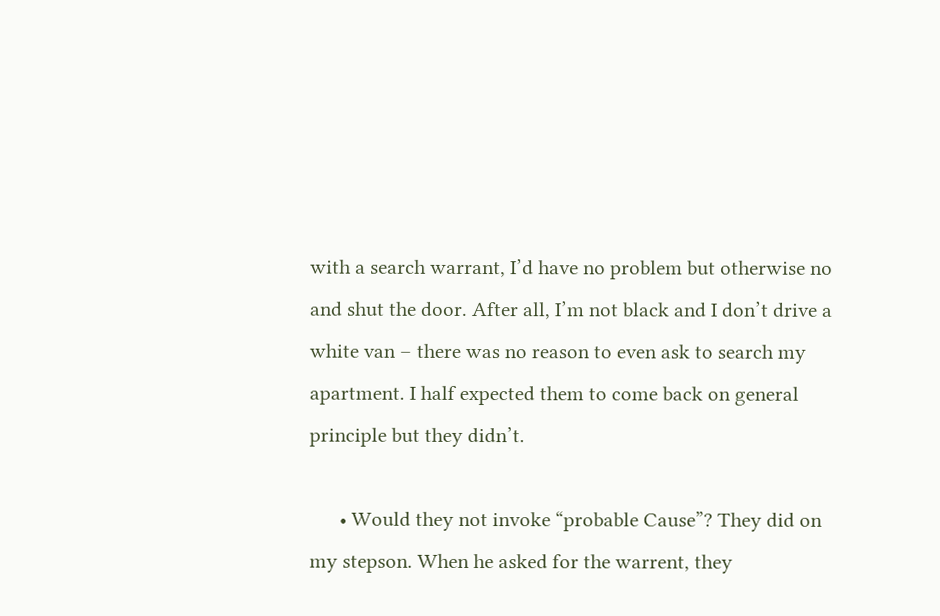with a search warrant, I’d have no problem but otherwise no and shut the door. After all, I’m not black and I don’t drive a white van – there was no reason to even ask to search my apartment. I half expected them to come back on general principle but they didn’t.

      • Would they not invoke “probable Cause”? They did on my stepson. When he asked for the warrent, they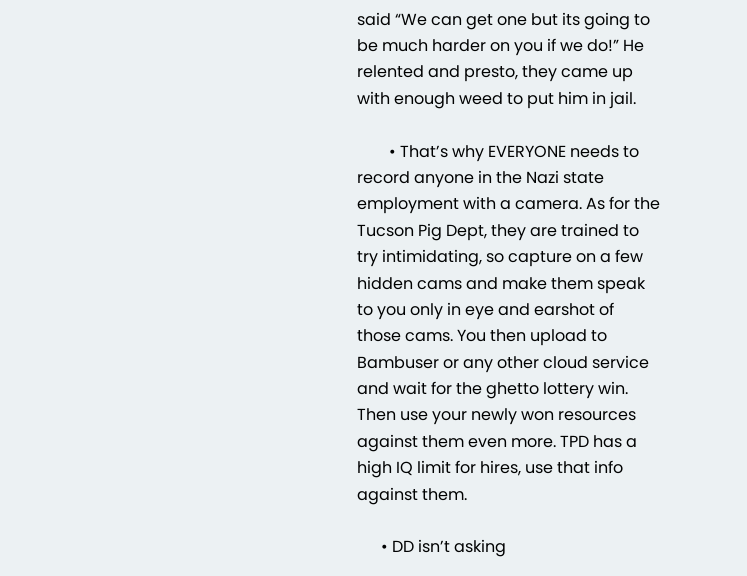said “We can get one but its going to be much harder on you if we do!” He relented and presto, they came up with enough weed to put him in jail.

        • That’s why EVERYONE needs to record anyone in the Nazi state employment with a camera. As for the Tucson Pig Dept, they are trained to try intimidating, so capture on a few hidden cams and make them speak to you only in eye and earshot of those cams. You then upload to Bambuser or any other cloud service and wait for the ghetto lottery win. Then use your newly won resources against them even more. TPD has a high IQ limit for hires, use that info against them.

      • DD isn’t asking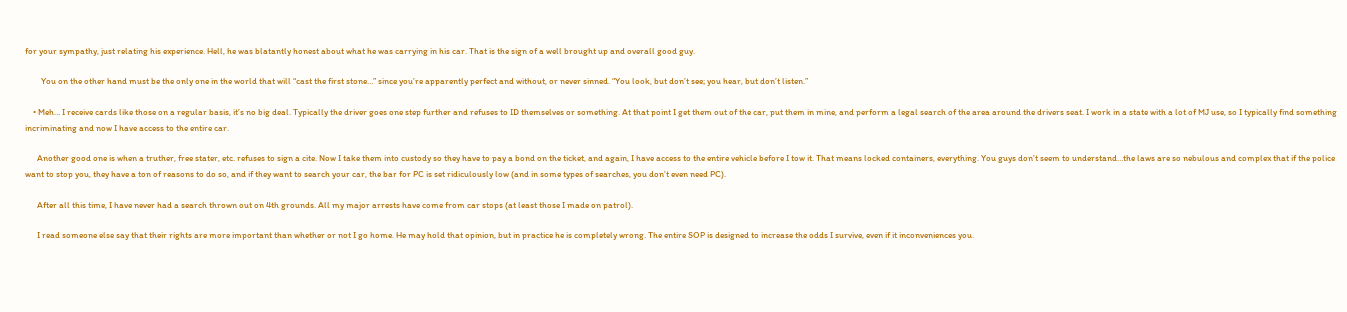for your sympathy, just relating his experience. Hell, he was blatantly honest about what he was carrying in his car. That is the sign of a well brought up and overall good guy.

        You on the other hand must be the only one in the world that will “cast the first stone…” since you’re apparently perfect and without, or never sinned. “You look, but don’t see; you hear, but don’t listen.”

    • Meh… I receive cards like those on a regular basis, it’s no big deal. Typically the driver goes one step further and refuses to ID themselves or something. At that point I get them out of the car, put them in mine, and perform a legal search of the area around the drivers seat. I work in a state with a lot of MJ use, so I typically find something incriminating and now I have access to the entire car.

      Another good one is when a truther, free stater, etc. refuses to sign a cite. Now I take them into custody so they have to pay a bond on the ticket, and again, I have access to the entire vehicle before I tow it. That means locked containers, everything. You guys don’t seem to understand…the laws are so nebulous and complex that if the police want to stop you, they have a ton of reasons to do so, and if they want to search your car, the bar for PC is set ridiculously low (and in some types of searches, you don’t even need PC).

      After all this time, I have never had a search thrown out on 4th grounds. All my major arrests have come from car stops (at least those I made on patrol).

      I read someone else say that their rights are more important than whether or not I go home. He may hold that opinion, but in practice he is completely wrong. The entire SOP is designed to increase the odds I survive, even if it inconveniences you.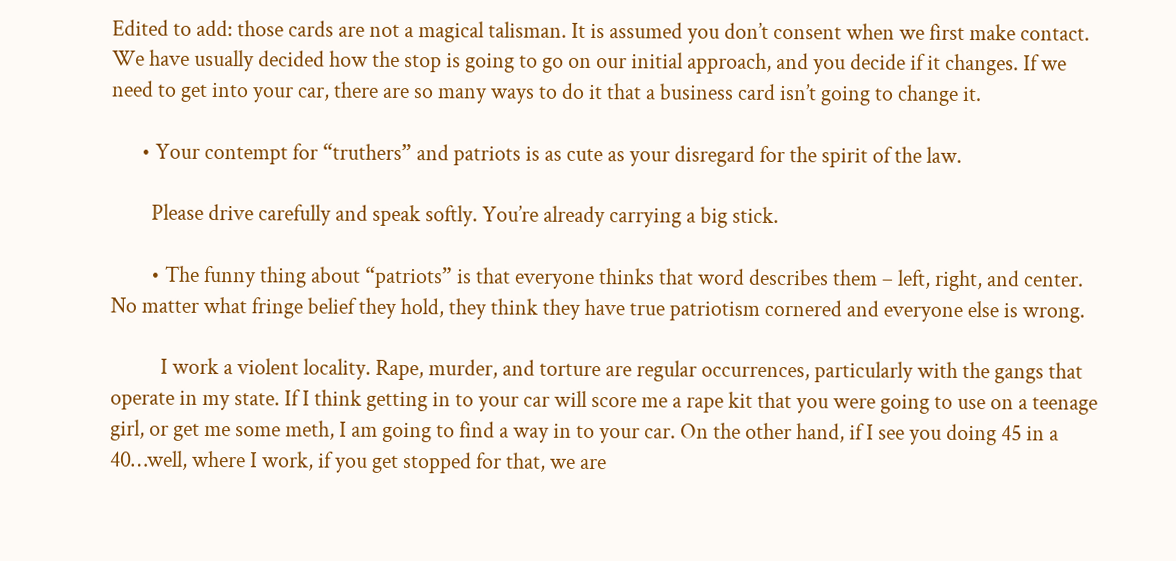Edited to add: those cards are not a magical talisman. It is assumed you don’t consent when we first make contact. We have usually decided how the stop is going to go on our initial approach, and you decide if it changes. If we need to get into your car, there are so many ways to do it that a business card isn’t going to change it.

      • Your contempt for “truthers” and patriots is as cute as your disregard for the spirit of the law.

        Please drive carefully and speak softly. You’re already carrying a big stick.

        • The funny thing about “patriots” is that everyone thinks that word describes them – left, right, and center. No matter what fringe belief they hold, they think they have true patriotism cornered and everyone else is wrong.

          I work a violent locality. Rape, murder, and torture are regular occurrences, particularly with the gangs that operate in my state. If I think getting in to your car will score me a rape kit that you were going to use on a teenage girl, or get me some meth, I am going to find a way in to your car. On the other hand, if I see you doing 45 in a 40…well, where I work, if you get stopped for that, we are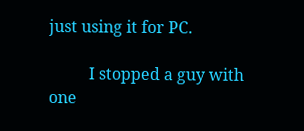just using it for PC.

          I stopped a guy with one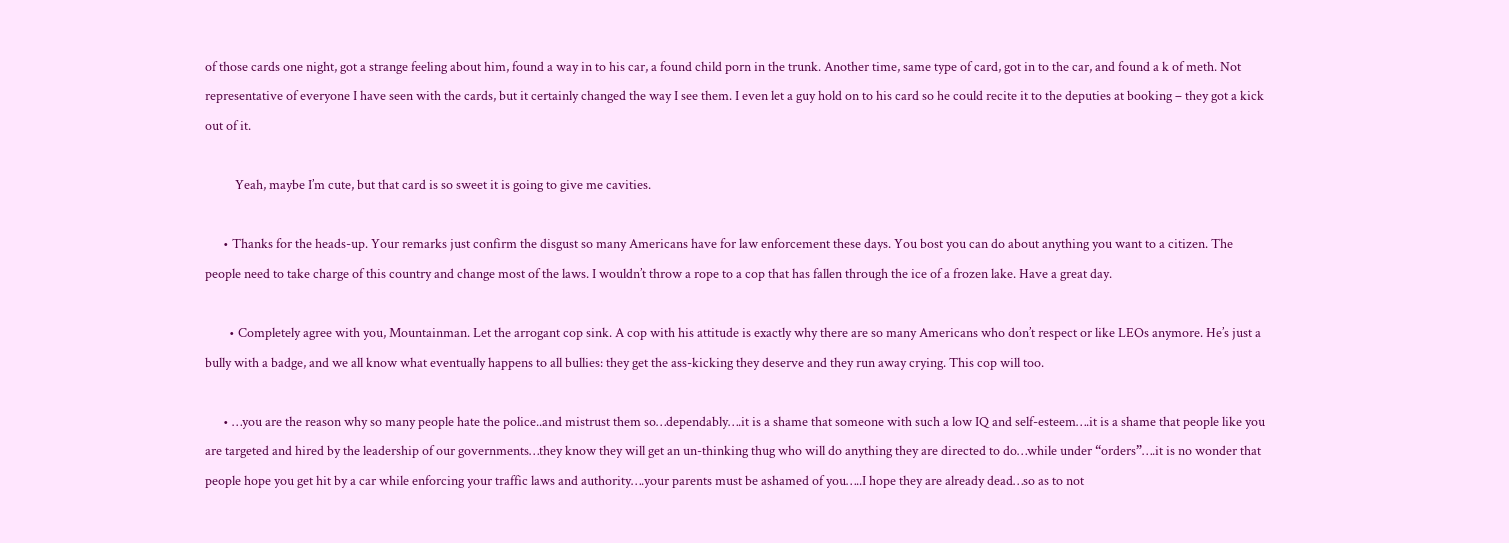of those cards one night, got a strange feeling about him, found a way in to his car, a found child porn in the trunk. Another time, same type of card, got in to the car, and found a k of meth. Not representative of everyone I have seen with the cards, but it certainly changed the way I see them. I even let a guy hold on to his card so he could recite it to the deputies at booking – they got a kick out of it.

          Yeah, maybe I’m cute, but that card is so sweet it is going to give me cavities.

      • Thanks for the heads-up. Your remarks just confirm the disgust so many Americans have for law enforcement these days. You bost you can do about anything you want to a citizen. The people need to take charge of this country and change most of the laws. I wouldn’t throw a rope to a cop that has fallen through the ice of a frozen lake. Have a great day.

        • Completely agree with you, Mountainman. Let the arrogant cop sink. A cop with his attitude is exactly why there are so many Americans who don’t respect or like LEOs anymore. He’s just a bully with a badge, and we all know what eventually happens to all bullies: they get the ass-kicking they deserve and they run away crying. This cop will too.

      • …you are the reason why so many people hate the police..and mistrust them so…dependably….it is a shame that someone with such a low IQ and self-esteem….it is a shame that people like you are targeted and hired by the leadership of our governments…they know they will get an un-thinking thug who will do anything they are directed to do…while under “orders”….it is no wonder that people hope you get hit by a car while enforcing your traffic laws and authority….your parents must be ashamed of you…..I hope they are already dead…so as to not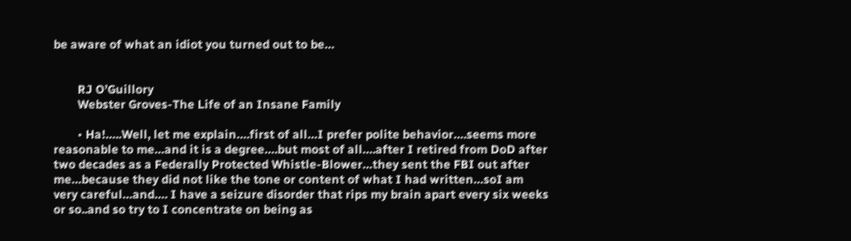be aware of what an idiot you turned out to be…


        RJ O’Guillory
        Webster Groves-The Life of an Insane Family

        • Ha!…..Well, let me explain….first of all…I prefer polite behavior….seems more reasonable to me…and it is a degree….but most of all….after I retired from DoD after two decades as a Federally Protected Whistle-Blower…they sent the FBI out after me…because they did not like the tone or content of what I had written…soI am very careful…and…. I have a seizure disorder that rips my brain apart every six weeks or so..and so try to I concentrate on being as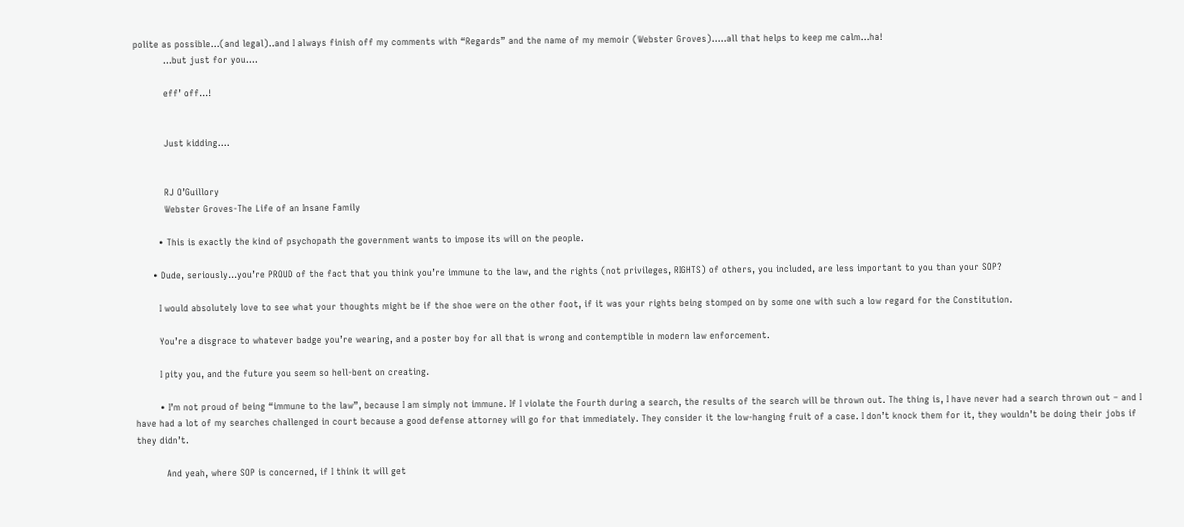polite as possible…(and legal)..and I always finish off my comments with “Regards” and the name of my memoir (Webster Groves)…..all that helps to keep me calm…ha!
          …but just for you….

          eff’ off…!


          Just kidding….


          RJ O’Guillory
          Webster Groves-The Life of an Insane Family

        • This is exactly the kind of psychopath the government wants to impose its will on the people.

      • Dude, seriously…you’re PROUD of the fact that you think you’re immune to the law, and the rights (not privileges, RIGHTS) of others, you included, are less important to you than your SOP?

        I would absolutely love to see what your thoughts might be if the shoe were on the other foot, if it was your rights being stomped on by some one with such a low regard for the Constitution.

        You’re a disgrace to whatever badge you’re wearing, and a poster boy for all that is wrong and contemptible in modern law enforcement.

        I pity you, and the future you seem so hell-bent on creating.

        • I’m not proud of being “immune to the law”, because I am simply not immune. If I violate the Fourth during a search, the results of the search will be thrown out. The thing is, I have never had a search thrown out – and I have had a lot of my searches challenged in court because a good defense attorney will go for that immediately. They consider it the low-hanging fruit of a case. I don’t knock them for it, they wouldn’t be doing their jobs if they didn’t.

          And yeah, where SOP is concerned, if I think it will get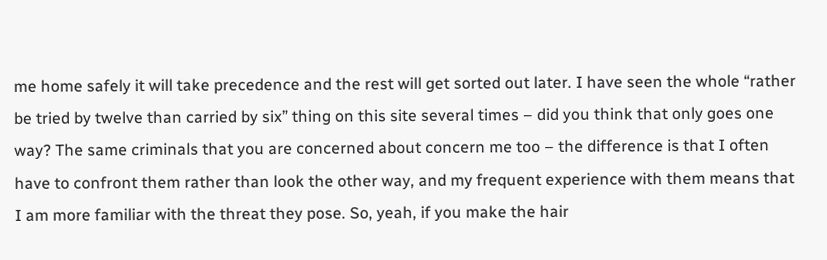me home safely it will take precedence and the rest will get sorted out later. I have seen the whole “rather be tried by twelve than carried by six” thing on this site several times – did you think that only goes one way? The same criminals that you are concerned about concern me too – the difference is that I often have to confront them rather than look the other way, and my frequent experience with them means that I am more familiar with the threat they pose. So, yeah, if you make the hair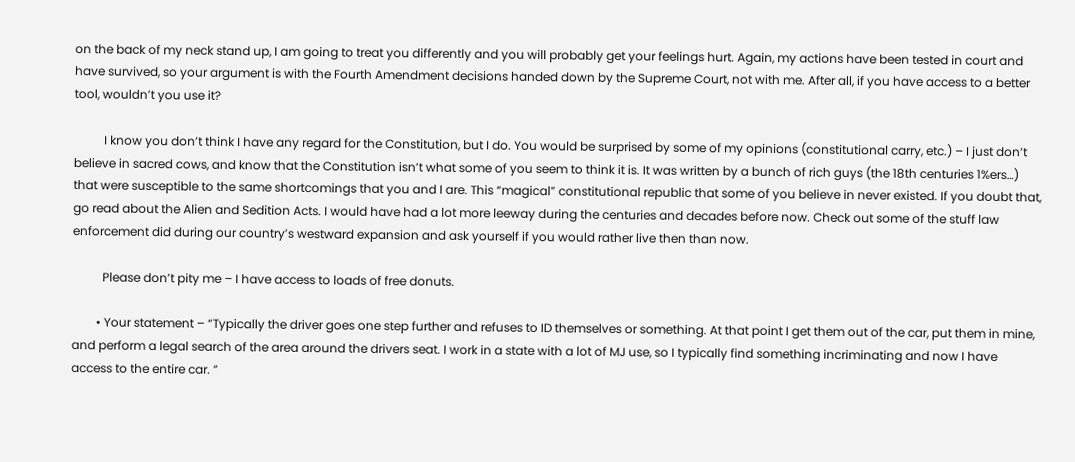on the back of my neck stand up, I am going to treat you differently and you will probably get your feelings hurt. Again, my actions have been tested in court and have survived, so your argument is with the Fourth Amendment decisions handed down by the Supreme Court, not with me. After all, if you have access to a better tool, wouldn’t you use it?

          I know you don’t think I have any regard for the Constitution, but I do. You would be surprised by some of my opinions (constitutional carry, etc.) – I just don’t believe in sacred cows, and know that the Constitution isn’t what some of you seem to think it is. It was written by a bunch of rich guys (the 18th centuries 1%ers…) that were susceptible to the same shortcomings that you and I are. This “magical” constitutional republic that some of you believe in never existed. If you doubt that, go read about the Alien and Sedition Acts. I would have had a lot more leeway during the centuries and decades before now. Check out some of the stuff law enforcement did during our country’s westward expansion and ask yourself if you would rather live then than now.

          Please don’t pity me – I have access to loads of free donuts.

        • Your statement – “Typically the driver goes one step further and refuses to ID themselves or something. At that point I get them out of the car, put them in mine, and perform a legal search of the area around the drivers seat. I work in a state with a lot of MJ use, so I typically find something incriminating and now I have access to the entire car. ”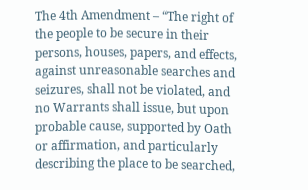The 4th Amendment – “The right of the people to be secure in their persons, houses, papers, and effects, against unreasonable searches and seizures, shall not be violated, and no Warrants shall issue, but upon probable cause, supported by Oath or affirmation, and particularly describing the place to be searched,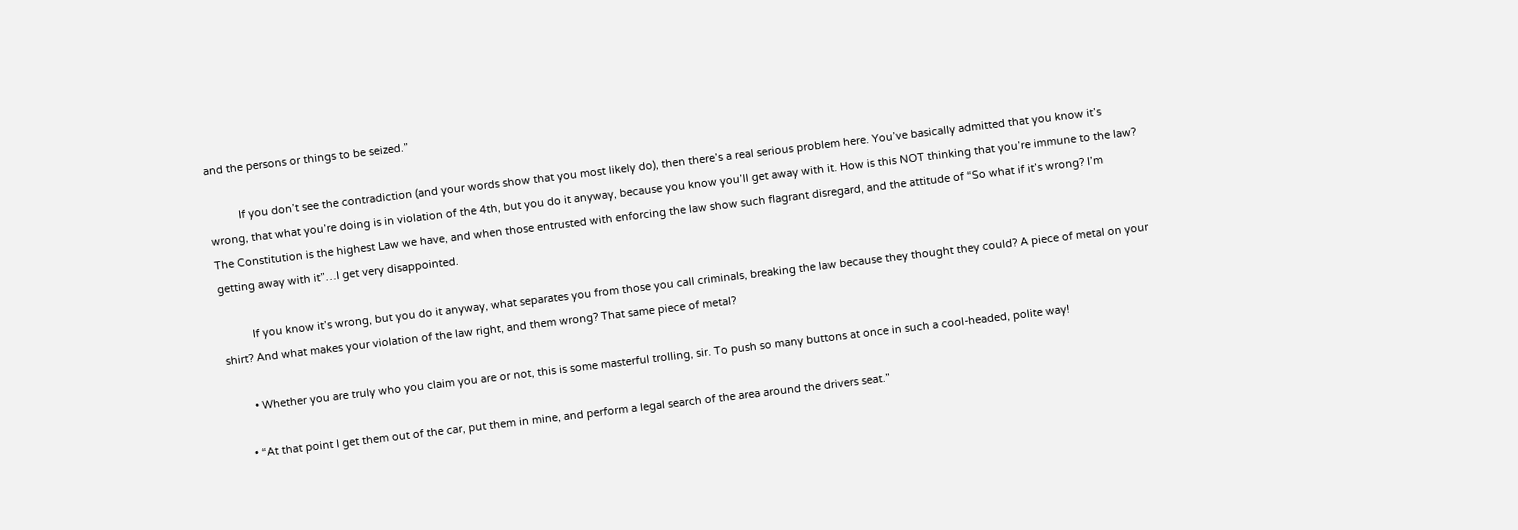and the persons or things to be seized.”

          If you don’t see the contradiction (and your words show that you most likely do), then there’s a real serious problem here. You’ve basically admitted that you know it’s wrong, that what you’re doing is in violation of the 4th, but you do it anyway, because you know you’ll get away with it. How is this NOT thinking that you’re immune to the law? The Constitution is the highest Law we have, and when those entrusted with enforcing the law show such flagrant disregard, and the attitude of “So what if it’s wrong? I’m getting away with it”…I get very disappointed.

          If you know it’s wrong, but you do it anyway, what separates you from those you call criminals, breaking the law because they thought they could? A piece of metal on your shirt? And what makes your violation of the law right, and them wrong? That same piece of metal?

        • Whether you are truly who you claim you are or not, this is some masterful trolling, sir. To push so many buttons at once in such a cool-headed, polite way!

      • “At that point I get them out of the car, put them in mine, and perform a legal search of the area around the drivers seat.”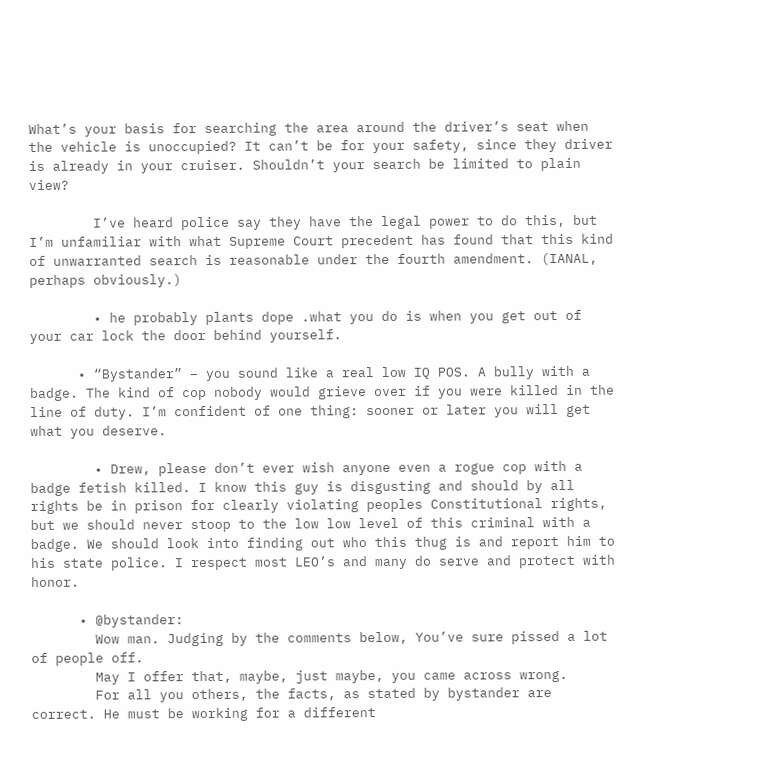What’s your basis for searching the area around the driver’s seat when the vehicle is unoccupied? It can’t be for your safety, since they driver is already in your cruiser. Shouldn’t your search be limited to plain view?

        I’ve heard police say they have the legal power to do this, but I’m unfamiliar with what Supreme Court precedent has found that this kind of unwarranted search is reasonable under the fourth amendment. (IANAL, perhaps obviously.)

        • he probably plants dope .what you do is when you get out of your car lock the door behind yourself.

      • “Bystander” – you sound like a real low IQ POS. A bully with a badge. The kind of cop nobody would grieve over if you were killed in the line of duty. I’m confident of one thing: sooner or later you will get what you deserve.

        • Drew, please don’t ever wish anyone even a rogue cop with a badge fetish killed. I know this guy is disgusting and should by all rights be in prison for clearly violating peoples Constitutional rights, but we should never stoop to the low low level of this criminal with a badge. We should look into finding out who this thug is and report him to his state police. I respect most LEO’s and many do serve and protect with honor.

      • @bystander:
        Wow man. Judging by the comments below, You’ve sure pissed a lot of people off.
        May I offer that, maybe, just maybe, you came across wrong.
        For all you others, the facts, as stated by bystander are correct. He must be working for a different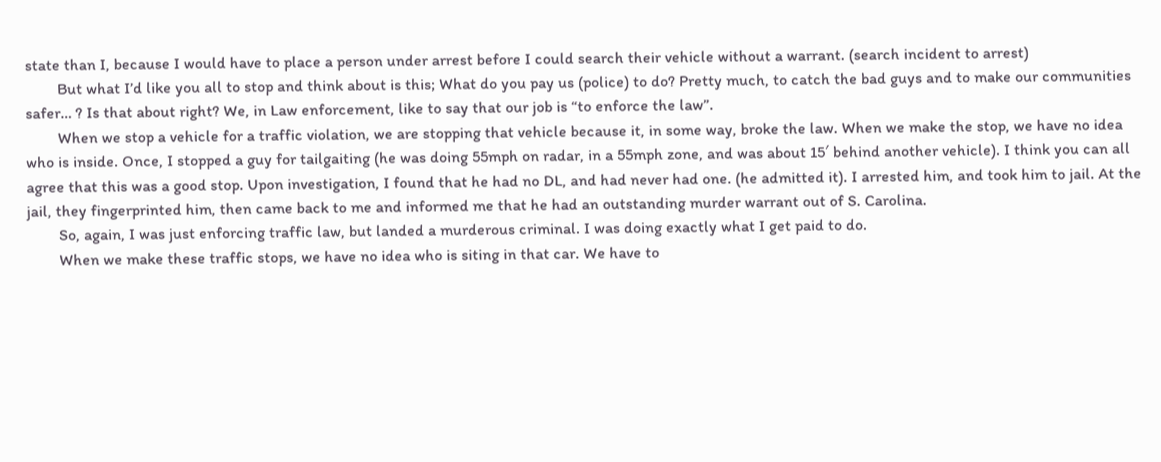state than I, because I would have to place a person under arrest before I could search their vehicle without a warrant. (search incident to arrest)
        But what I’d like you all to stop and think about is this; What do you pay us (police) to do? Pretty much, to catch the bad guys and to make our communities safer… ? Is that about right? We, in Law enforcement, like to say that our job is “to enforce the law”.
        When we stop a vehicle for a traffic violation, we are stopping that vehicle because it, in some way, broke the law. When we make the stop, we have no idea who is inside. Once, I stopped a guy for tailgaiting (he was doing 55mph on radar, in a 55mph zone, and was about 15′ behind another vehicle). I think you can all agree that this was a good stop. Upon investigation, I found that he had no DL, and had never had one. (he admitted it). I arrested him, and took him to jail. At the jail, they fingerprinted him, then came back to me and informed me that he had an outstanding murder warrant out of S. Carolina.
        So, again, I was just enforcing traffic law, but landed a murderous criminal. I was doing exactly what I get paid to do.
        When we make these traffic stops, we have no idea who is siting in that car. We have to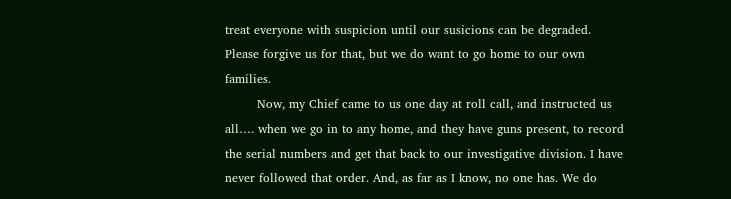treat everyone with suspicion until our susicions can be degraded. Please forgive us for that, but we do want to go home to our own families.
        Now, my Chief came to us one day at roll call, and instructed us all…. when we go in to any home, and they have guns present, to record the serial numbers and get that back to our investigative division. I have never followed that order. And, as far as I know, no one has. We do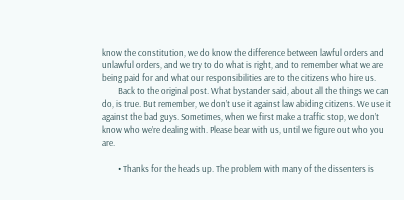know the constitution, we do know the difference between lawful orders and unlawful orders, and we try to do what is right, and to remember what we are being paid for and what our responsibilities are to the citizens who hire us.
        Back to the original post. What bystander said, about all the things we can do, is true. But remember, we don’t use it against law abiding citizens. We use it against the bad guys. Sometimes, when we first make a traffic stop, we don’t know who we’re dealing with. Please bear with us, until we figure out who you are.

        • Thanks for the heads up. The problem with many of the dissenters is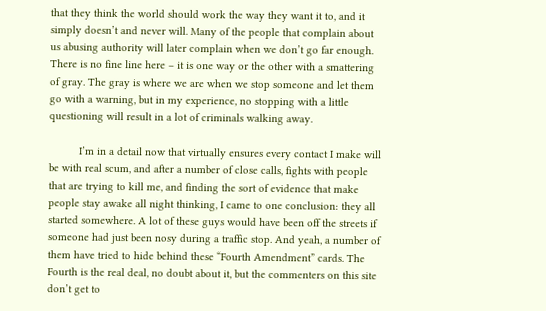that they think the world should work the way they want it to, and it simply doesn’t and never will. Many of the people that complain about us abusing authority will later complain when we don’t go far enough. There is no fine line here – it is one way or the other with a smattering of gray. The gray is where we are when we stop someone and let them go with a warning, but in my experience, no stopping with a little questioning will result in a lot of criminals walking away.

          I’m in a detail now that virtually ensures every contact I make will be with real scum, and after a number of close calls, fights with people that are trying to kill me, and finding the sort of evidence that make people stay awake all night thinking, I came to one conclusion: they all started somewhere. A lot of these guys would have been off the streets if someone had just been nosy during a traffic stop. And yeah, a number of them have tried to hide behind these “Fourth Amendment” cards. The Fourth is the real deal, no doubt about it, but the commenters on this site don’t get to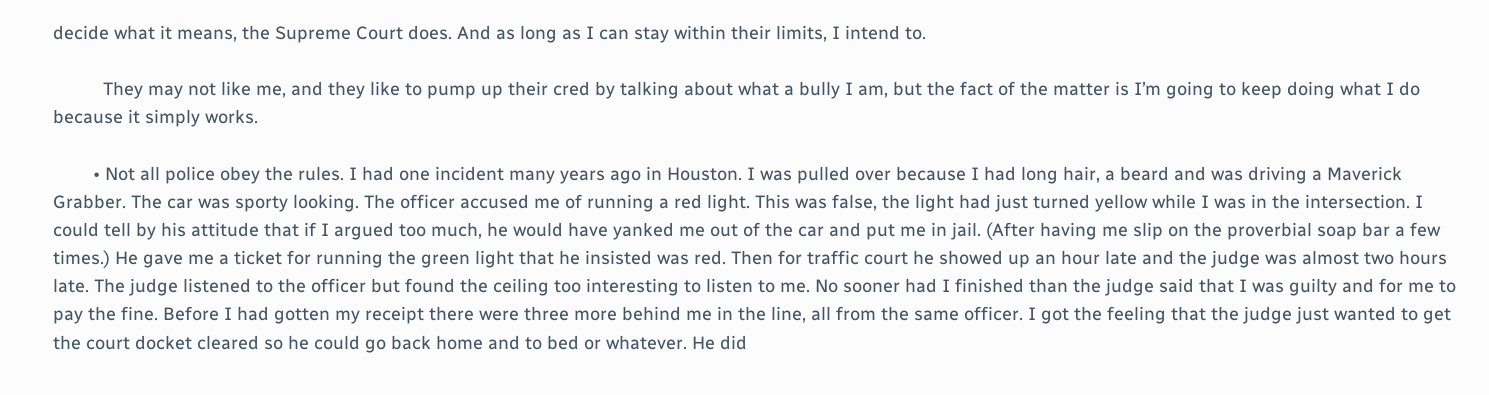decide what it means, the Supreme Court does. And as long as I can stay within their limits, I intend to.

          They may not like me, and they like to pump up their cred by talking about what a bully I am, but the fact of the matter is I’m going to keep doing what I do because it simply works.

        • Not all police obey the rules. I had one incident many years ago in Houston. I was pulled over because I had long hair, a beard and was driving a Maverick Grabber. The car was sporty looking. The officer accused me of running a red light. This was false, the light had just turned yellow while I was in the intersection. I could tell by his attitude that if I argued too much, he would have yanked me out of the car and put me in jail. (After having me slip on the proverbial soap bar a few times.) He gave me a ticket for running the green light that he insisted was red. Then for traffic court he showed up an hour late and the judge was almost two hours late. The judge listened to the officer but found the ceiling too interesting to listen to me. No sooner had I finished than the judge said that I was guilty and for me to pay the fine. Before I had gotten my receipt there were three more behind me in the line, all from the same officer. I got the feeling that the judge just wanted to get the court docket cleared so he could go back home and to bed or whatever. He did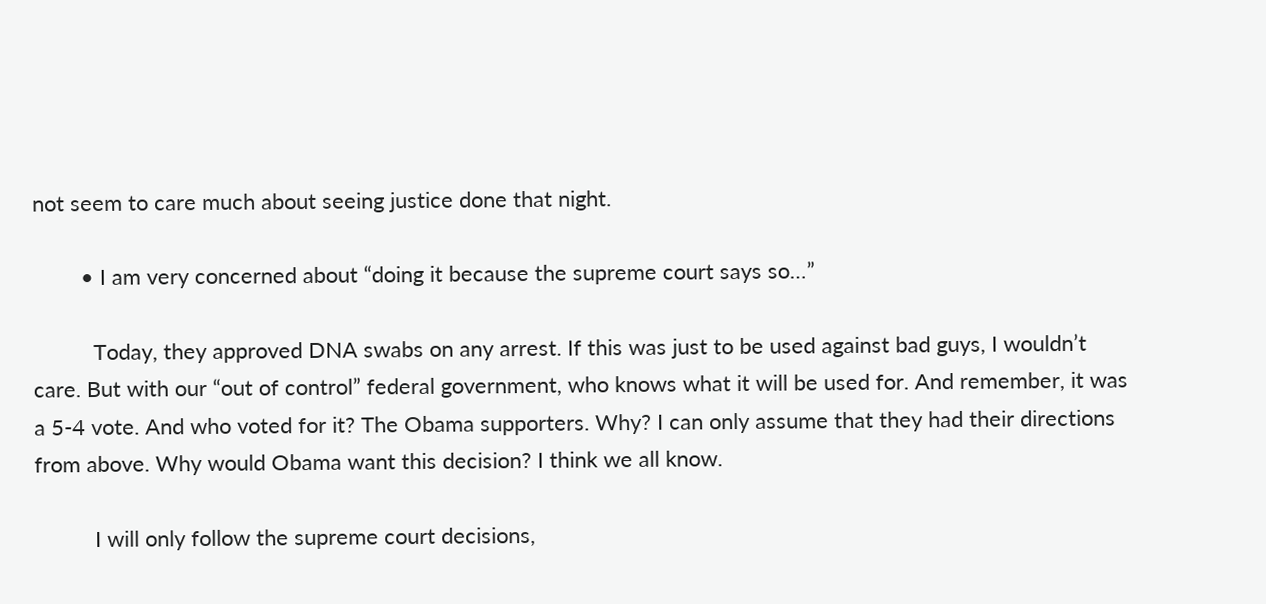not seem to care much about seeing justice done that night.

        • I am very concerned about “doing it because the supreme court says so…”

          Today, they approved DNA swabs on any arrest. If this was just to be used against bad guys, I wouldn’t care. But with our “out of control” federal government, who knows what it will be used for. And remember, it was a 5-4 vote. And who voted for it? The Obama supporters. Why? I can only assume that they had their directions from above. Why would Obama want this decision? I think we all know.

          I will only follow the supreme court decisions,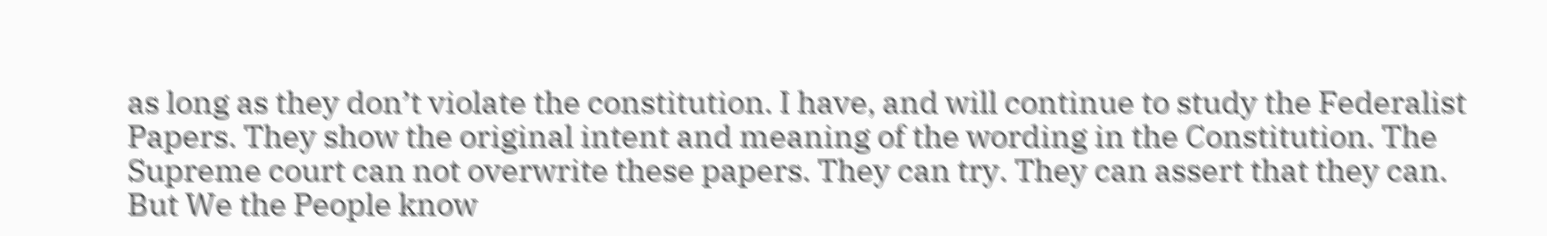as long as they don’t violate the constitution. I have, and will continue to study the Federalist Papers. They show the original intent and meaning of the wording in the Constitution. The Supreme court can not overwrite these papers. They can try. They can assert that they can. But We the People know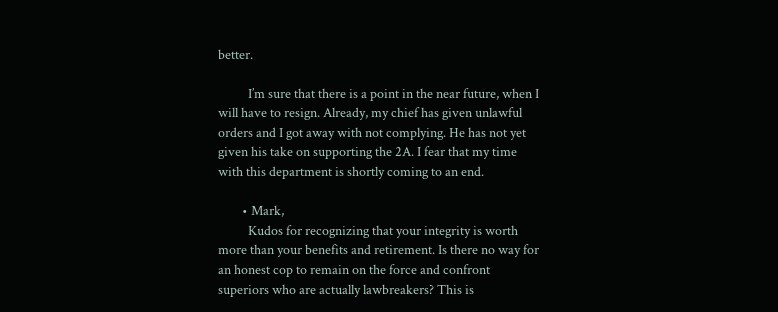better.

          I’m sure that there is a point in the near future, when I will have to resign. Already, my chief has given unlawful orders and I got away with not complying. He has not yet given his take on supporting the 2A. I fear that my time with this department is shortly coming to an end.

        • Mark,
          Kudos for recognizing that your integrity is worth more than your benefits and retirement. Is there no way for an honest cop to remain on the force and confront superiors who are actually lawbreakers? This is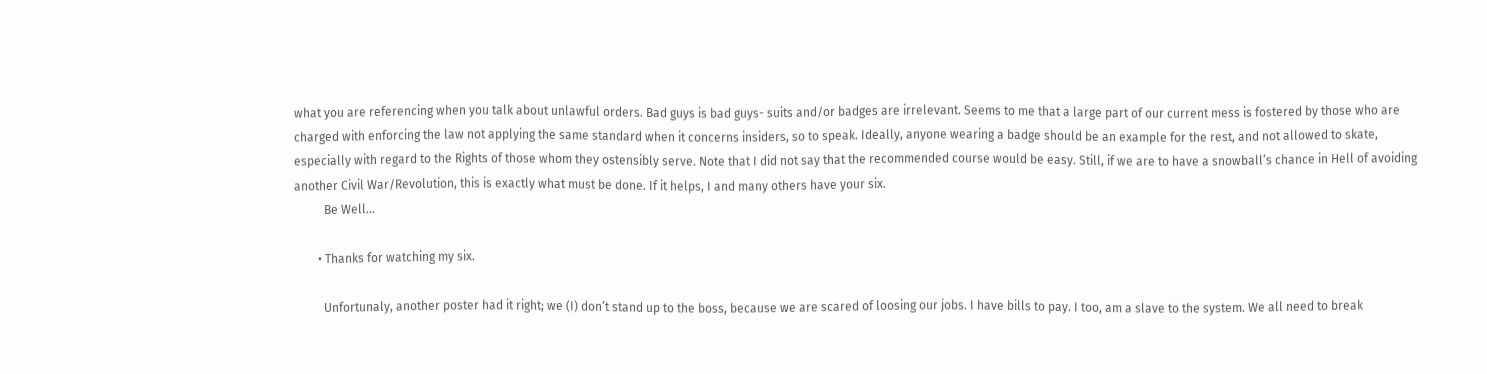what you are referencing when you talk about unlawful orders. Bad guys is bad guys- suits and/or badges are irrelevant. Seems to me that a large part of our current mess is fostered by those who are charged with enforcing the law not applying the same standard when it concerns insiders, so to speak. Ideally, anyone wearing a badge should be an example for the rest, and not allowed to skate, especially with regard to the Rights of those whom they ostensibly serve. Note that I did not say that the recommended course would be easy. Still, if we are to have a snowball’s chance in Hell of avoiding another Civil War/Revolution, this is exactly what must be done. If it helps, I and many others have your six.
          Be Well…

        • Thanks for watching my six.

          Unfortunaly, another poster had it right; we (I) don’t stand up to the boss, because we are scared of loosing our jobs. I have bills to pay. I too, am a slave to the system. We all need to break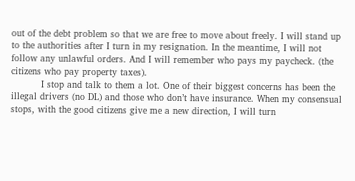out of the debt problem so that we are free to move about freely. I will stand up to the authorities after I turn in my resignation. In the meantime, I will not follow any unlawful orders. And I will remember who pays my paycheck. (the citizens who pay property taxes).
          I stop and talk to them a lot. One of their biggest concerns has been the illegal drivers (no DL) and those who don’t have insurance. When my consensual stops, with the good citizens give me a new direction, I will turn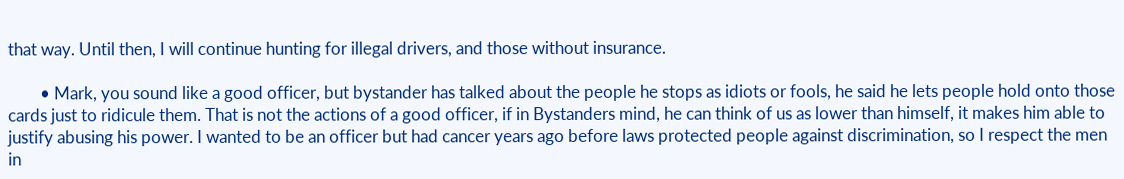that way. Until then, I will continue hunting for illegal drivers, and those without insurance.

        • Mark, you sound like a good officer, but bystander has talked about the people he stops as idiots or fools, he said he lets people hold onto those cards just to ridicule them. That is not the actions of a good officer, if in Bystanders mind, he can think of us as lower than himself, it makes him able to justify abusing his power. I wanted to be an officer but had cancer years ago before laws protected people against discrimination, so I respect the men in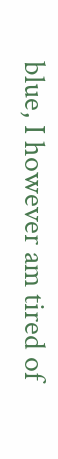blue, I however am tired of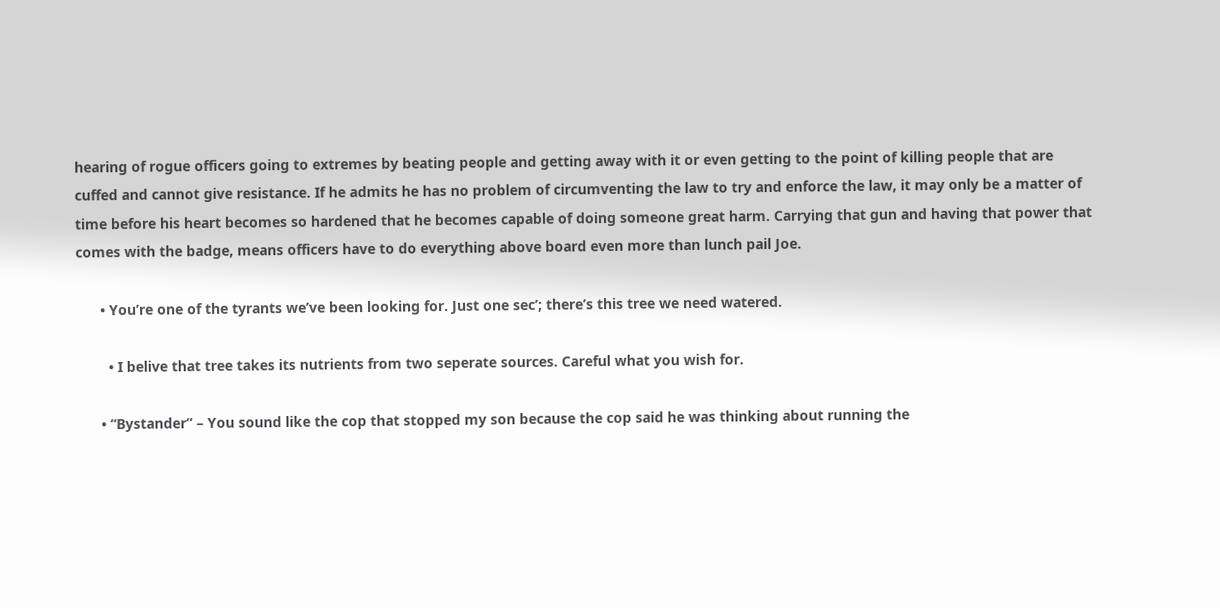hearing of rogue officers going to extremes by beating people and getting away with it or even getting to the point of killing people that are cuffed and cannot give resistance. If he admits he has no problem of circumventing the law to try and enforce the law, it may only be a matter of time before his heart becomes so hardened that he becomes capable of doing someone great harm. Carrying that gun and having that power that comes with the badge, means officers have to do everything above board even more than lunch pail Joe.

      • You’re one of the tyrants we’ve been looking for. Just one sec’; there’s this tree we need watered.

        • I belive that tree takes its nutrients from two seperate sources. Careful what you wish for.

      • “Bystander” – You sound like the cop that stopped my son because the cop said he was thinking about running the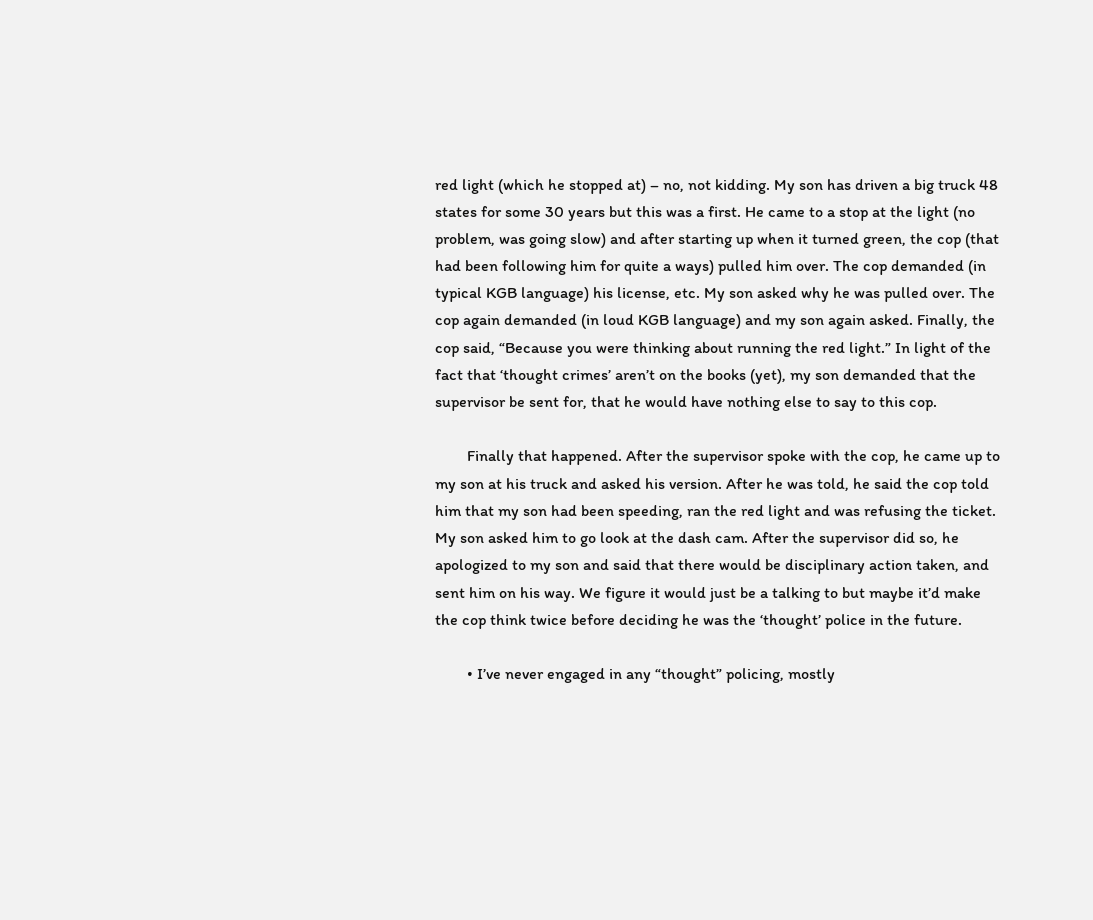red light (which he stopped at) – no, not kidding. My son has driven a big truck 48 states for some 30 years but this was a first. He came to a stop at the light (no problem, was going slow) and after starting up when it turned green, the cop (that had been following him for quite a ways) pulled him over. The cop demanded (in typical KGB language) his license, etc. My son asked why he was pulled over. The cop again demanded (in loud KGB language) and my son again asked. Finally, the cop said, “Because you were thinking about running the red light.” In light of the fact that ‘thought crimes’ aren’t on the books (yet), my son demanded that the supervisor be sent for, that he would have nothing else to say to this cop.

        Finally that happened. After the supervisor spoke with the cop, he came up to my son at his truck and asked his version. After he was told, he said the cop told him that my son had been speeding, ran the red light and was refusing the ticket. My son asked him to go look at the dash cam. After the supervisor did so, he apologized to my son and said that there would be disciplinary action taken, and sent him on his way. We figure it would just be a talking to but maybe it’d make the cop think twice before deciding he was the ‘thought’ police in the future.

        • I’ve never engaged in any “thought” policing, mostly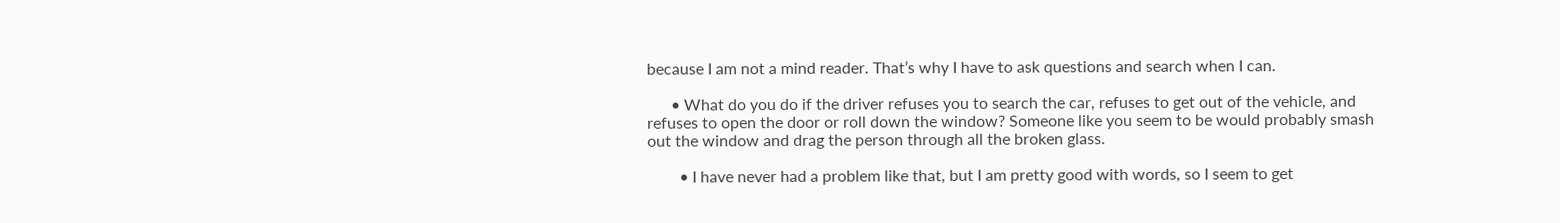because I am not a mind reader. That’s why I have to ask questions and search when I can.

      • What do you do if the driver refuses you to search the car, refuses to get out of the vehicle, and refuses to open the door or roll down the window? Someone like you seem to be would probably smash out the window and drag the person through all the broken glass.

        • I have never had a problem like that, but I am pretty good with words, so I seem to get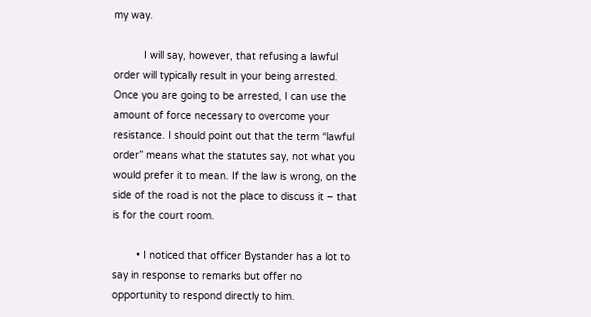my way.

          I will say, however, that refusing a lawful order will typically result in your being arrested. Once you are going to be arrested, I can use the amount of force necessary to overcome your resistance. I should point out that the term “lawful order” means what the statutes say, not what you would prefer it to mean. If the law is wrong, on the side of the road is not the place to discuss it – that is for the court room.

        • I noticed that officer Bystander has a lot to say in response to remarks but offer no opportunity to respond directly to him.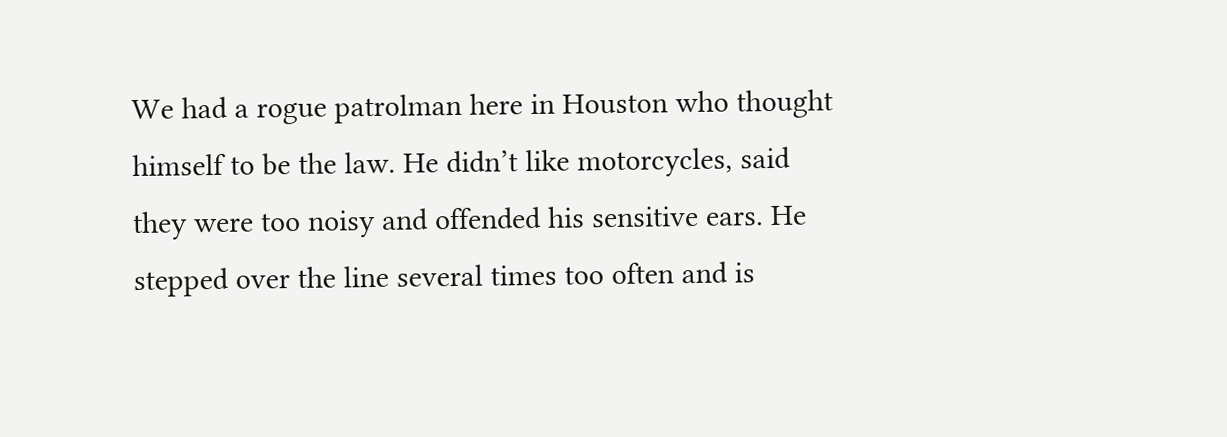We had a rogue patrolman here in Houston who thought himself to be the law. He didn’t like motorcycles, said they were too noisy and offended his sensitive ears. He stepped over the line several times too often and is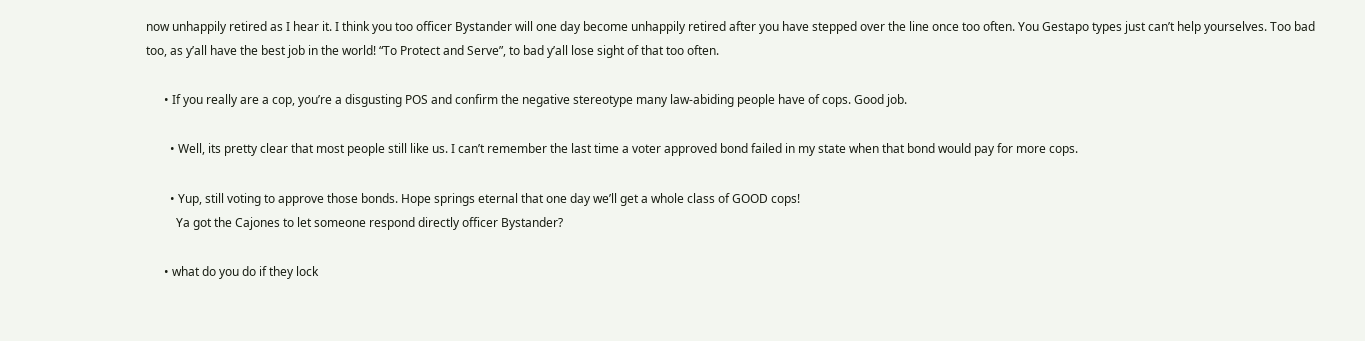now unhappily retired as I hear it. I think you too officer Bystander will one day become unhappily retired after you have stepped over the line once too often. You Gestapo types just can’t help yourselves. Too bad too, as y’all have the best job in the world! “To Protect and Serve”, to bad y’all lose sight of that too often.

      • If you really are a cop, you’re a disgusting POS and confirm the negative stereotype many law-abiding people have of cops. Good job.

        • Well, its pretty clear that most people still like us. I can’t remember the last time a voter approved bond failed in my state when that bond would pay for more cops.

        • Yup, still voting to approve those bonds. Hope springs eternal that one day we’ll get a whole class of GOOD cops!
          Ya got the Cajones to let someone respond directly officer Bystander?

      • what do you do if they lock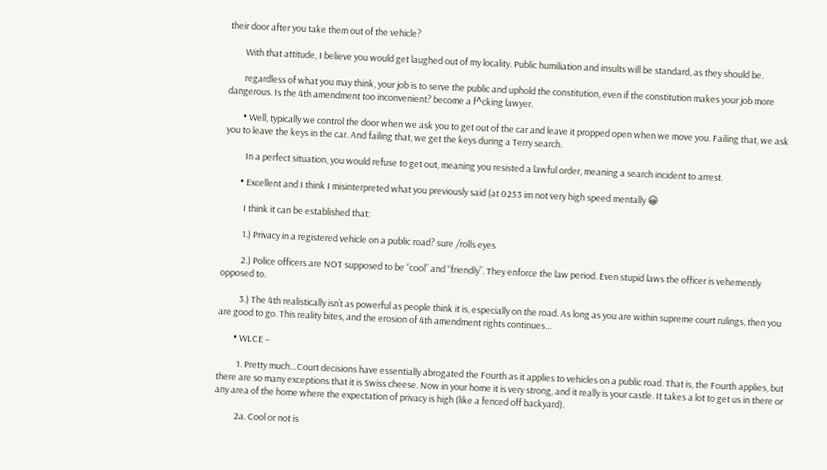their door after you take them out of the vehicle?

        With that attitude, I believe you would get laughed out of my locality. Public humiliation and insults will be standard, as they should be.

        regardless of what you may think, your job is to serve the public and uphold the constitution, even if the constitution makes your job more dangerous. Is the 4th amendment too inconvenient? become a f^cking lawyer.

        • Well, typically we control the door when we ask you to get out of the car and leave it propped open when we move you. Failing that, we ask you to leave the keys in the car. And failing that, we get the keys during a Terry search.

          In a perfect situation, you would refuse to get out, meaning you resisted a lawful order, meaning a search incident to arrest.

        • Excellent and I think I misinterpreted what you previously said (at 0253 im not very high speed mentally 😀

          I think it can be established that:

          1.) Privacy in a registered vehicle on a public road? sure /rolls eyes

          2.) Police officers are NOT supposed to be “cool” and “friendly”. They enforce the law period. Even stupid laws the officer is vehemently opposed to.

          3.) The 4th realistically isn’t as powerful as people think it is, especially on the road. As long as you are within supreme court rulings, then you are good to go. This reality bites, and the erosion of 4th amendment rights continues…

        • WLCE –

          1. Pretty much…Court decisions have essentially abrogated the Fourth as it applies to vehicles on a public road. That is, the Fourth applies, but there are so many exceptions that it is Swiss cheese. Now in your home it is very strong, and it really is your castle. It takes a lot to get us in there or any area of the home where the expectation of privacy is high (like a fenced off backyard).

          2a. Cool or not is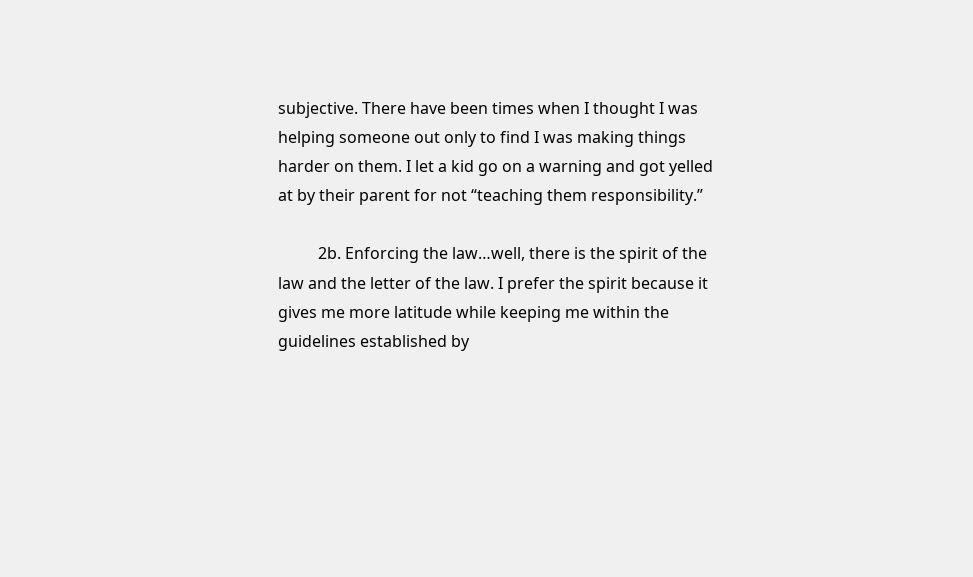subjective. There have been times when I thought I was helping someone out only to find I was making things harder on them. I let a kid go on a warning and got yelled at by their parent for not “teaching them responsibility.”

          2b. Enforcing the law…well, there is the spirit of the law and the letter of the law. I prefer the spirit because it gives me more latitude while keeping me within the guidelines established by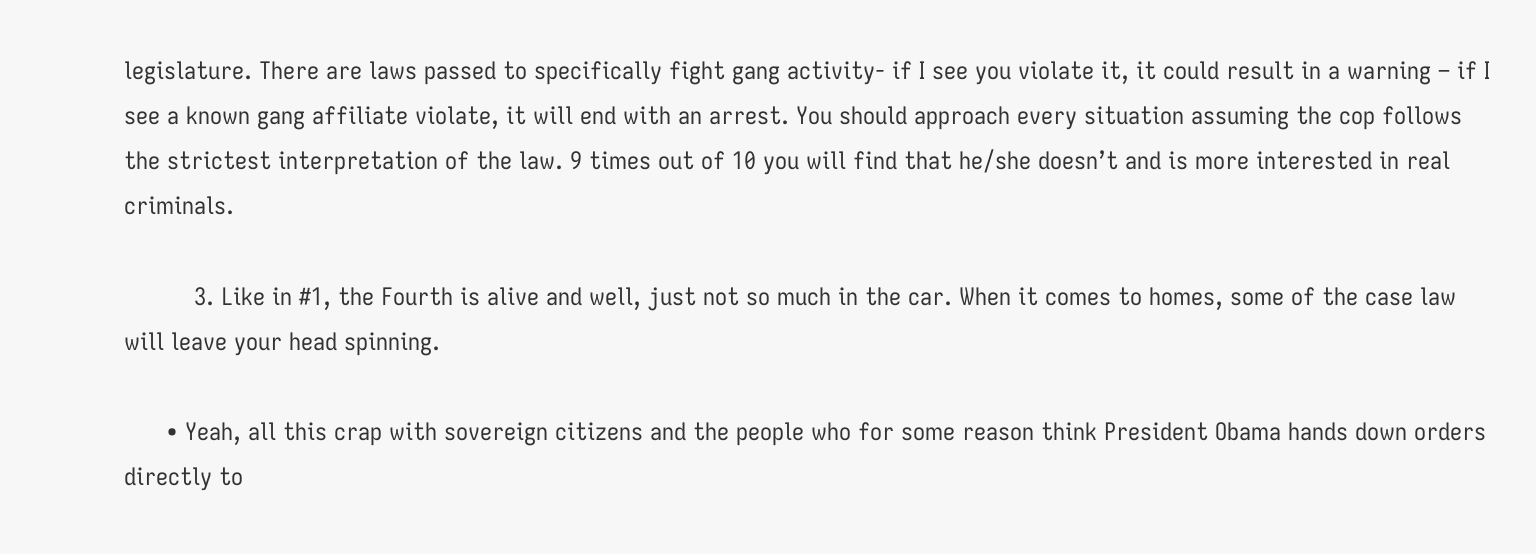legislature. There are laws passed to specifically fight gang activity- if I see you violate it, it could result in a warning – if I see a known gang affiliate violate, it will end with an arrest. You should approach every situation assuming the cop follows the strictest interpretation of the law. 9 times out of 10 you will find that he/she doesn’t and is more interested in real criminals.

          3. Like in #1, the Fourth is alive and well, just not so much in the car. When it comes to homes, some of the case law will leave your head spinning.

      • Yeah, all this crap with sovereign citizens and the people who for some reason think President Obama hands down orders directly to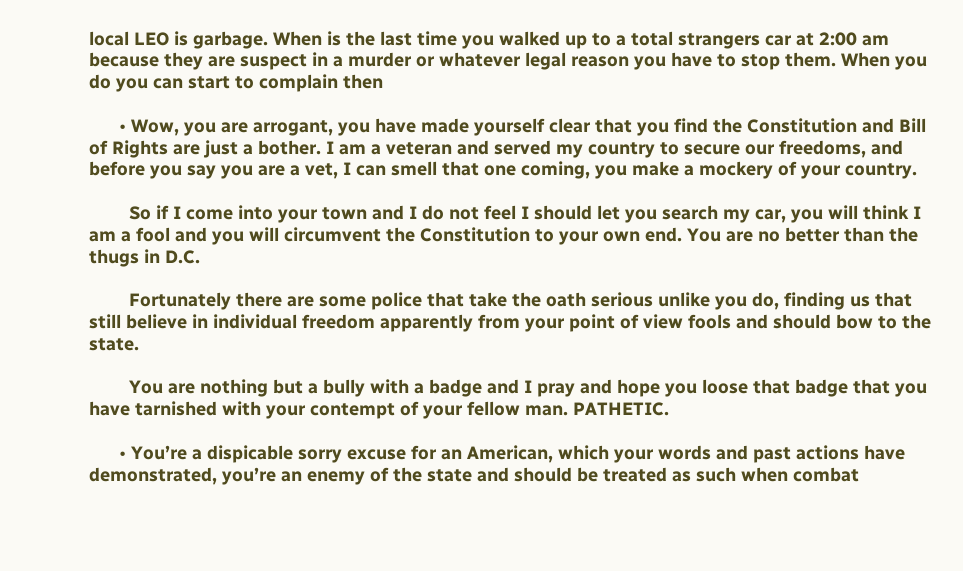local LEO is garbage. When is the last time you walked up to a total strangers car at 2:00 am because they are suspect in a murder or whatever legal reason you have to stop them. When you do you can start to complain then

      • Wow, you are arrogant, you have made yourself clear that you find the Constitution and Bill of Rights are just a bother. I am a veteran and served my country to secure our freedoms, and before you say you are a vet, I can smell that one coming, you make a mockery of your country.

        So if I come into your town and I do not feel I should let you search my car, you will think I am a fool and you will circumvent the Constitution to your own end. You are no better than the thugs in D.C.

        Fortunately there are some police that take the oath serious unlike you do, finding us that still believe in individual freedom apparently from your point of view fools and should bow to the state.

        You are nothing but a bully with a badge and I pray and hope you loose that badge that you have tarnished with your contempt of your fellow man. PATHETIC.

      • You’re a dispicable sorry excuse for an American, which your words and past actions have demonstrated, you’re an enemy of the state and should be treated as such when combat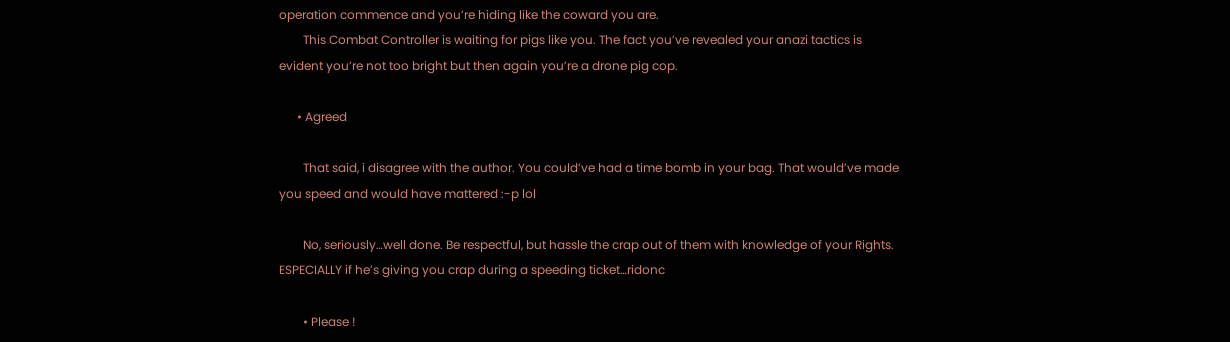operation commence and you’re hiding like the coward you are.
        This Combat Controller is waiting for pigs like you. The fact you’ve revealed your anazi tactics is evident you’re not too bright but then again you’re a drone pig cop.

      • Agreed

        That said, i disagree with the author. You could’ve had a time bomb in your bag. That would’ve made you speed and would have mattered :-p lol

        No, seriously…well done. Be respectful, but hassle the crap out of them with knowledge of your Rights. ESPECIALLY if he’s giving you crap during a speeding ticket…ridonc

        • Please !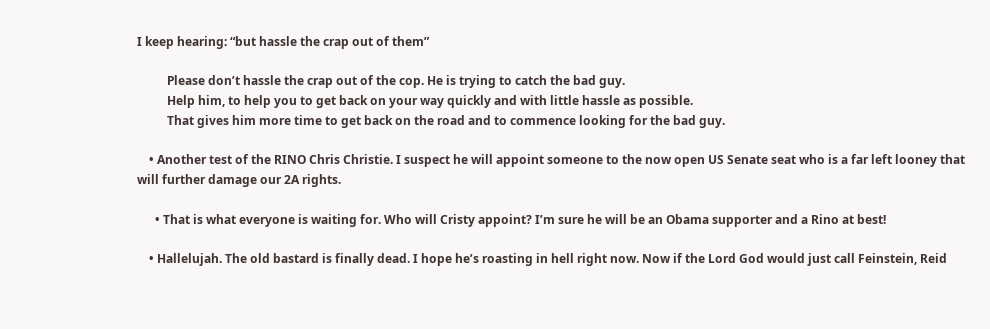I keep hearing: “but hassle the crap out of them”

          Please don’t hassle the crap out of the cop. He is trying to catch the bad guy.
          Help him, to help you to get back on your way quickly and with little hassle as possible.
          That gives him more time to get back on the road and to commence looking for the bad guy.

    • Another test of the RINO Chris Christie. I suspect he will appoint someone to the now open US Senate seat who is a far left looney that will further damage our 2A rights.

      • That is what everyone is waiting for. Who will Cristy appoint? I’m sure he will be an Obama supporter and a Rino at best!

    • Hallelujah. The old bastard is finally dead. I hope he’s roasting in hell right now. Now if the Lord God would just call Feinstein, Reid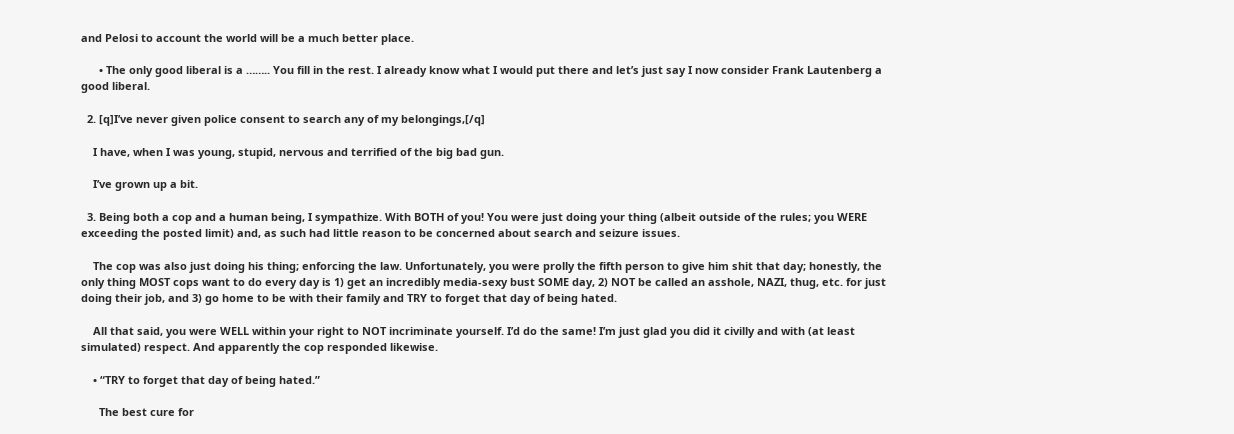and Pelosi to account the world will be a much better place.

      • The only good liberal is a …….. You fill in the rest. I already know what I would put there and let’s just say I now consider Frank Lautenberg a good liberal.

  2. [q]I’ve never given police consent to search any of my belongings,[/q]

    I have, when I was young, stupid, nervous and terrified of the big bad gun.

    I’ve grown up a bit.

  3. Being both a cop and a human being, I sympathize. With BOTH of you! You were just doing your thing (albeit outside of the rules; you WERE exceeding the posted limit) and, as such had little reason to be concerned about search and seizure issues.

    The cop was also just doing his thing; enforcing the law. Unfortunately, you were prolly the fifth person to give him shit that day; honestly, the only thing MOST cops want to do every day is 1) get an incredibly media-sexy bust SOME day, 2) NOT be called an asshole, NAZI, thug, etc. for just doing their job, and 3) go home to be with their family and TRY to forget that day of being hated.

    All that said, you were WELL within your right to NOT incriminate yourself. I’d do the same! I’m just glad you did it civilly and with (at least simulated) respect. And apparently the cop responded likewise.

    • “TRY to forget that day of being hated.”

      The best cure for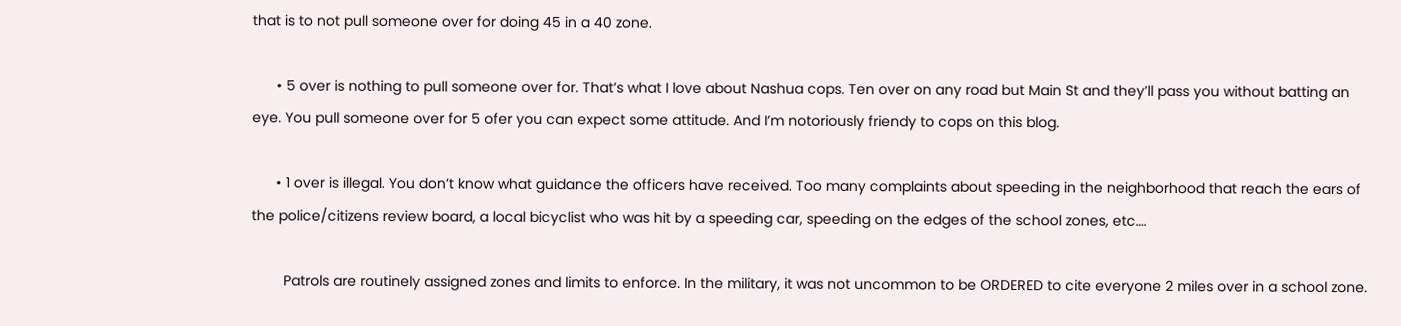that is to not pull someone over for doing 45 in a 40 zone.

      • 5 over is nothing to pull someone over for. That’s what I love about Nashua cops. Ten over on any road but Main St and they’ll pass you without batting an eye. You pull someone over for 5 ofer you can expect some attitude. And I’m notoriously friendy to cops on this blog.

      • 1 over is illegal. You don’t know what guidance the officers have received. Too many complaints about speeding in the neighborhood that reach the ears of the police/citizens review board, a local bicyclist who was hit by a speeding car, speeding on the edges of the school zones, etc….

        Patrols are routinely assigned zones and limits to enforce. In the military, it was not uncommon to be ORDERED to cite everyone 2 miles over in a school zone.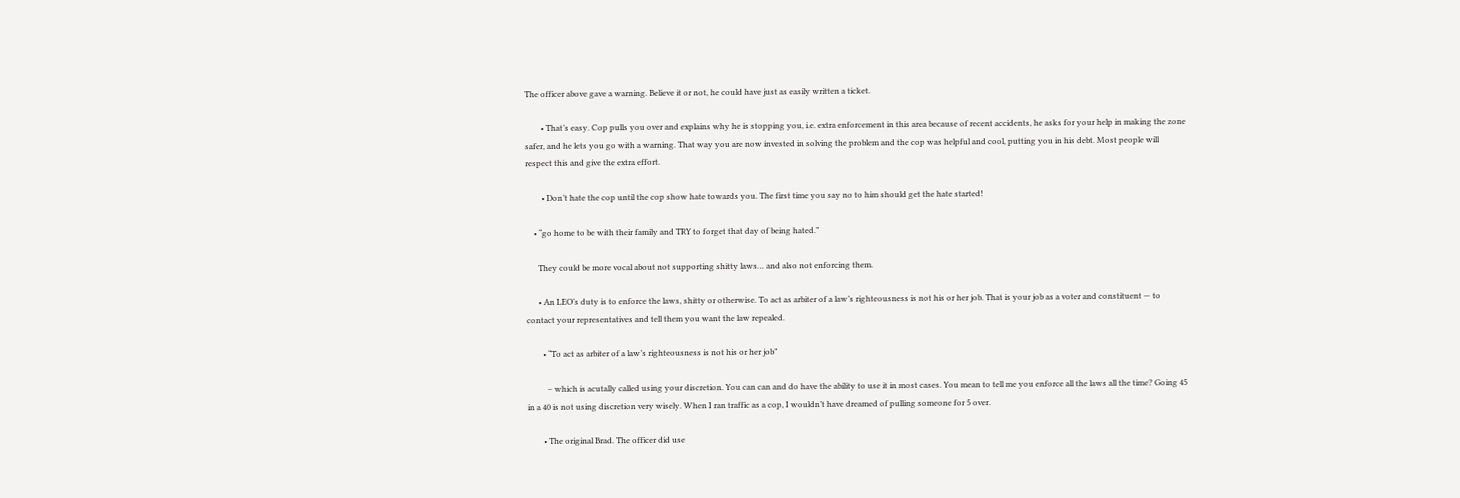The officer above gave a warning. Believe it or not, he could have just as easily written a ticket.

        • That’s easy. Cop pulls you over and explains why he is stopping you, i.e. extra enforcement in this area because of recent accidents, he asks for your help in making the zone safer, and he lets you go with a warning. That way you are now invested in solving the problem and the cop was helpful and cool, putting you in his debt. Most people will respect this and give the extra effort.

        • Don’t hate the cop until the cop show hate towards you. The first time you say no to him should get the hate started!

    • “go home to be with their family and TRY to forget that day of being hated.”

      They could be more vocal about not supporting shitty laws… and also not enforcing them.

      • An LEO’s duty is to enforce the laws, shitty or otherwise. To act as arbiter of a law’s righteousness is not his or her job. That is your job as a voter and constituent — to contact your representatives and tell them you want the law repealed.

        • “To act as arbiter of a law’s righteousness is not his or her job”

          – which is acutally called using your discretion. You can can and do have the ability to use it in most cases. You mean to tell me you enforce all the laws all the time? Going 45 in a 40 is not using discretion very wisely. When I ran traffic as a cop, I wouldn’t have dreamed of pulling someone for 5 over.

        • The original Brad. The officer did use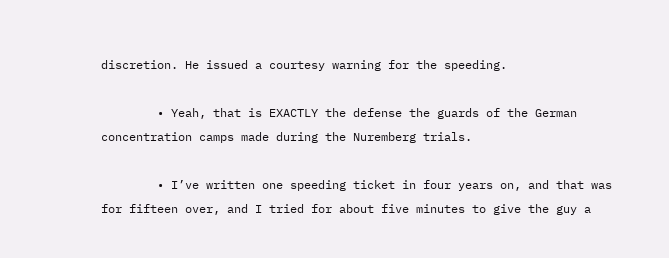discretion. He issued a courtesy warning for the speeding.

        • Yeah, that is EXACTLY the defense the guards of the German concentration camps made during the Nuremberg trials.

        • I’ve written one speeding ticket in four years on, and that was for fifteen over, and I tried for about five minutes to give the guy a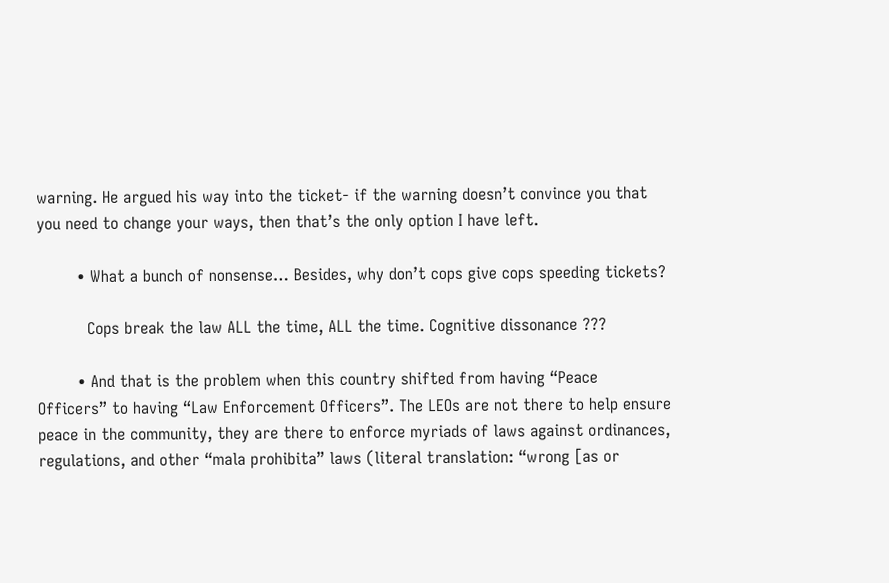warning. He argued his way into the ticket- if the warning doesn’t convince you that you need to change your ways, then that’s the only option I have left.

        • What a bunch of nonsense… Besides, why don’t cops give cops speeding tickets?

          Cops break the law ALL the time, ALL the time. Cognitive dissonance ???

        • And that is the problem when this country shifted from having “Peace Officers” to having “Law Enforcement Officers”. The LEOs are not there to help ensure peace in the community, they are there to enforce myriads of laws against ordinances, regulations, and other “mala prohibita” laws (literal translation: “wrong [as or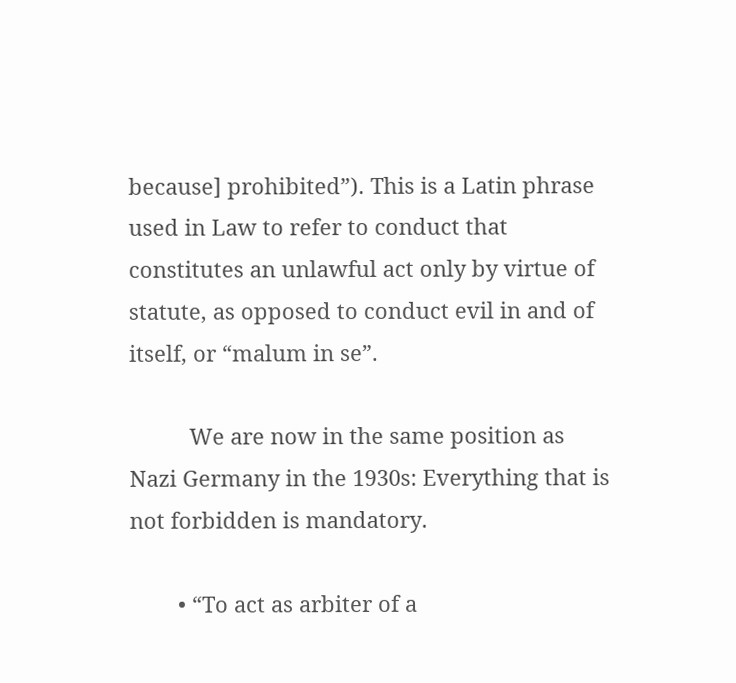because] prohibited”). This is a Latin phrase used in Law to refer to conduct that constitutes an unlawful act only by virtue of statute, as opposed to conduct evil in and of itself, or “malum in se”.

          We are now in the same position as Nazi Germany in the 1930s: Everything that is not forbidden is mandatory.

        • “To act as arbiter of a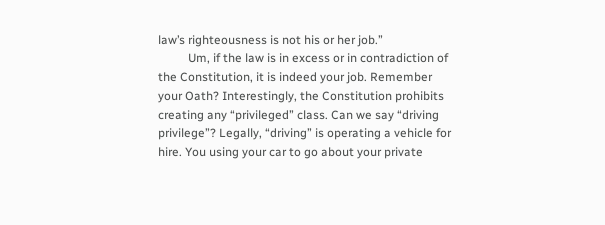law’s righteousness is not his or her job.”
          Um, if the law is in excess or in contradiction of the Constitution, it is indeed your job. Remember your Oath? Interestingly, the Constitution prohibits creating any “privileged” class. Can we say “driving privilege”? Legally, “driving” is operating a vehicle for hire. You using your car to go about your private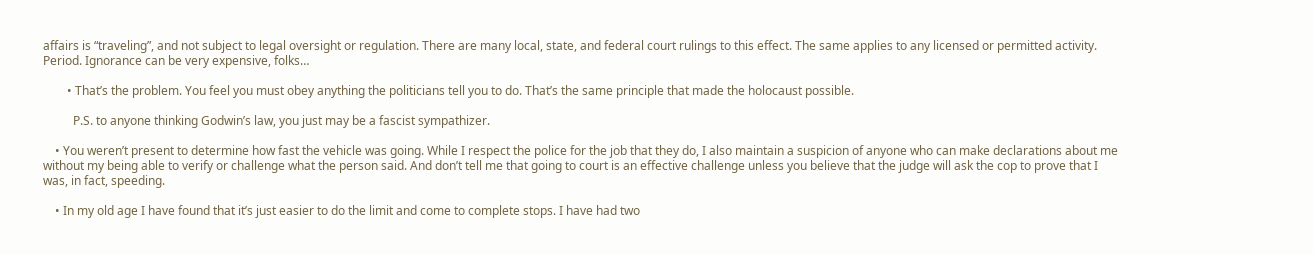affairs is “traveling”, and not subject to legal oversight or regulation. There are many local, state, and federal court rulings to this effect. The same applies to any licensed or permitted activity. Period. Ignorance can be very expensive, folks…

        • That’s the problem. You feel you must obey anything the politicians tell you to do. That’s the same principle that made the holocaust possible.

          P.S. to anyone thinking Godwin’s law, you just may be a fascist sympathizer.

    • You weren’t present to determine how fast the vehicle was going. While I respect the police for the job that they do, I also maintain a suspicion of anyone who can make declarations about me without my being able to verify or challenge what the person said. And don’t tell me that going to court is an effective challenge unless you believe that the judge will ask the cop to prove that I was, in fact, speeding.

    • In my old age I have found that it’s just easier to do the limit and come to complete stops. I have had two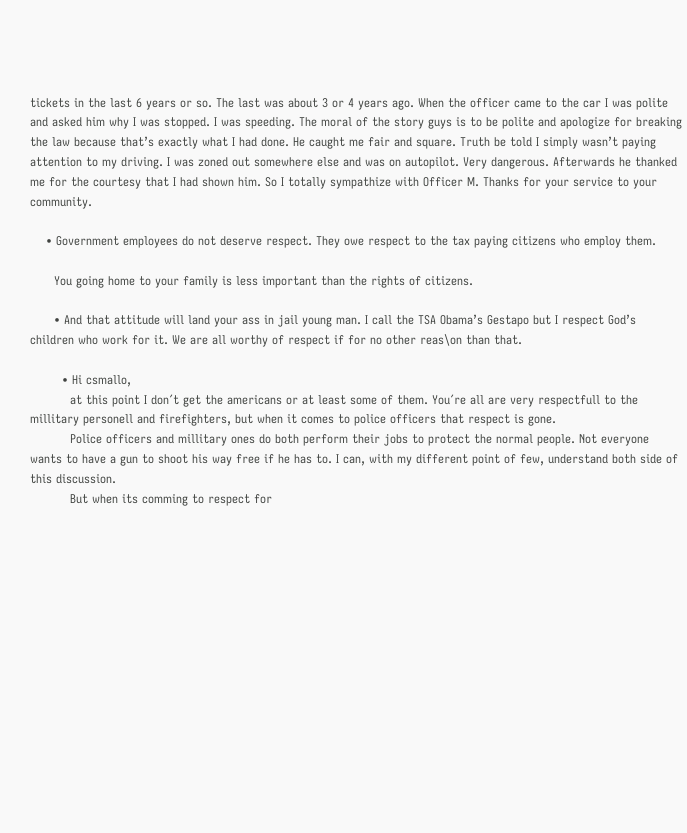tickets in the last 6 years or so. The last was about 3 or 4 years ago. When the officer came to the car I was polite and asked him why I was stopped. I was speeding. The moral of the story guys is to be polite and apologize for breaking the law because that’s exactly what I had done. He caught me fair and square. Truth be told I simply wasn’t paying attention to my driving. I was zoned out somewhere else and was on autopilot. Very dangerous. Afterwards he thanked me for the courtesy that I had shown him. So I totally sympathize with Officer M. Thanks for your service to your community.

    • Government employees do not deserve respect. They owe respect to the tax paying citizens who employ them.

      You going home to your family is less important than the rights of citizens.

      • And that attitude will land your ass in jail young man. I call the TSA Obama’s Gestapo but I respect God’s children who work for it. We are all worthy of respect if for no other reas\on than that.

        • Hi csmallo,
          at this point I don´t get the americans or at least some of them. You´re all are very respectfull to the millitary personell and firefighters, but when it comes to police officers that respect is gone.
          Police officers and millitary ones do both perform their jobs to protect the normal people. Not everyone wants to have a gun to shoot his way free if he has to. I can, with my different point of few, understand both side of this discussion.
          But when its comming to respect for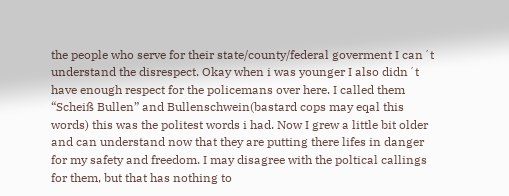the people who serve for their state/county/federal goverment I can´t understand the disrespect. Okay when i was younger I also didn´t have enough respect for the policemans over here. I called them “Scheiß Bullen” and Bullenschwein(bastard cops may eqal this words) this was the politest words i had. Now I grew a little bit older and can understand now that they are putting there lifes in danger for my safety and freedom. I may disagree with the poltical callings for them, but that has nothing to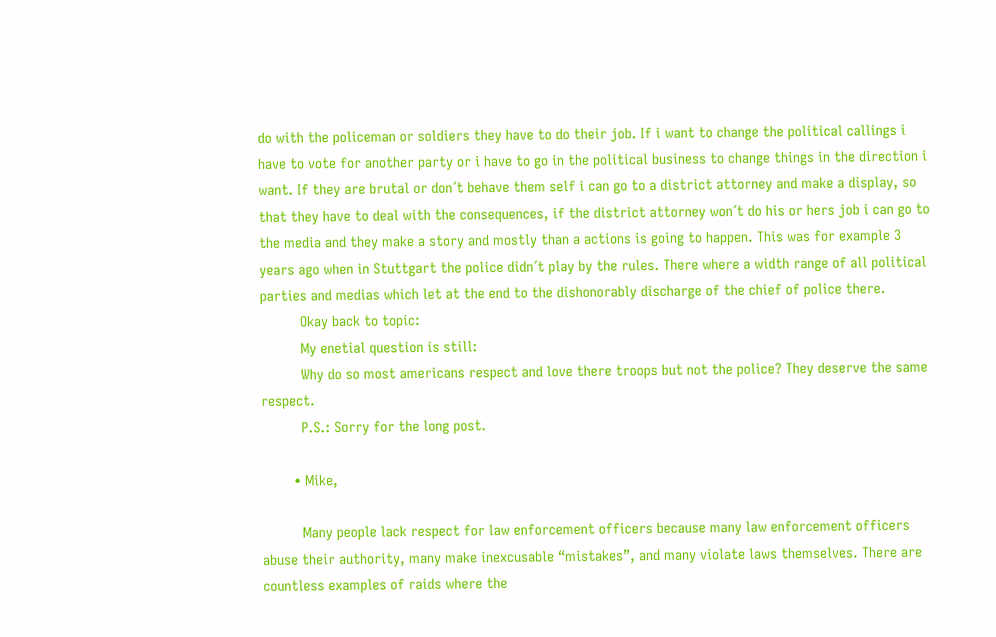do with the policeman or soldiers they have to do their job. If i want to change the political callings i have to vote for another party or i have to go in the political business to change things in the direction i want. If they are brutal or don´t behave them self i can go to a district attorney and make a display, so that they have to deal with the consequences, if the district attorney won´t do his or hers job i can go to the media and they make a story and mostly than a actions is going to happen. This was for example 3 years ago when in Stuttgart the police didn´t play by the rules. There where a width range of all political parties and medias which let at the end to the dishonorably discharge of the chief of police there.
          Okay back to topic:
          My enetial question is still:
          Why do so most americans respect and love there troops but not the police? They deserve the same respect.
          P.S.: Sorry for the long post.

        • Mike,

          Many people lack respect for law enforcement officers because many law enforcement officers abuse their authority, many make inexcusable “mistakes”, and many violate laws themselves. There are countless examples of raids where the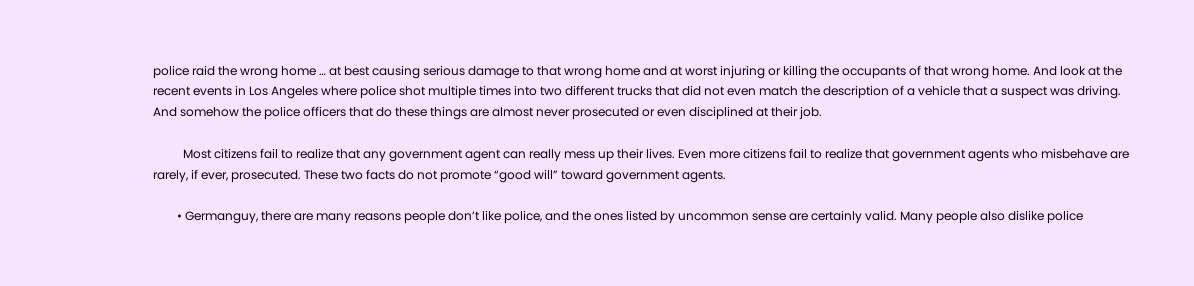police raid the wrong home … at best causing serious damage to that wrong home and at worst injuring or killing the occupants of that wrong home. And look at the recent events in Los Angeles where police shot multiple times into two different trucks that did not even match the description of a vehicle that a suspect was driving. And somehow the police officers that do these things are almost never prosecuted or even disciplined at their job.

          Most citizens fail to realize that any government agent can really mess up their lives. Even more citizens fail to realize that government agents who misbehave are rarely, if ever, prosecuted. These two facts do not promote “good will” toward government agents.

        • Germanguy, there are many reasons people don’t like police, and the ones listed by uncommon sense are certainly valid. Many people also dislike police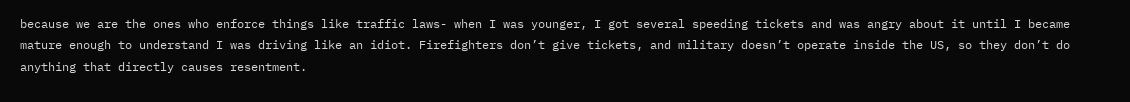because we are the ones who enforce things like traffic laws- when I was younger, I got several speeding tickets and was angry about it until I became mature enough to understand I was driving like an idiot. Firefighters don’t give tickets, and military doesn’t operate inside the US, so they don’t do anything that directly causes resentment.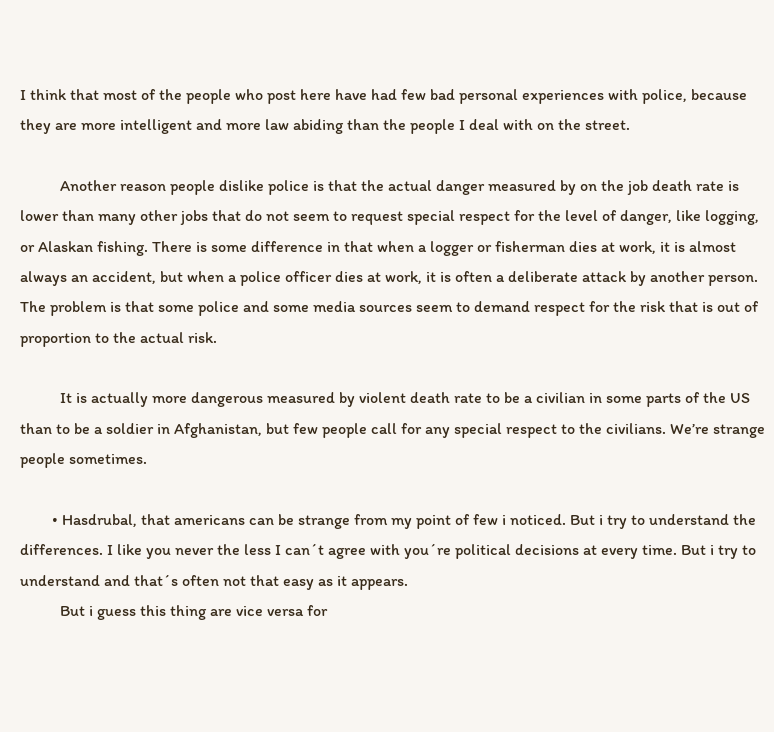I think that most of the people who post here have had few bad personal experiences with police, because they are more intelligent and more law abiding than the people I deal with on the street.

          Another reason people dislike police is that the actual danger measured by on the job death rate is lower than many other jobs that do not seem to request special respect for the level of danger, like logging, or Alaskan fishing. There is some difference in that when a logger or fisherman dies at work, it is almost always an accident, but when a police officer dies at work, it is often a deliberate attack by another person. The problem is that some police and some media sources seem to demand respect for the risk that is out of proportion to the actual risk.

          It is actually more dangerous measured by violent death rate to be a civilian in some parts of the US than to be a soldier in Afghanistan, but few people call for any special respect to the civilians. We’re strange people sometimes.

        • Hasdrubal, that americans can be strange from my point of few i noticed. But i try to understand the differences. I like you never the less I can´t agree with you´re political decisions at every time. But i try to understand and that´s often not that easy as it appears.
          But i guess this thing are vice versa for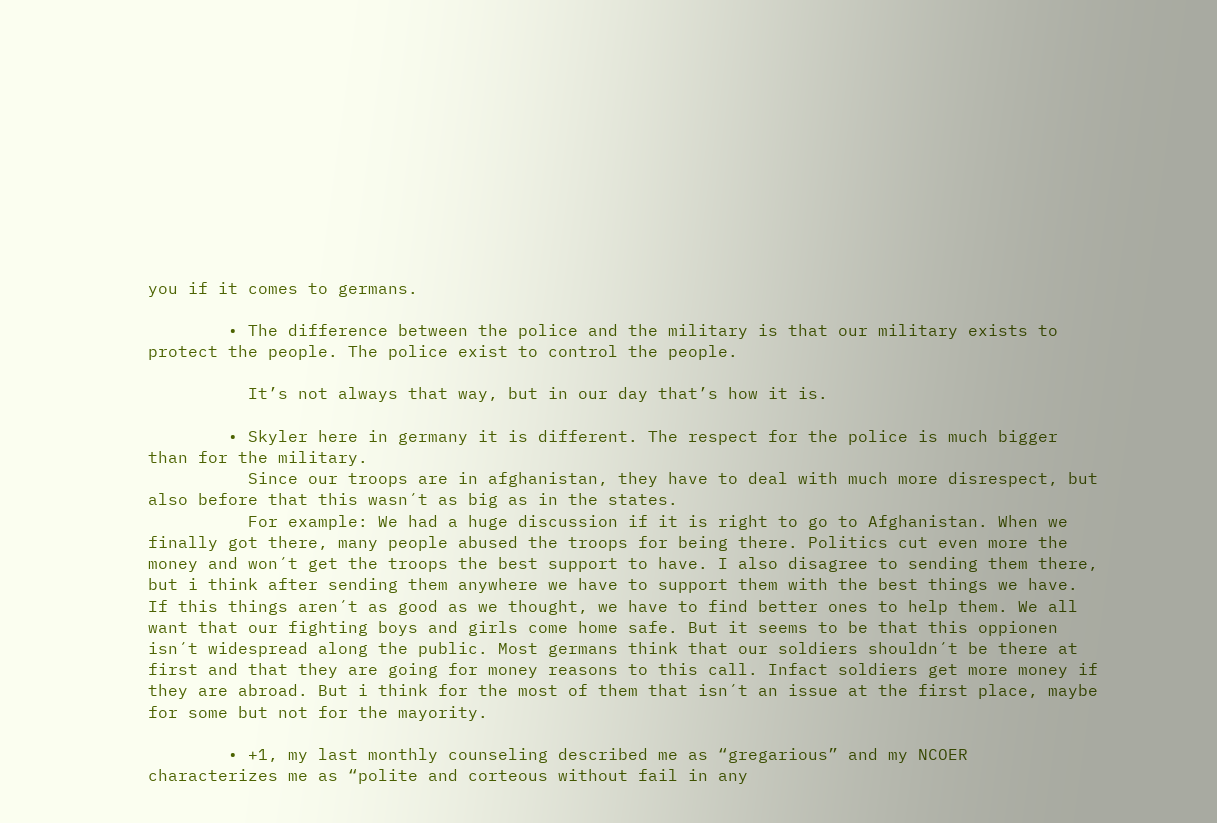you if it comes to germans.

        • The difference between the police and the military is that our military exists to protect the people. The police exist to control the people.

          It’s not always that way, but in our day that’s how it is.

        • Skyler here in germany it is different. The respect for the police is much bigger than for the military.
          Since our troops are in afghanistan, they have to deal with much more disrespect, but also before that this wasn´t as big as in the states.
          For example: We had a huge discussion if it is right to go to Afghanistan. When we finally got there, many people abused the troops for being there. Politics cut even more the money and won´t get the troops the best support to have. I also disagree to sending them there, but i think after sending them anywhere we have to support them with the best things we have. If this things aren´t as good as we thought, we have to find better ones to help them. We all want that our fighting boys and girls come home safe. But it seems to be that this oppionen isn´t widespread along the public. Most germans think that our soldiers shouldn´t be there at first and that they are going for money reasons to this call. Infact soldiers get more money if they are abroad. But i think for the most of them that isn´t an issue at the first place, maybe for some but not for the mayority.

        • +1, my last monthly counseling described me as “gregarious” and my NCOER characterizes me as “polite and corteous without fail in any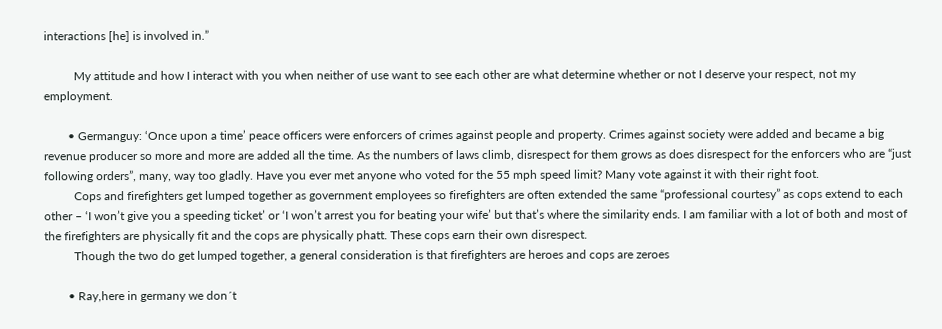interactions [he] is involved in.”

          My attitude and how I interact with you when neither of use want to see each other are what determine whether or not I deserve your respect, not my employment.

        • Germanguy: ‘Once upon a time’ peace officers were enforcers of crimes against people and property. Crimes against society were added and became a big revenue producer so more and more are added all the time. As the numbers of laws climb, disrespect for them grows as does disrespect for the enforcers who are “just following orders”, many, way too gladly. Have you ever met anyone who voted for the 55 mph speed limit? Many vote against it with their right foot.
          Cops and firefighters get lumped together as government employees so firefighters are often extended the same “professional courtesy” as cops extend to each other – ‘I won’t give you a speeding ticket’ or ‘I won’t arrest you for beating your wife’ but that’s where the similarity ends. I am familiar with a lot of both and most of the firefighters are physically fit and the cops are physically phatt. These cops earn their own disrespect.
          Though the two do get lumped together, a general consideration is that firefighters are heroes and cops are zeroes

        • Ray,here in germany we don´t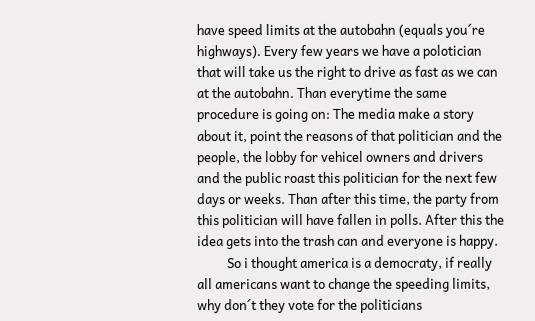have speed limits at the autobahn (equals you´re highways). Every few years we have a polotician that will take us the right to drive as fast as we can at the autobahn. Than everytime the same procedure is going on: The media make a story about it, point the reasons of that politician and the people, the lobby for vehicel owners and drivers and the public roast this politician for the next few days or weeks. Than after this time, the party from this politician will have fallen in polls. After this the idea gets into the trash can and everyone is happy.
          So i thought america is a democraty, if really all americans want to change the speeding limits, why don´t they vote for the politicians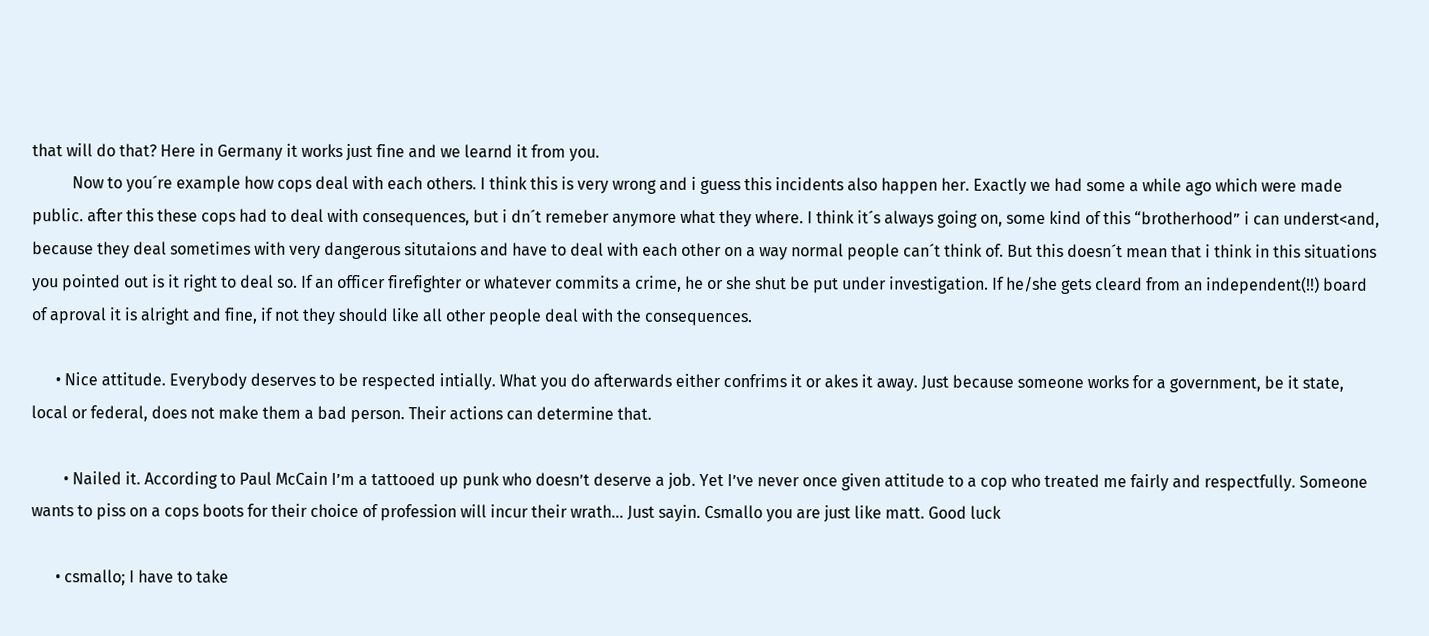that will do that? Here in Germany it works just fine and we learnd it from you.
          Now to you´re example how cops deal with each others. I think this is very wrong and i guess this incidents also happen her. Exactly we had some a while ago which were made public. after this these cops had to deal with consequences, but i dn´t remeber anymore what they where. I think it´s always going on, some kind of this “brotherhood” i can underst<and, because they deal sometimes with very dangerous situtaions and have to deal with each other on a way normal people can´t think of. But this doesn´t mean that i think in this situations you pointed out is it right to deal so. If an officer firefighter or whatever commits a crime, he or she shut be put under investigation. If he/she gets cleard from an independent(!!) board of aproval it is alright and fine, if not they should like all other people deal with the consequences.

      • Nice attitude. Everybody deserves to be respected intially. What you do afterwards either confrims it or akes it away. Just because someone works for a government, be it state, local or federal, does not make them a bad person. Their actions can determine that.

        • Nailed it. According to Paul McCain I’m a tattooed up punk who doesn’t deserve a job. Yet I’ve never once given attitude to a cop who treated me fairly and respectfully. Someone wants to piss on a cops boots for their choice of profession will incur their wrath… Just sayin. Csmallo you are just like matt. Good luck

      • csmallo; I have to take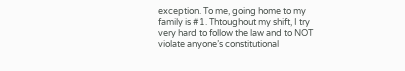exception. To me, going home to my family is #1. Thtoughout my shift, I try very hard to follow the law and to NOT violate anyone’s constitutional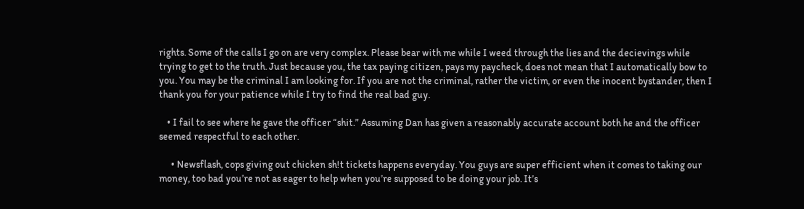rights. Some of the calls I go on are very complex. Please bear with me while I weed through the lies and the decievings while trying to get to the truth. Just because you, the tax paying citizen, pays my paycheck, does not mean that I automatically bow to you. You may be the criminal I am looking for. If you are not the criminal, rather the victim, or even the inocent bystander, then I thank you for your patience while I try to find the real bad guy.

    • I fail to see where he gave the officer “shit.” Assuming Dan has given a reasonably accurate account both he and the officer seemed respectful to each other.

      • Newsflash, cops giving out chicken sh!t tickets happens everyday. You guys are super efficient when it comes to taking our money, too bad you’re not as eager to help when you’re supposed to be doing your job. It’s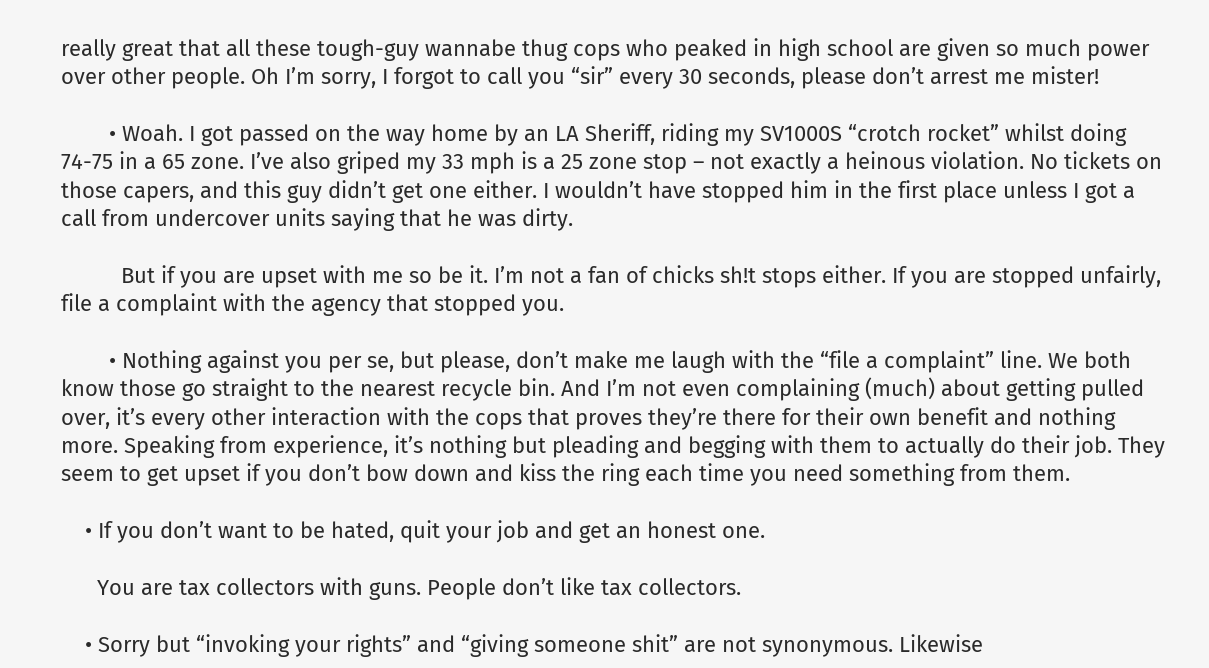really great that all these tough-guy wannabe thug cops who peaked in high school are given so much power over other people. Oh I’m sorry, I forgot to call you “sir” every 30 seconds, please don’t arrest me mister!

        • Woah. I got passed on the way home by an LA Sheriff, riding my SV1000S “crotch rocket” whilst doing 74-75 in a 65 zone. I’ve also griped my 33 mph is a 25 zone stop – not exactly a heinous violation. No tickets on those capers, and this guy didn’t get one either. I wouldn’t have stopped him in the first place unless I got a call from undercover units saying that he was dirty.

          But if you are upset with me so be it. I’m not a fan of chicks sh!t stops either. If you are stopped unfairly, file a complaint with the agency that stopped you.

        • Nothing against you per se, but please, don’t make me laugh with the “file a complaint” line. We both know those go straight to the nearest recycle bin. And I’m not even complaining (much) about getting pulled over, it’s every other interaction with the cops that proves they’re there for their own benefit and nothing more. Speaking from experience, it’s nothing but pleading and begging with them to actually do their job. They seem to get upset if you don’t bow down and kiss the ring each time you need something from them.

    • If you don’t want to be hated, quit your job and get an honest one.

      You are tax collectors with guns. People don’t like tax collectors.

    • Sorry but “invoking your rights” and “giving someone shit” are not synonymous. Likewise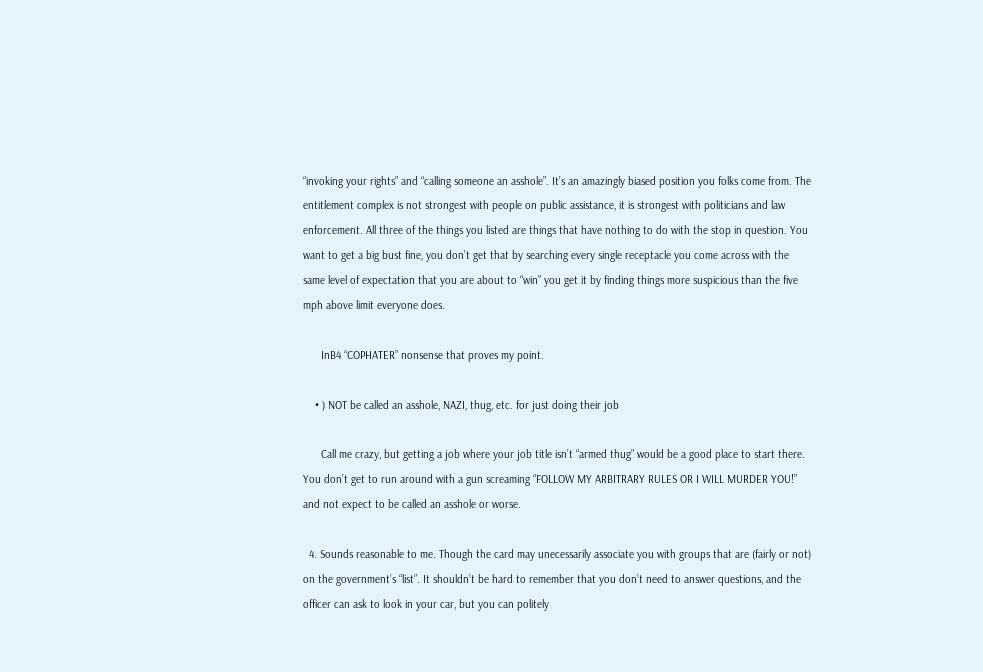“invoking your rights” and “calling someone an asshole”. It’s an amazingly biased position you folks come from. The entitlement complex is not strongest with people on public assistance, it is strongest with politicians and law enforcement. All three of the things you listed are things that have nothing to do with the stop in question. You want to get a big bust fine, you don’t get that by searching every single receptacle you come across with the same level of expectation that you are about to “win” you get it by finding things more suspicious than the five mph above limit everyone does.

      InB4 “COPHATER” nonsense that proves my point.

    • ) NOT be called an asshole, NAZI, thug, etc. for just doing their job

      Call me crazy, but getting a job where your job title isn’t “armed thug” would be a good place to start there. You don’t get to run around with a gun screaming “FOLLOW MY ARBITRARY RULES OR I WILL MURDER YOU!” and not expect to be called an asshole or worse.

  4. Sounds reasonable to me. Though the card may unecessarily associate you with groups that are (fairly or not) on the government’s “list”. It shouldn’t be hard to remember that you don’t need to answer questions, and the officer can ask to look in your car, but you can politely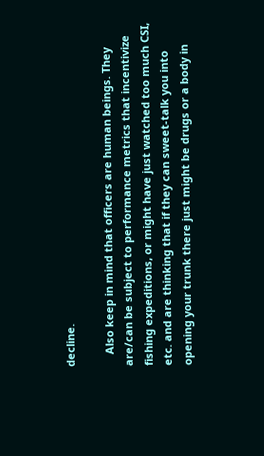decline.

    Also keep in mind that officers are human beings. They are/can be subject to performance metrics that incentivize fishing expeditions, or might have just watched too much CSI, etc. and are thinking that if they can sweet-talk you into opening your trunk there just might be drugs or a body in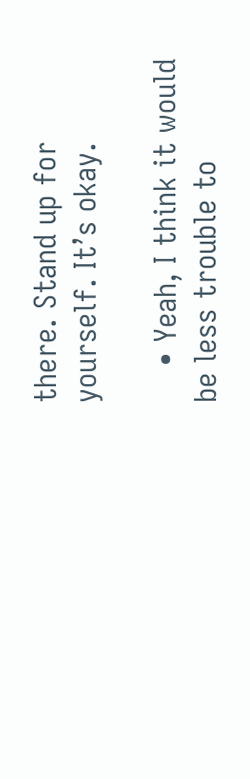there. Stand up for yourself. It’s okay.

    • Yeah, I think it would be less trouble to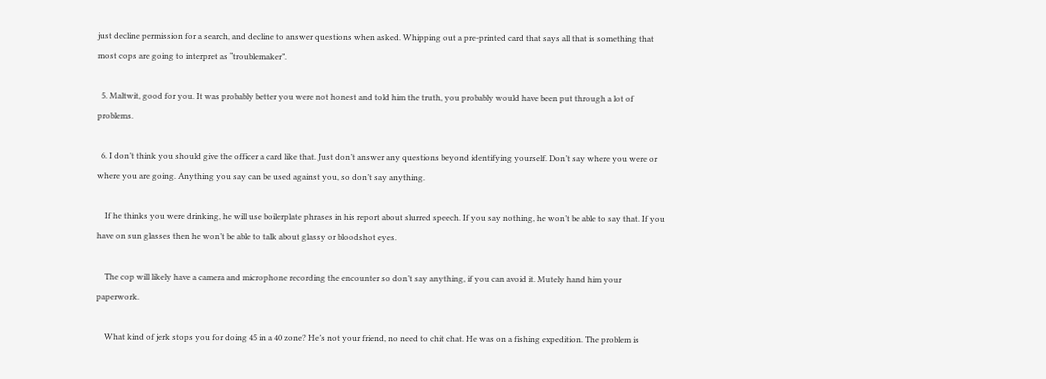just decline permission for a search, and decline to answer questions when asked. Whipping out a pre-printed card that says all that is something that most cops are going to interpret as “troublemaker”.

  5. Maltwit, good for you. It was probably better you were not honest and told him the truth, you probably would have been put through a lot of problems.

  6. I don’t think you should give the officer a card like that. Just don’t answer any questions beyond identifying yourself. Don’t say where you were or where you are going. Anything you say can be used against you, so don’t say anything.

    If he thinks you were drinking, he will use boilerplate phrases in his report about slurred speech. If you say nothing, he won’t be able to say that. If you have on sun glasses then he won’t be able to talk about glassy or bloodshot eyes.

    The cop will likely have a camera and microphone recording the encounter so don’t say anything, if you can avoid it. Mutely hand him your paperwork.

    What kind of jerk stops you for doing 45 in a 40 zone? He’s not your friend, no need to chit chat. He was on a fishing expedition. The problem is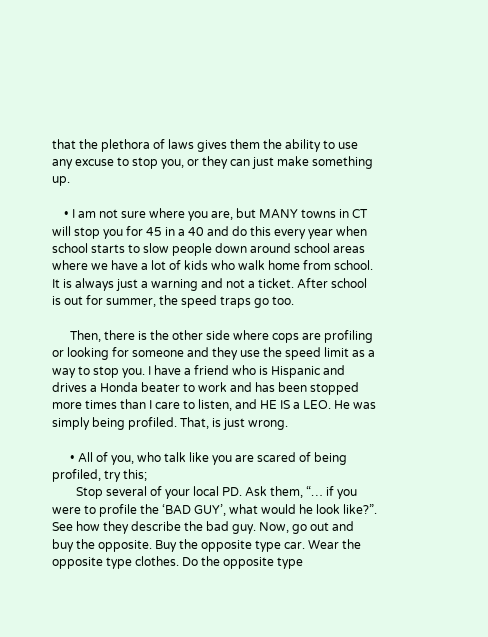that the plethora of laws gives them the ability to use any excuse to stop you, or they can just make something up.

    • I am not sure where you are, but MANY towns in CT will stop you for 45 in a 40 and do this every year when school starts to slow people down around school areas where we have a lot of kids who walk home from school. It is always just a warning and not a ticket. After school is out for summer, the speed traps go too.

      Then, there is the other side where cops are profiling or looking for someone and they use the speed limit as a way to stop you. I have a friend who is Hispanic and drives a Honda beater to work and has been stopped more times than I care to listen, and HE IS a LEO. He was simply being profiled. That, is just wrong.

      • All of you, who talk like you are scared of being profiled, try this;
        Stop several of your local PD. Ask them, “… if you were to profile the ‘BAD GUY’, what would he look like?”. See how they describe the bad guy. Now, go out and buy the opposite. Buy the opposite type car. Wear the opposite type clothes. Do the opposite type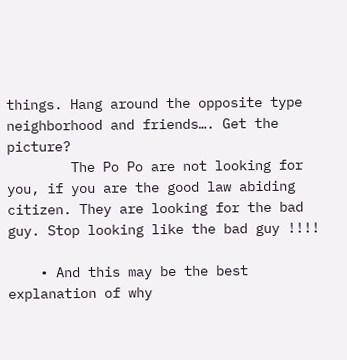things. Hang around the opposite type neighborhood and friends…. Get the picture?
        The Po Po are not looking for you, if you are the good law abiding citizen. They are looking for the bad guy. Stop looking like the bad guy !!!!

    • And this may be the best explanation of why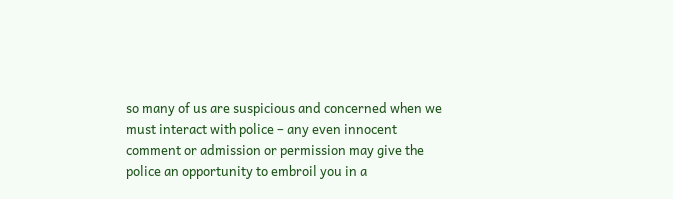so many of us are suspicious and concerned when we must interact with police – any even innocent comment or admission or permission may give the police an opportunity to embroil you in a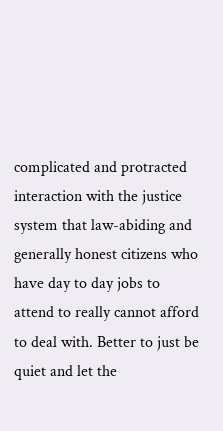complicated and protracted interaction with the justice system that law-abiding and generally honest citizens who have day to day jobs to attend to really cannot afford to deal with. Better to just be quiet and let the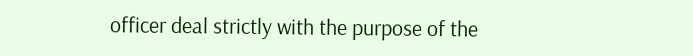officer deal strictly with the purpose of the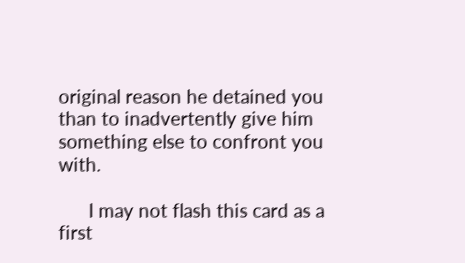original reason he detained you than to inadvertently give him something else to confront you with.

      I may not flash this card as a first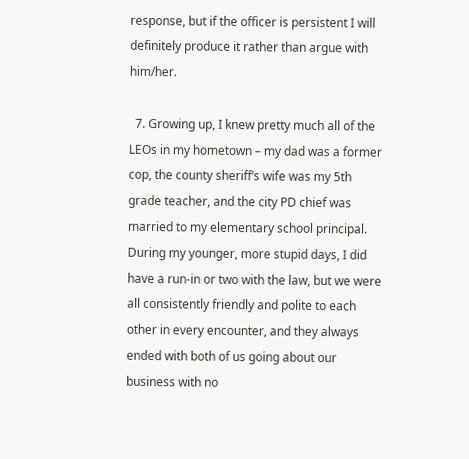response, but if the officer is persistent I will definitely produce it rather than argue with him/her.

  7. Growing up, I knew pretty much all of the LEOs in my hometown – my dad was a former cop, the county sheriff’s wife was my 5th grade teacher, and the city PD chief was married to my elementary school principal. During my younger, more stupid days, I did have a run-in or two with the law, but we were all consistently friendly and polite to each other in every encounter, and they always ended with both of us going about our business with no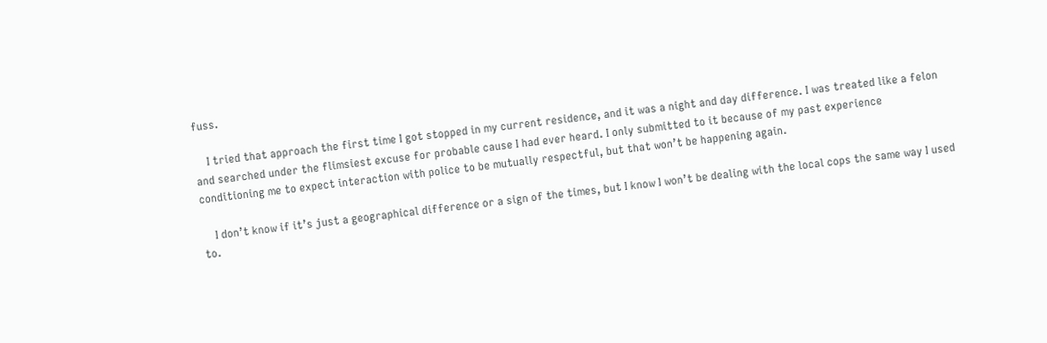fuss.

    I tried that approach the first time I got stopped in my current residence, and it was a night and day difference. I was treated like a felon and searched under the flimsiest excuse for probable cause I had ever heard. I only submitted to it because of my past experience conditioning me to expect interaction with police to be mutually respectful, but that won’t be happening again.

    I don’t know if it’s just a geographical difference or a sign of the times, but I know I won’t be dealing with the local cops the same way I used to.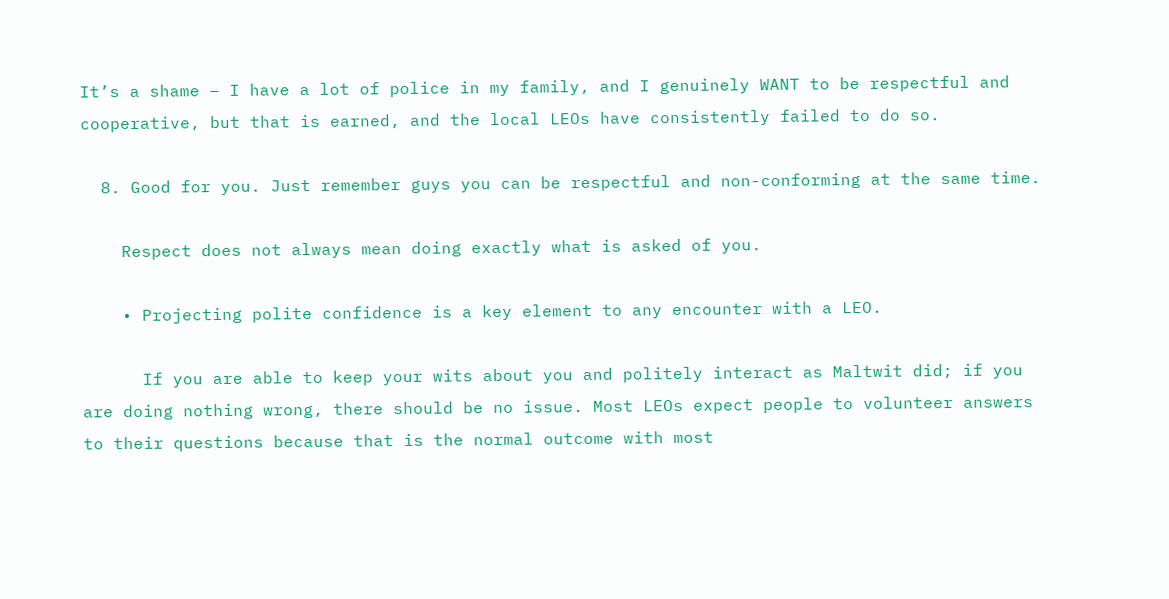It’s a shame – I have a lot of police in my family, and I genuinely WANT to be respectful and cooperative, but that is earned, and the local LEOs have consistently failed to do so.

  8. Good for you. Just remember guys you can be respectful and non-conforming at the same time.

    Respect does not always mean doing exactly what is asked of you.

    • Projecting polite confidence is a key element to any encounter with a LEO.

      If you are able to keep your wits about you and politely interact as Maltwit did; if you are doing nothing wrong, there should be no issue. Most LEOs expect people to volunteer answers to their questions because that is the normal outcome with most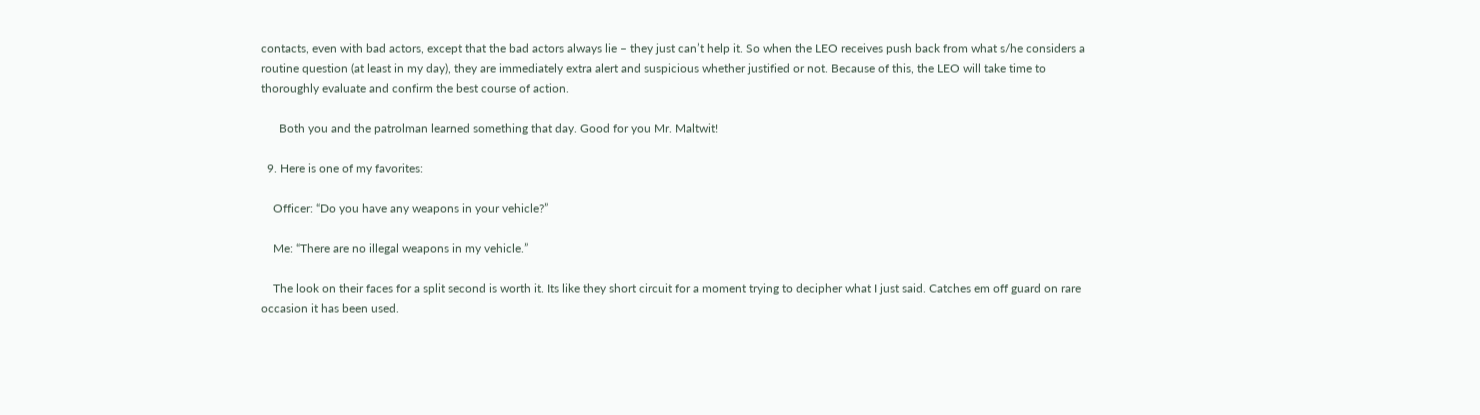contacts, even with bad actors, except that the bad actors always lie – they just can’t help it. So when the LEO receives push back from what s/he considers a routine question (at least in my day), they are immediately extra alert and suspicious whether justified or not. Because of this, the LEO will take time to thoroughly evaluate and confirm the best course of action.

      Both you and the patrolman learned something that day. Good for you Mr. Maltwit!

  9. Here is one of my favorites:

    Officer: “Do you have any weapons in your vehicle?”

    Me: “There are no illegal weapons in my vehicle.”

    The look on their faces for a split second is worth it. Its like they short circuit for a moment trying to decipher what I just said. Catches em off guard on rare occasion it has been used.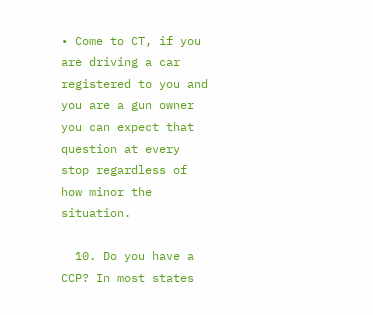• Come to CT, if you are driving a car registered to you and you are a gun owner you can expect that question at every stop regardless of how minor the situation.

  10. Do you have a CCP? In most states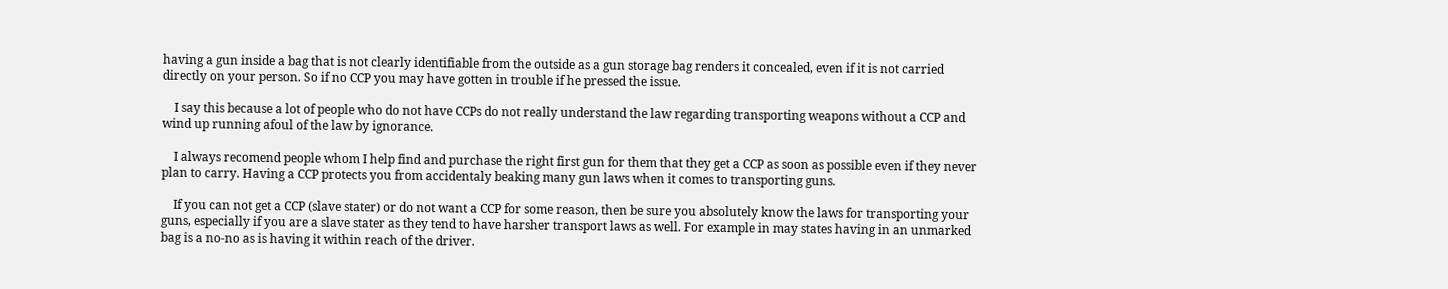having a gun inside a bag that is not clearly identifiable from the outside as a gun storage bag renders it concealed, even if it is not carried directly on your person. So if no CCP you may have gotten in trouble if he pressed the issue.

    I say this because a lot of people who do not have CCPs do not really understand the law regarding transporting weapons without a CCP and wind up running afoul of the law by ignorance.

    I always recomend people whom I help find and purchase the right first gun for them that they get a CCP as soon as possible even if they never plan to carry. Having a CCP protects you from accidentaly beaking many gun laws when it comes to transporting guns.

    If you can not get a CCP (slave stater) or do not want a CCP for some reason, then be sure you absolutely know the laws for transporting your guns, especially if you are a slave stater as they tend to have harsher transport laws as well. For example in may states having in an unmarked bag is a no-no as is having it within reach of the driver.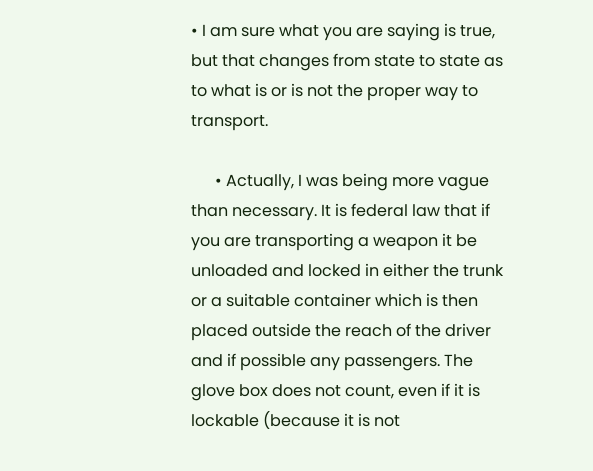• I am sure what you are saying is true, but that changes from state to state as to what is or is not the proper way to transport.

      • Actually, I was being more vague than necessary. It is federal law that if you are transporting a weapon it be unloaded and locked in either the trunk or a suitable container which is then placed outside the reach of the driver and if possible any passengers. The glove box does not count, even if it is lockable (because it is not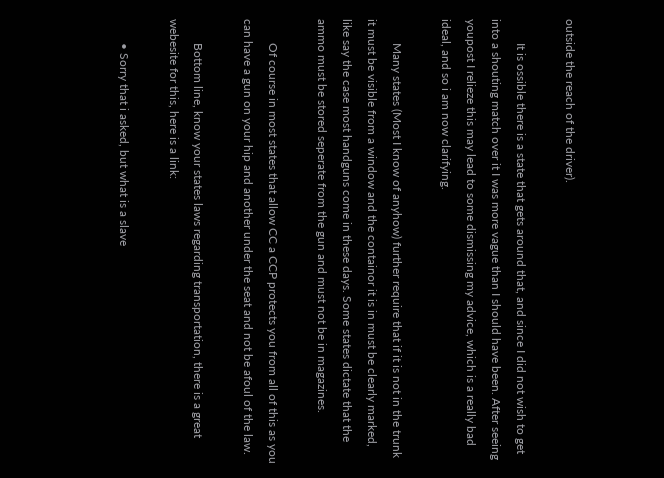outside the reach of the driver).

        It is ossible there is a state that gets around that, and since I did not wish to get into a shouting match over it I was more vague than I should have been. After seeing youpost I relieze this may lead to some dismissing my advice, which is a really bad ideal, and so i am now clarifying.

        Many states (Most I know of anyhow) further require that if it is not in the trunk it must be visible from a window and the containor it is in must be clearly marked, like say the case most handguns come in these days. Some states dictate that the ammo must be stored seperate from the gun and must not be in magazines.

        Of course in most states that allow CC a CCP protects you from all of this as you can have a gun on your hip and another under the seat and not be afoul of the law.

        Bottom line, know your states laws regarding transportation, there is a great webesite for this, here is a link:

        • Sorry that i asked, but what is a slave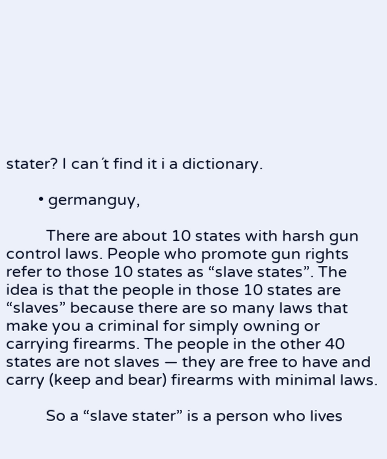stater? I can´t find it i a dictionary.

        • germanguy,

          There are about 10 states with harsh gun control laws. People who promote gun rights refer to those 10 states as “slave states”. The idea is that the people in those 10 states are “slaves” because there are so many laws that make you a criminal for simply owning or carrying firearms. The people in the other 40 states are not slaves — they are free to have and carry (keep and bear) firearms with minimal laws.

          So a “slave stater” is a person who lives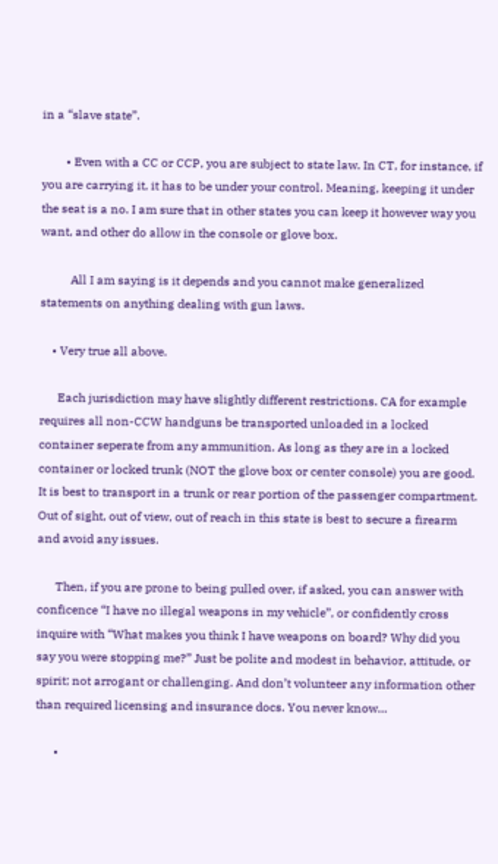in a “slave state”.

        • Even with a CC or CCP, you are subject to state law. In CT, for instance, if you are carrying it, it has to be under your control. Meaning, keeping it under the seat is a no. I am sure that in other states you can keep it however way you want, and other do allow in the console or glove box.

          All I am saying is it depends and you cannot make generalized statements on anything dealing with gun laws.

    • Very true all above.

      Each jurisdiction may have slightly different restrictions. CA for example requires all non-CCW handguns be transported unloaded in a locked container seperate from any ammunition. As long as they are in a locked container or locked trunk (NOT the glove box or center console) you are good. It is best to transport in a trunk or rear portion of the passenger compartment. Out of sight, out of view, out of reach in this state is best to secure a firearm and avoid any issues.

      Then, if you are prone to being pulled over, if asked, you can answer with conficence “I have no illegal weapons in my vehicle”, or confidently cross inquire with “What makes you think I have weapons on board? Why did you say you were stopping me?” Just be polite and modest in behavior, attitude, or spirit; not arrogant or challenging. And don’t volunteer any information other than required licensing and insurance docs. You never know…

      •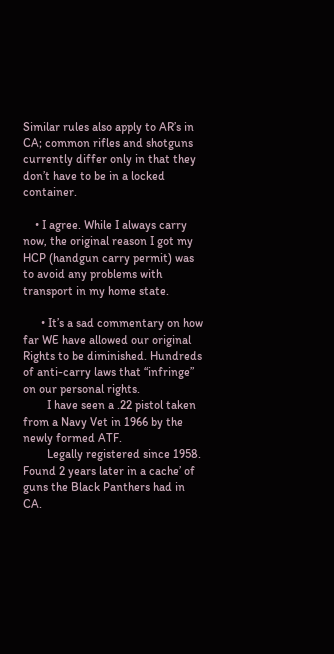Similar rules also apply to AR’s in CA; common rifles and shotguns currently differ only in that they don’t have to be in a locked container.

    • I agree. While I always carry now, the original reason I got my HCP (handgun carry permit) was to avoid any problems with transport in my home state.

      • It’s a sad commentary on how far WE have allowed our original Rights to be diminished. Hundreds of anti-carry laws that “infringe” on our personal rights.
        I have seen a .22 pistol taken from a Navy Vet in 1966 by the newly formed ATF.
        Legally registered since 1958. Found 2 years later in a cache’ of guns the Black Panthers had in CA.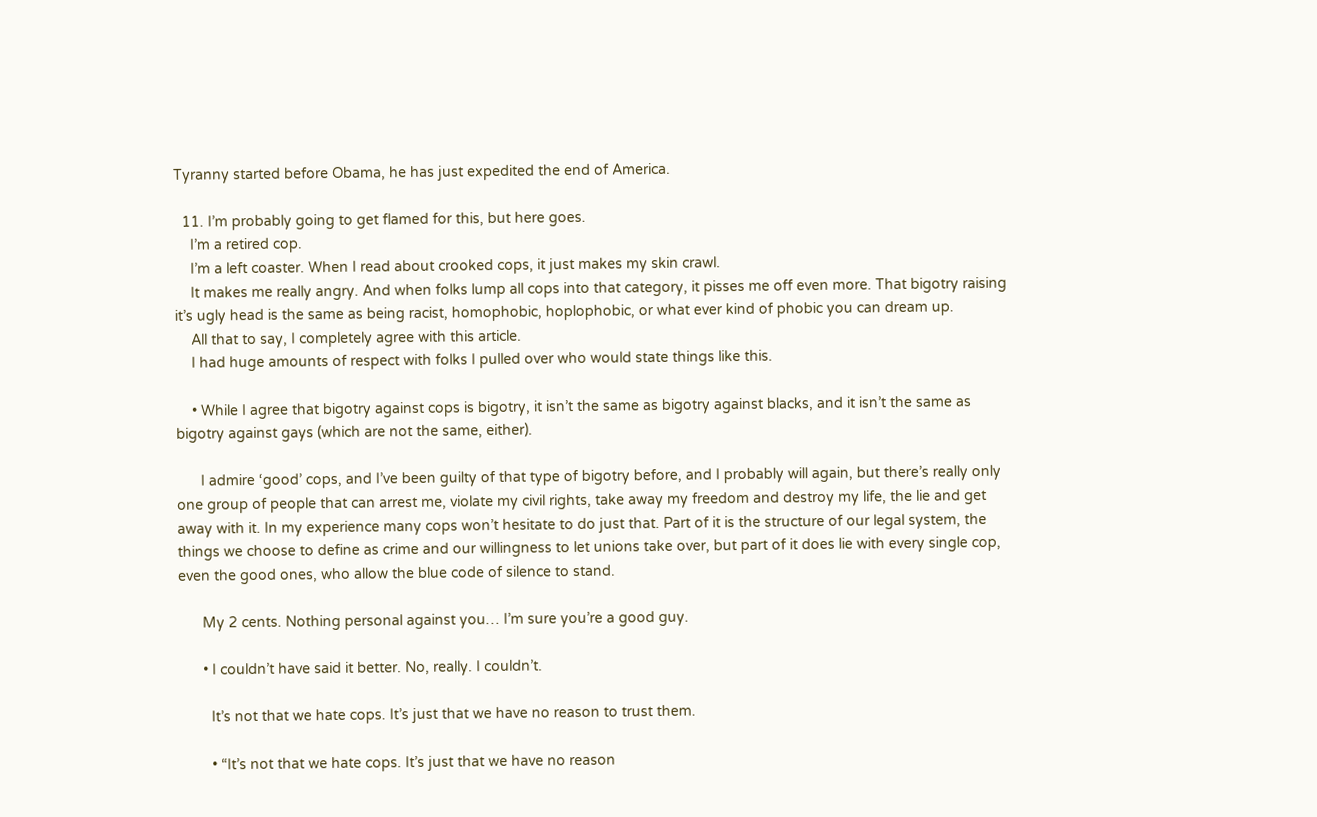Tyranny started before Obama, he has just expedited the end of America.

  11. I’m probably going to get flamed for this, but here goes.
    I’m a retired cop.
    I’m a left coaster. When I read about crooked cops, it just makes my skin crawl.
    It makes me really angry. And when folks lump all cops into that category, it pisses me off even more. That bigotry raising it’s ugly head is the same as being racist, homophobic, hoplophobic, or what ever kind of phobic you can dream up.
    All that to say, I completely agree with this article.
    I had huge amounts of respect with folks I pulled over who would state things like this.

    • While I agree that bigotry against cops is bigotry, it isn’t the same as bigotry against blacks, and it isn’t the same as bigotry against gays (which are not the same, either).

      I admire ‘good’ cops, and I’ve been guilty of that type of bigotry before, and I probably will again, but there’s really only one group of people that can arrest me, violate my civil rights, take away my freedom and destroy my life, the lie and get away with it. In my experience many cops won’t hesitate to do just that. Part of it is the structure of our legal system, the things we choose to define as crime and our willingness to let unions take over, but part of it does lie with every single cop, even the good ones, who allow the blue code of silence to stand.

      My 2 cents. Nothing personal against you… I’m sure you’re a good guy.

      • I couldn’t have said it better. No, really. I couldn’t.

        It’s not that we hate cops. It’s just that we have no reason to trust them.

        • “It’s not that we hate cops. It’s just that we have no reason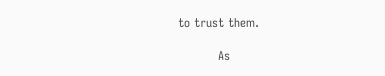to trust them.

          As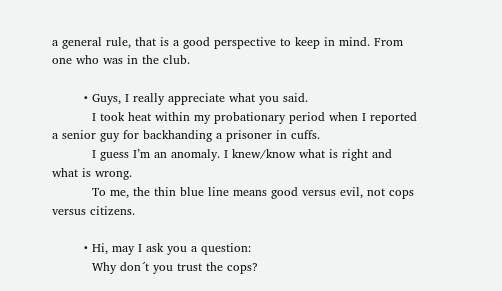a general rule, that is a good perspective to keep in mind. From one who was in the club.

        • Guys, I really appreciate what you said.
          I took heat within my probationary period when I reported a senior guy for backhanding a prisoner in cuffs.
          I guess I’m an anomaly. I knew/know what is right and what is wrong.
          To me, the thin blue line means good versus evil, not cops versus citizens.

        • Hi, may I ask you a question:
          Why don´t you trust the cops?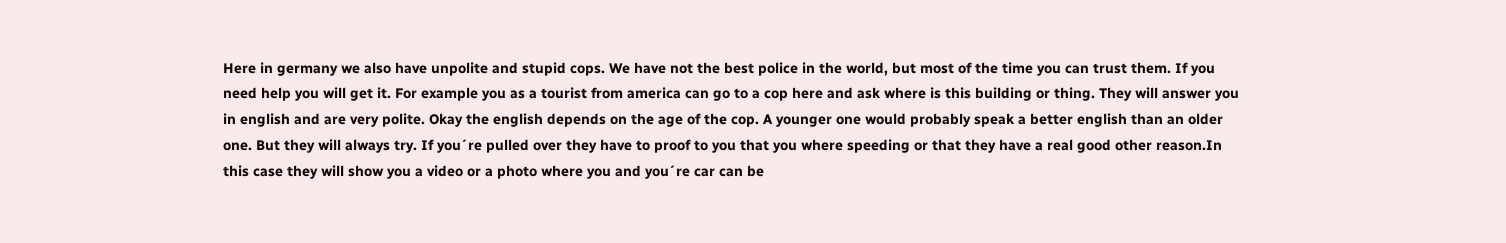Here in germany we also have unpolite and stupid cops. We have not the best police in the world, but most of the time you can trust them. If you need help you will get it. For example you as a tourist from america can go to a cop here and ask where is this building or thing. They will answer you in english and are very polite. Okay the english depends on the age of the cop. A younger one would probably speak a better english than an older one. But they will always try. If you´re pulled over they have to proof to you that you where speeding or that they have a real good other reason.In this case they will show you a video or a photo where you and you´re car can be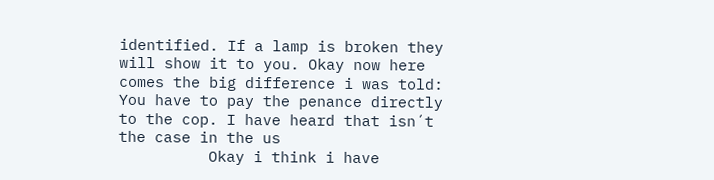identified. If a lamp is broken they will show it to you. Okay now here comes the big difference i was told: You have to pay the penance directly to the cop. I have heard that isn´t the case in the us
          Okay i think i have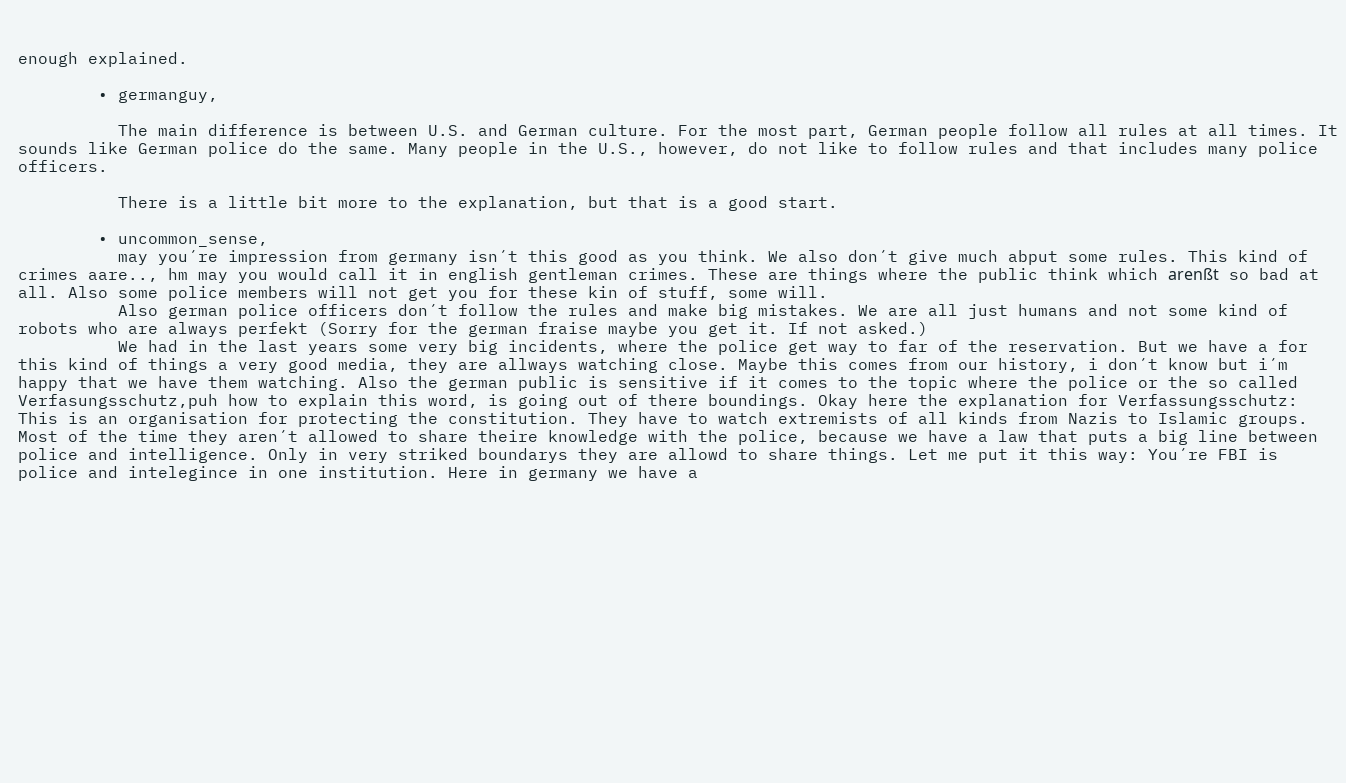enough explained.

        • germanguy,

          The main difference is between U.S. and German culture. For the most part, German people follow all rules at all times. It sounds like German police do the same. Many people in the U.S., however, do not like to follow rules and that includes many police officers.

          There is a little bit more to the explanation, but that is a good start.

        • uncommon_sense,
          may you´re impression from germany isn´t this good as you think. We also don´t give much abput some rules. This kind of crimes aare.., hm may you would call it in english gentleman crimes. These are things where the public think which arenßt so bad at all. Also some police members will not get you for these kin of stuff, some will.
          Also german police officers don´t follow the rules and make big mistakes. We are all just humans and not some kind of robots who are always perfekt (Sorry for the german fraise maybe you get it. If not asked.)
          We had in the last years some very big incidents, where the police get way to far of the reservation. But we have a for this kind of things a very good media, they are allways watching close. Maybe this comes from our history, i don´t know but i´m happy that we have them watching. Also the german public is sensitive if it comes to the topic where the police or the so called Verfasungsschutz,puh how to explain this word, is going out of there boundings. Okay here the explanation for Verfassungsschutz: This is an organisation for protecting the constitution. They have to watch extremists of all kinds from Nazis to Islamic groups. Most of the time they aren´t allowed to share theire knowledge with the police, because we have a law that puts a big line between police and intelligence. Only in very striked boundarys they are allowd to share things. Let me put it this way: You´re FBI is police and intelegince in one institution. Here in germany we have a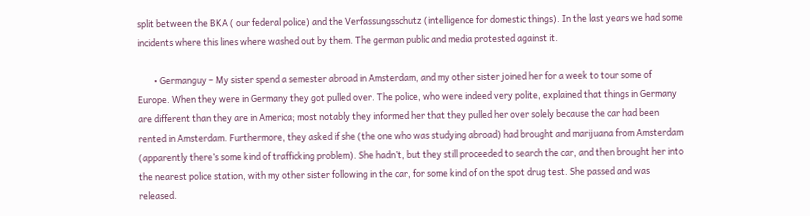split between the BKA ( our federal police) and the Verfassungsschutz (intelligence for domestic things). In the last years we had some incidents where this lines where washed out by them. The german public and media protested against it.

        • Germanguy – My sister spend a semester abroad in Amsterdam, and my other sister joined her for a week to tour some of Europe. When they were in Germany they got pulled over. The police, who were indeed very polite, explained that things in Germany are different than they are in America; most notably they informed her that they pulled her over solely because the car had been rented in Amsterdam. Furthermore, they asked if she (the one who was studying abroad) had brought and marijuana from Amsterdam (apparently there’s some kind of trafficking problem). She hadn’t, but they still proceeded to search the car, and then brought her into the nearest police station, with my other sister following in the car, for some kind of on the spot drug test. She passed and was released.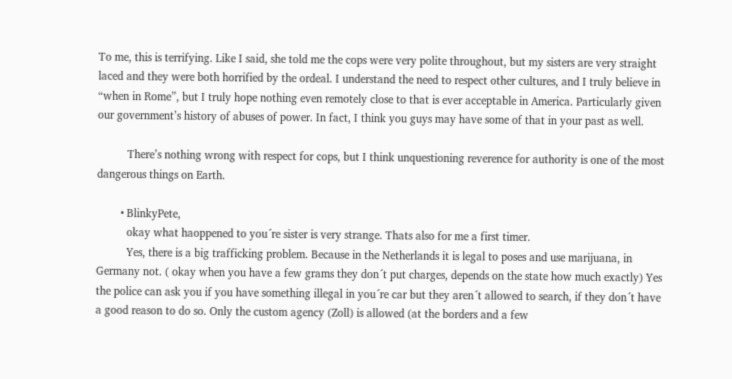To me, this is terrifying. Like I said, she told me the cops were very polite throughout, but my sisters are very straight laced and they were both horrified by the ordeal. I understand the need to respect other cultures, and I truly believe in “when in Rome”, but I truly hope nothing even remotely close to that is ever acceptable in America. Particularly given our government’s history of abuses of power. In fact, I think you guys may have some of that in your past as well.

          There’s nothing wrong with respect for cops, but I think unquestioning reverence for authority is one of the most dangerous things on Earth.

        • BlinkyPete,
          okay what haoppened to you´re sister is very strange. Thats also for me a first timer.
          Yes, there is a big trafficking problem. Because in the Netherlands it is legal to poses and use marijuana, in Germany not. ( okay when you have a few grams they don´t put charges, depends on the state how much exactly) Yes the police can ask you if you have something illegal in you´re car but they aren´t allowed to search, if they don´t have a good reason to do so. Only the custom agency (Zoll) is allowed (at the borders and a few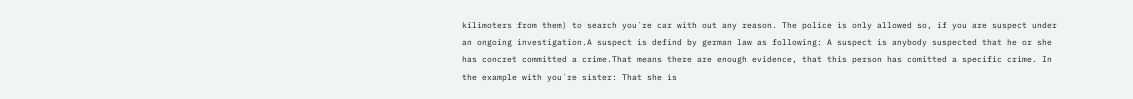kilimoters from them) to search you´re car with out any reason. The police is only allowed so, if you are suspect under an ongoing investigation.A suspect is defind by german law as following: A suspect is anybody suspected that he or she has concret committed a crime.That means there are enough evidence, that this person has comitted a specific crime. In the example with you´re sister: That she is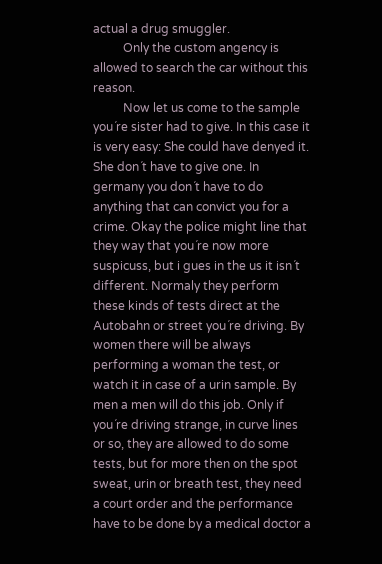actual a drug smuggler.
          Only the custom angency is allowed to search the car without this reason.
          Now let us come to the sample you´re sister had to give. In this case it is very easy: She could have denyed it. She don´t have to give one. In germany you don´t have to do anything that can convict you for a crime. Okay the police might line that they way that you´re now more suspicuss, but i gues in the us it isn´t different. Normaly they perform these kinds of tests direct at the Autobahn or street you´re driving. By women there will be always performing a woman the test, or watch it in case of a urin sample. By men a men will do this job. Only if you´re driving strange, in curve lines or so, they are allowed to do some tests, but for more then on the spot sweat, urin or breath test, they need a court order and the performance have to be done by a medical doctor a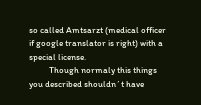so called Amtsarzt (medical officer if google translator is right) with a special license.
          Though normaly this things you described shouldn´t have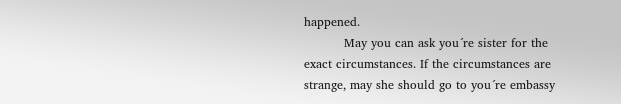happened.
          May you can ask you´re sister for the exact circumstances. If the circumstances are strange, may she should go to you´re embassy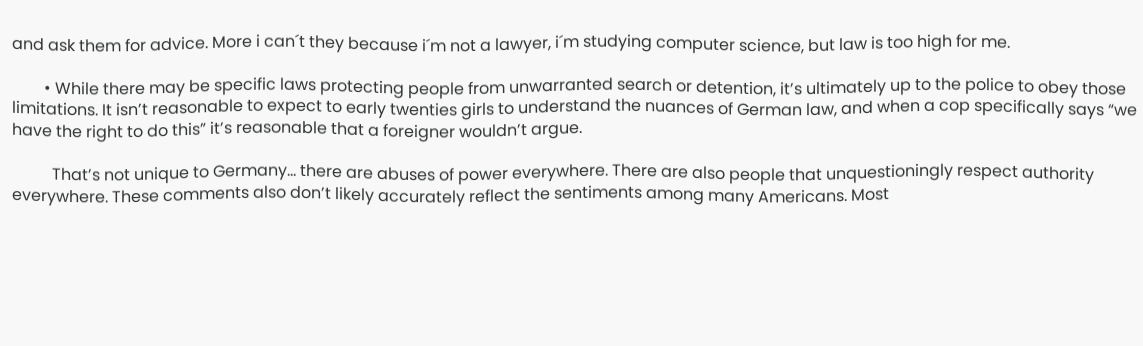and ask them for advice. More i can´t they because i´m not a lawyer, i´m studying computer science, but law is too high for me.

        • While there may be specific laws protecting people from unwarranted search or detention, it’s ultimately up to the police to obey those limitations. It isn’t reasonable to expect to early twenties girls to understand the nuances of German law, and when a cop specifically says “we have the right to do this” it’s reasonable that a foreigner wouldn’t argue.

          That’s not unique to Germany… there are abuses of power everywhere. There are also people that unquestioningly respect authority everywhere. These comments also don’t likely accurately reflect the sentiments among many Americans. Most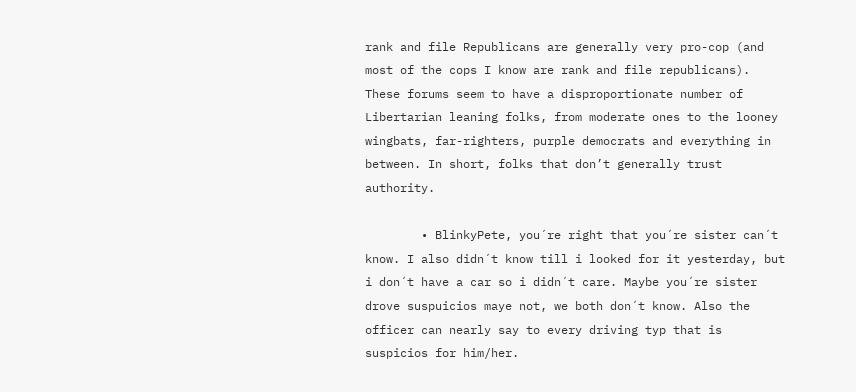rank and file Republicans are generally very pro-cop (and most of the cops I know are rank and file republicans). These forums seem to have a disproportionate number of Libertarian leaning folks, from moderate ones to the looney wingbats, far-righters, purple democrats and everything in between. In short, folks that don’t generally trust authority.

        • BlinkyPete, you´re right that you´re sister can´t know. I also didn´t know till i looked for it yesterday, but i don´t have a car so i didn´t care. Maybe you´re sister drove suspuicios maye not, we both don´t know. Also the officer can nearly say to every driving typ that is suspicios for him/her.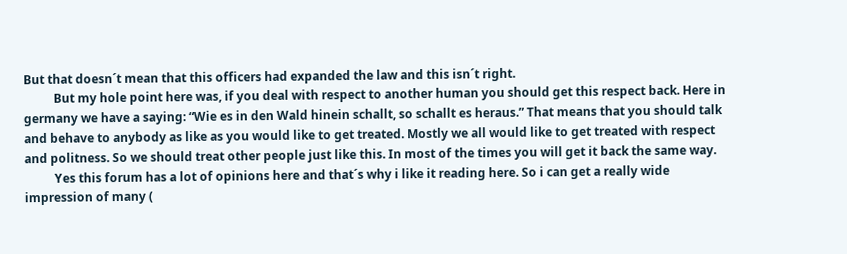But that doesn´t mean that this officers had expanded the law and this isn´t right.
          But my hole point here was, if you deal with respect to another human you should get this respect back. Here in germany we have a saying: “Wie es in den Wald hinein schallt, so schallt es heraus.” That means that you should talk and behave to anybody as like as you would like to get treated. Mostly we all would like to get treated with respect and politness. So we should treat other people just like this. In most of the times you will get it back the same way.
          Yes this forum has a lot of opinions here and that´s why i like it reading here. So i can get a really wide impression of many (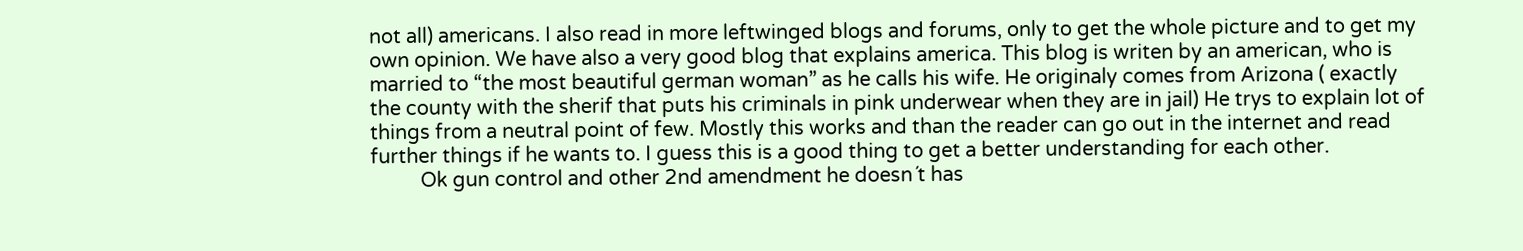not all) americans. I also read in more leftwinged blogs and forums, only to get the whole picture and to get my own opinion. We have also a very good blog that explains america. This blog is writen by an american, who is married to “the most beautiful german woman” as he calls his wife. He originaly comes from Arizona ( exactly the county with the sherif that puts his criminals in pink underwear when they are in jail) He trys to explain lot of things from a neutral point of few. Mostly this works and than the reader can go out in the internet and read further things if he wants to. I guess this is a good thing to get a better understanding for each other.
          Ok gun control and other 2nd amendment he doesn´t has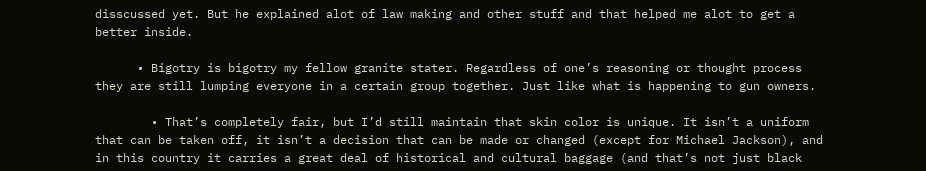disscussed yet. But he explained alot of law making and other stuff and that helped me alot to get a better inside.

      • Bigotry is bigotry my fellow granite stater. Regardless of one’s reasoning or thought process they are still lumping everyone in a certain group together. Just like what is happening to gun owners.

        • That’s completely fair, but I’d still maintain that skin color is unique. It isn’t a uniform that can be taken off, it isn’t a decision that can be made or changed (except for Michael Jackson), and in this country it carries a great deal of historical and cultural baggage (and that’s not just black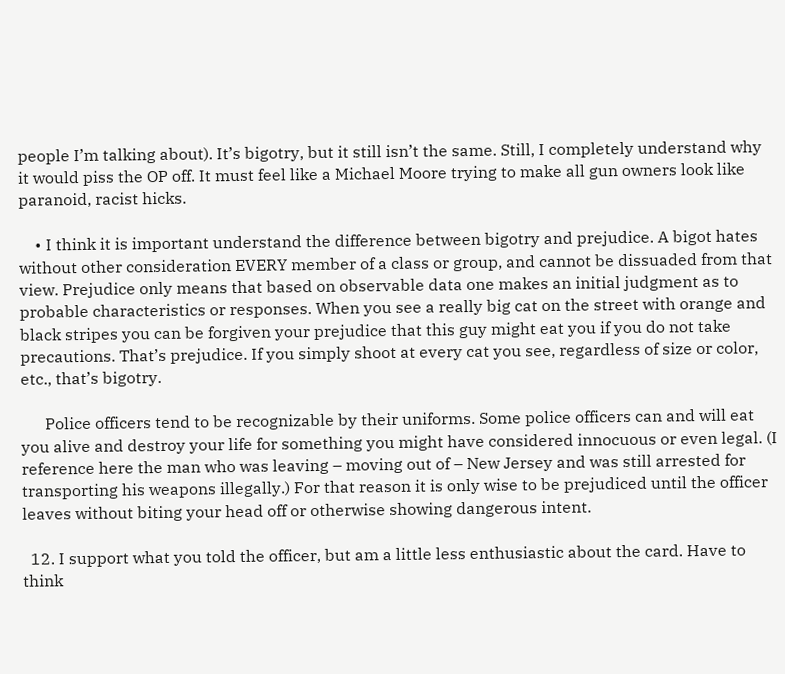people I’m talking about). It’s bigotry, but it still isn’t the same. Still, I completely understand why it would piss the OP off. It must feel like a Michael Moore trying to make all gun owners look like paranoid, racist hicks.

    • I think it is important understand the difference between bigotry and prejudice. A bigot hates without other consideration EVERY member of a class or group, and cannot be dissuaded from that view. Prejudice only means that based on observable data one makes an initial judgment as to probable characteristics or responses. When you see a really big cat on the street with orange and black stripes you can be forgiven your prejudice that this guy might eat you if you do not take precautions. That’s prejudice. If you simply shoot at every cat you see, regardless of size or color, etc., that’s bigotry.

      Police officers tend to be recognizable by their uniforms. Some police officers can and will eat you alive and destroy your life for something you might have considered innocuous or even legal. (I reference here the man who was leaving – moving out of – New Jersey and was still arrested for transporting his weapons illegally.) For that reason it is only wise to be prejudiced until the officer leaves without biting your head off or otherwise showing dangerous intent.

  12. I support what you told the officer, but am a little less enthusiastic about the card. Have to think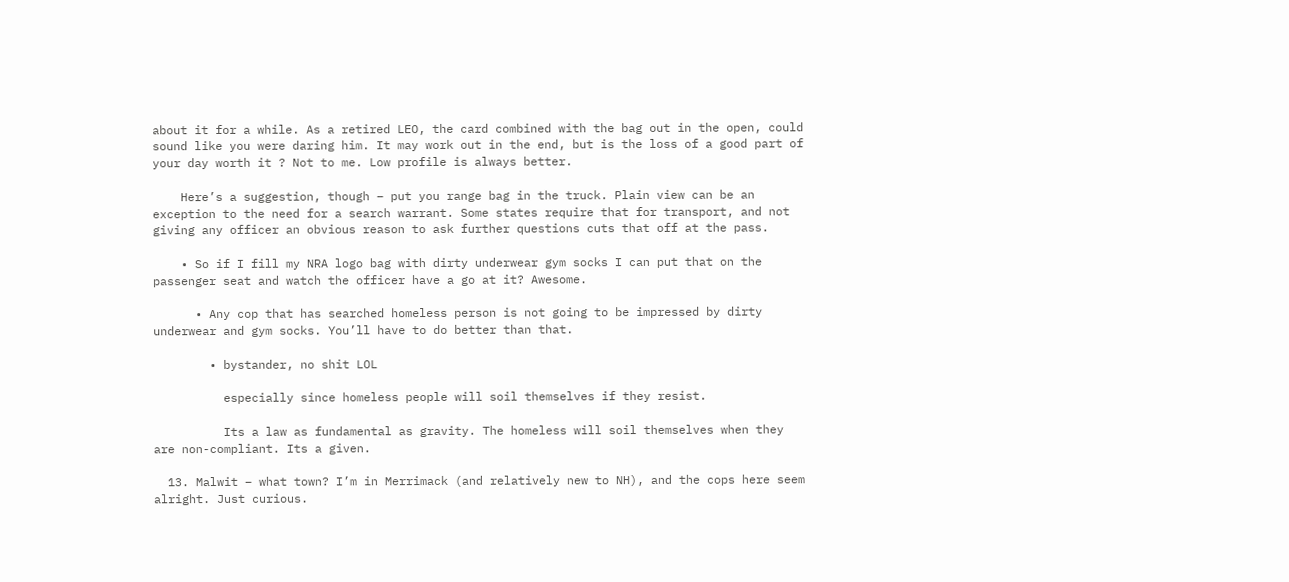about it for a while. As a retired LEO, the card combined with the bag out in the open, could sound like you were daring him. It may work out in the end, but is the loss of a good part of your day worth it ? Not to me. Low profile is always better.

    Here’s a suggestion, though – put you range bag in the truck. Plain view can be an exception to the need for a search warrant. Some states require that for transport, and not giving any officer an obvious reason to ask further questions cuts that off at the pass.

    • So if I fill my NRA logo bag with dirty underwear gym socks I can put that on the passenger seat and watch the officer have a go at it? Awesome.

      • Any cop that has searched homeless person is not going to be impressed by dirty underwear and gym socks. You’ll have to do better than that.

        • bystander, no shit LOL

          especially since homeless people will soil themselves if they resist.

          Its a law as fundamental as gravity. The homeless will soil themselves when they are non-compliant. Its a given.

  13. Malwit – what town? I’m in Merrimack (and relatively new to NH), and the cops here seem alright. Just curious.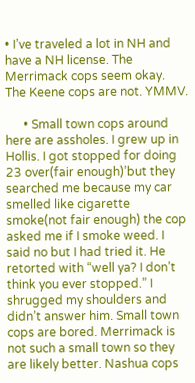• I’ve traveled a lot in NH and have a NH license. The Merrimack cops seem okay. The Keene cops are not. YMMV.

      • Small town cops around here are assholes. I grew up in Hollis. I got stopped for doing 23 over(fair enough)’but they searched me because my car smelled like cigarette smoke(not fair enough) the cop asked me if I smoke weed. I said no but I had tried it. He retorted with “well ya? I don’t think you ever stopped.” I shrugged my shoulders and didn’t answer him. Small town cops are bored. Merrimack is not such a small town so they are likely better. Nashua cops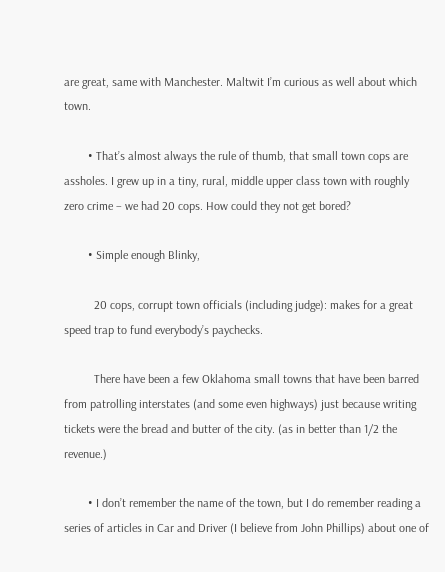are great, same with Manchester. Maltwit I’m curious as well about which town.

        • That’s almost always the rule of thumb, that small town cops are assholes. I grew up in a tiny, rural, middle upper class town with roughly zero crime – we had 20 cops. How could they not get bored?

        • Simple enough Blinky,

          20 cops, corrupt town officials (including judge): makes for a great speed trap to fund everybody’s paychecks.

          There have been a few Oklahoma small towns that have been barred from patrolling interstates (and some even highways) just because writing tickets were the bread and butter of the city. (as in better than 1/2 the revenue.)

        • I don’t remember the name of the town, but I do remember reading a series of articles in Car and Driver (I believe from John Phillips) about one of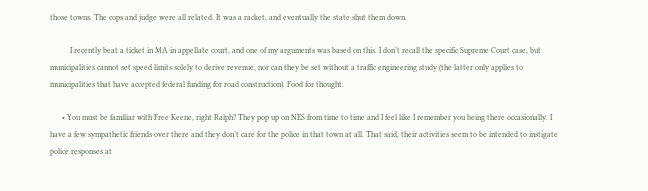those towns. The cops and judge were all related. It was a racket, and eventually the state shut them down.

          I recently beat a ticket in MA in appellate court, and one of my arguments was based on this. I don’t recall the specific Supreme Court case, but municipalities cannot set speed limits solely to derive revenue, nor can they be set without a traffic engineering study (the latter only applies to municipalities that have accepted federal funding for road construction). Food for thought.

      • You must be familiar with Free Keene, right Ralph? They pop up on NES from time to time and I feel like I remember you being there occasionally. I have a few sympathetic friends over there and they don’t care for the police in that town at all. That said, their activities seem to be intended to instigate police responses at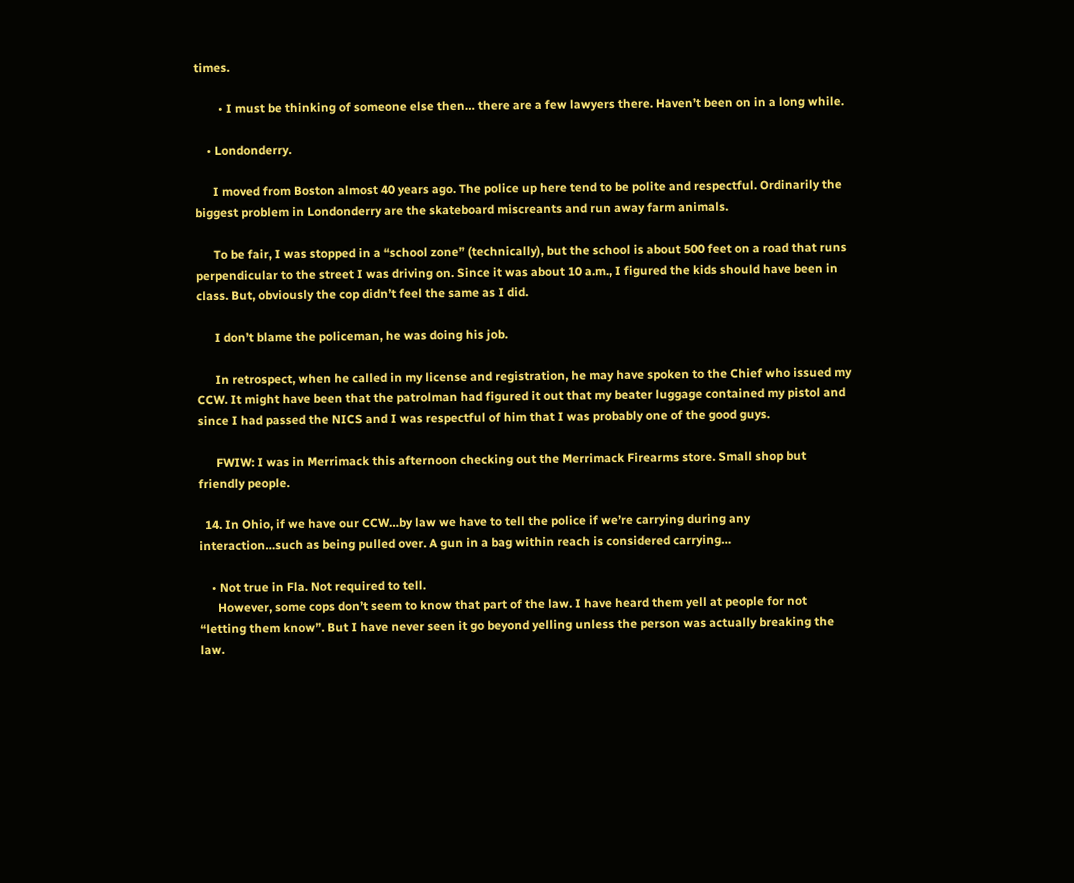times.

        • I must be thinking of someone else then… there are a few lawyers there. Haven’t been on in a long while.

    • Londonderry.

      I moved from Boston almost 40 years ago. The police up here tend to be polite and respectful. Ordinarily the biggest problem in Londonderry are the skateboard miscreants and run away farm animals.

      To be fair, I was stopped in a “school zone” (technically), but the school is about 500 feet on a road that runs perpendicular to the street I was driving on. Since it was about 10 a.m., I figured the kids should have been in class. But, obviously the cop didn’t feel the same as I did.

      I don’t blame the policeman, he was doing his job.

      In retrospect, when he called in my license and registration, he may have spoken to the Chief who issued my CCW. It might have been that the patrolman had figured it out that my beater luggage contained my pistol and since I had passed the NICS and I was respectful of him that I was probably one of the good guys.

      FWIW: I was in Merrimack this afternoon checking out the Merrimack Firearms store. Small shop but friendly people.

  14. In Ohio, if we have our CCW…by law we have to tell the police if we’re carrying during any interaction…such as being pulled over. A gun in a bag within reach is considered carrying…

    • Not true in Fla. Not required to tell.
      However, some cops don’t seem to know that part of the law. I have heard them yell at people for not “letting them know”. But I have never seen it go beyond yelling unless the person was actually breaking the law.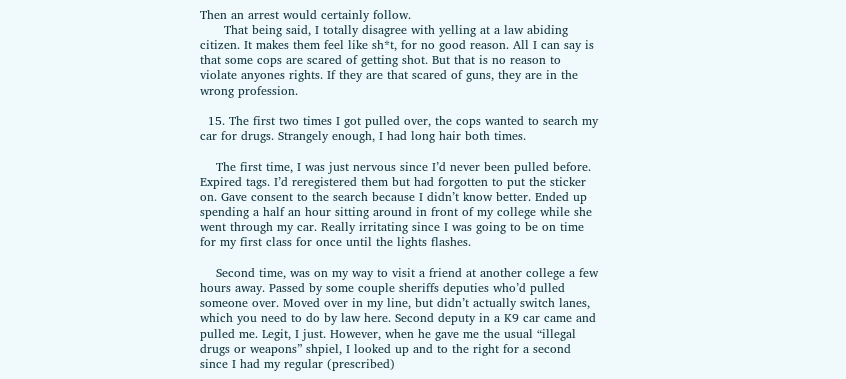Then an arrest would certainly follow.
      That being said, I totally disagree with yelling at a law abiding citizen. It makes them feel like sh*t, for no good reason. All I can say is that some cops are scared of getting shot. But that is no reason to violate anyones rights. If they are that scared of guns, they are in the wrong profession.

  15. The first two times I got pulled over, the cops wanted to search my car for drugs. Strangely enough, I had long hair both times.

    The first time, I was just nervous since I’d never been pulled before. Expired tags. I’d reregistered them but had forgotten to put the sticker on. Gave consent to the search because I didn’t know better. Ended up spending a half an hour sitting around in front of my college while she went through my car. Really irritating since I was going to be on time for my first class for once until the lights flashes.

    Second time, was on my way to visit a friend at another college a few hours away. Passed by some couple sheriffs deputies who’d pulled someone over. Moved over in my line, but didn’t actually switch lanes, which you need to do by law here. Second deputy in a K9 car came and pulled me. Legit, I just. However, when he gave me the usual “illegal drugs or weapons” shpiel, I looked up and to the right for a second since I had my regular (prescribed)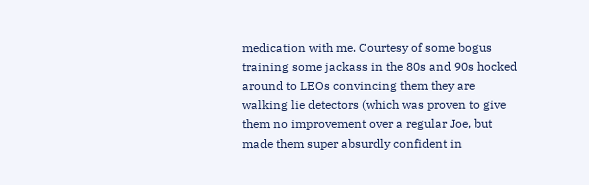medication with me. Courtesy of some bogus training some jackass in the 80s and 90s hocked around to LEOs convincing them they are walking lie detectors (which was proven to give them no improvement over a regular Joe, but made them super absurdly confident in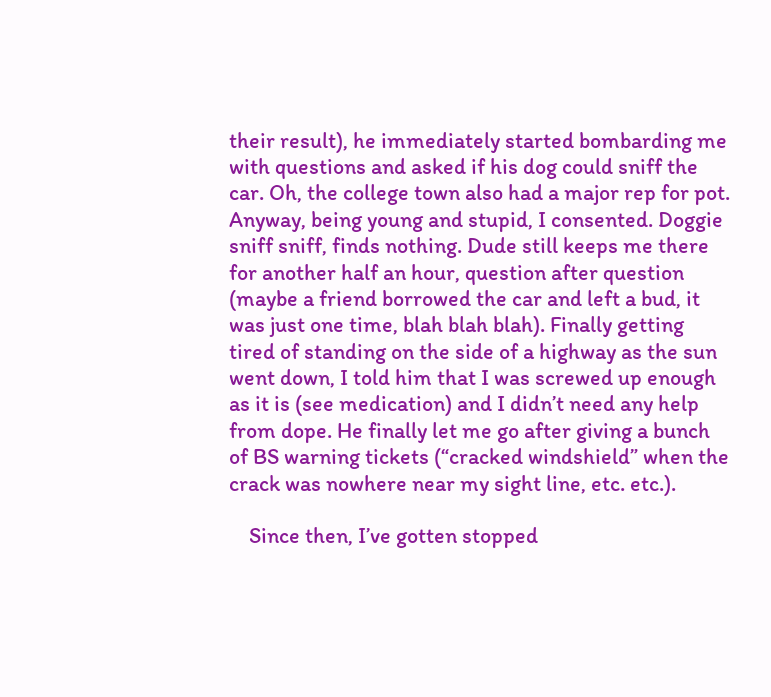their result), he immediately started bombarding me with questions and asked if his dog could sniff the car. Oh, the college town also had a major rep for pot. Anyway, being young and stupid, I consented. Doggie sniff sniff, finds nothing. Dude still keeps me there for another half an hour, question after question (maybe a friend borrowed the car and left a bud, it was just one time, blah blah blah). Finally getting tired of standing on the side of a highway as the sun went down, I told him that I was screwed up enough as it is (see medication) and I didn’t need any help from dope. He finally let me go after giving a bunch of BS warning tickets (“cracked windshield” when the crack was nowhere near my sight line, etc. etc.).

    Since then, I’ve gotten stopped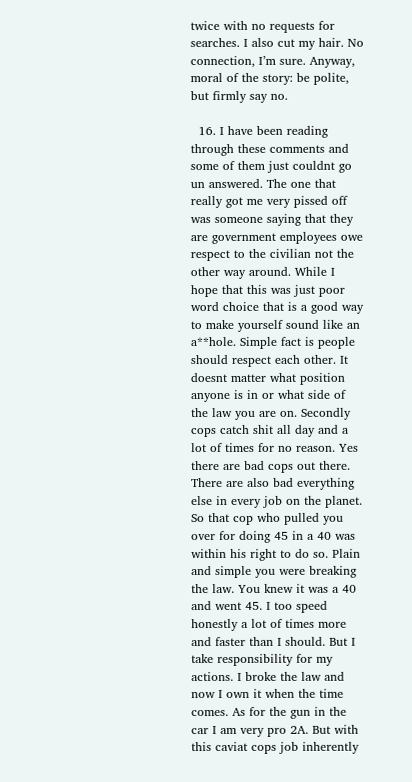twice with no requests for searches. I also cut my hair. No connection, I’m sure. Anyway, moral of the story: be polite, but firmly say no.

  16. I have been reading through these comments and some of them just couldnt go un answered. The one that really got me very pissed off was someone saying that they are government employees owe respect to the civilian not the other way around. While I hope that this was just poor word choice that is a good way to make yourself sound like an a**hole. Simple fact is people should respect each other. It doesnt matter what position anyone is in or what side of the law you are on. Secondly cops catch shit all day and a lot of times for no reason. Yes there are bad cops out there. There are also bad everything else in every job on the planet. So that cop who pulled you over for doing 45 in a 40 was within his right to do so. Plain and simple you were breaking the law. You knew it was a 40 and went 45. I too speed honestly a lot of times more and faster than I should. But I take responsibility for my actions. I broke the law and now I own it when the time comes. As for the gun in the car I am very pro 2A. But with this caviat cops job inherently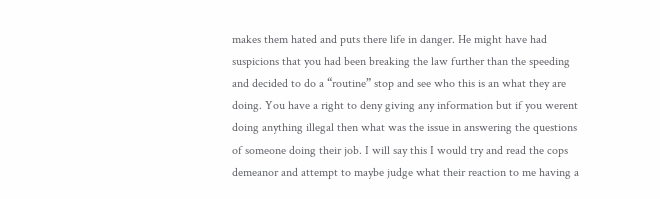makes them hated and puts there life in danger. He might have had suspicions that you had been breaking the law further than the speeding and decided to do a “routine” stop and see who this is an what they are doing. You have a right to deny giving any information but if you werent doing anything illegal then what was the issue in answering the questions of someone doing their job. I will say this I would try and read the cops demeanor and attempt to maybe judge what their reaction to me having a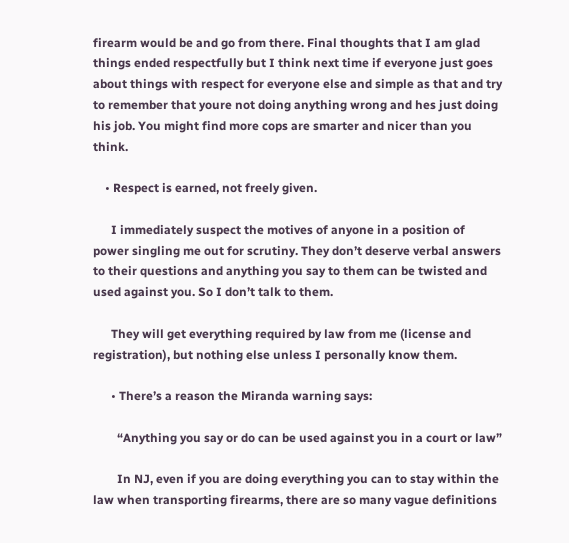firearm would be and go from there. Final thoughts that I am glad things ended respectfully but I think next time if everyone just goes about things with respect for everyone else and simple as that and try to remember that youre not doing anything wrong and hes just doing his job. You might find more cops are smarter and nicer than you think.

    • Respect is earned, not freely given.

      I immediately suspect the motives of anyone in a position of power singling me out for scrutiny. They don’t deserve verbal answers to their questions and anything you say to them can be twisted and used against you. So I don’t talk to them.

      They will get everything required by law from me (license and registration), but nothing else unless I personally know them.

      • There’s a reason the Miranda warning says:

        “Anything you say or do can be used against you in a court or law”

        In NJ, even if you are doing everything you can to stay within the law when transporting firearms, there are so many vague definitions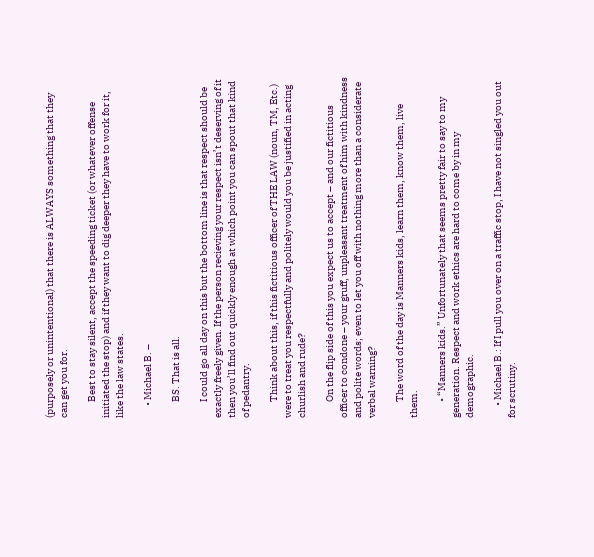(purposely or unintentional) that there is ALWAYS something that they can get you for.

        Best to stay silent, accept the speeding ticket (or whatever offense initiated the stop) and if they want to dig deeper they have to work for it, like the law states.

      • Michael B. –

        BS. That is all.

        I could go all day on this but the bottom line is that respect should be exactly freely given. If the person recieving your respect isn’t deserving of it then you’ll find out quickly enough at which point you can spout that kind of pedantry.

        Think about this, if this fictitious officer of THE LAW (noun, TM, Etc.) were to treat you respectfully and politely would you be justified in acting churlish and rude?

        On the flip side of this you expect us to accept – and our fictitious officer to condone – your gruff, unpleasant treatment of him with kindness and polite words; even to let you off with nothing more than a considerate verbal warning?

        The word of the day is Manners kids, learn them, know them, live them.

        • “Manners kids.” Unfortunately that seems pretty fair to say to my generation. Respect and work ethics are hard to come by in my demographic.

      • Michael B.: If I pull you over on a traffic stop, I have not singled you out for scrutiny.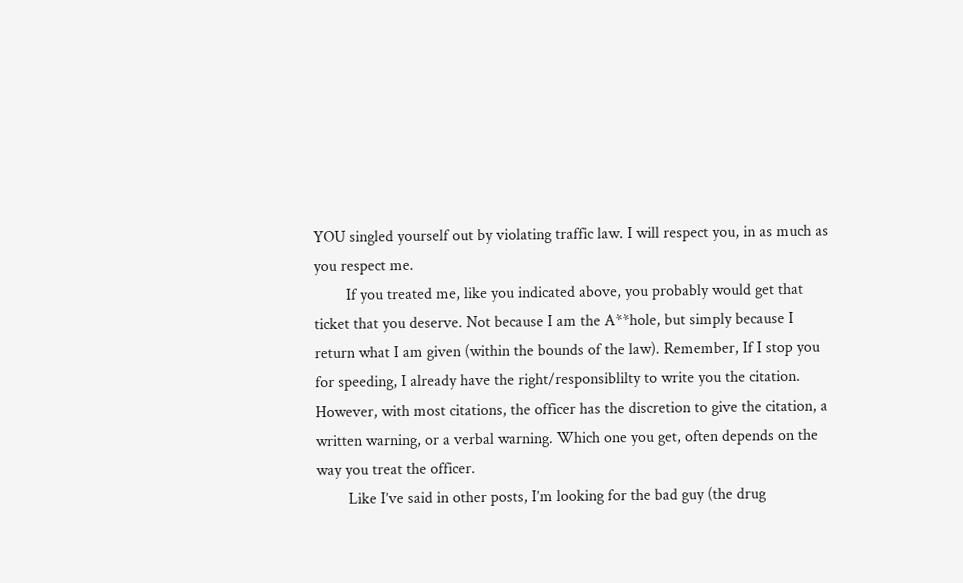YOU singled yourself out by violating traffic law. I will respect you, in as much as you respect me.
        If you treated me, like you indicated above, you probably would get that ticket that you deserve. Not because I am the A**hole, but simply because I return what I am given (within the bounds of the law). Remember, If I stop you for speeding, I already have the right/responsiblilty to write you the citation. However, with most citations, the officer has the discretion to give the citation, a written warning, or a verbal warning. Which one you get, often depends on the way you treat the officer.
        Like I’ve said in other posts, I’m looking for the bad guy (the drug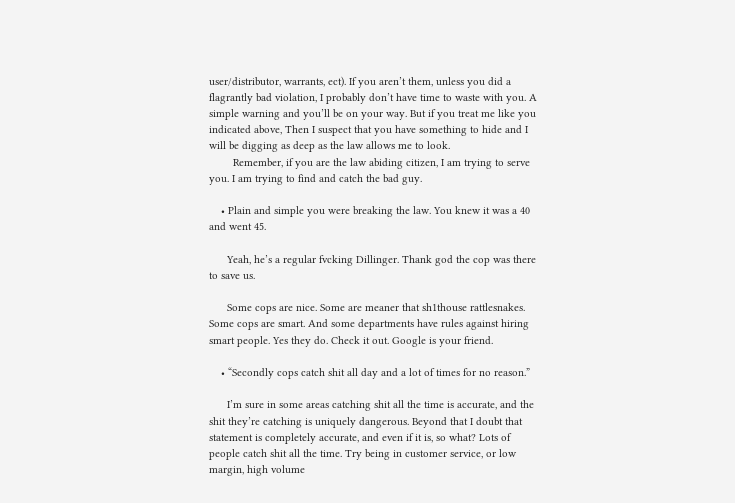user/distributor, warrants, ect). If you aren’t them, unless you did a flagrantly bad violation, I probably don’t have time to waste with you. A simple warning and you’ll be on your way. But if you treat me like you indicated above, Then I suspect that you have something to hide and I will be digging as deep as the law allows me to look.
        Remember, if you are the law abiding citizen, I am trying to serve you. I am trying to find and catch the bad guy.

    • Plain and simple you were breaking the law. You knew it was a 40 and went 45.

      Yeah, he’s a regular fvcking Dillinger. Thank god the cop was there to save us.

      Some cops are nice. Some are meaner that sh1thouse rattlesnakes. Some cops are smart. And some departments have rules against hiring smart people. Yes they do. Check it out. Google is your friend.

    • “Secondly cops catch shit all day and a lot of times for no reason.”

      I’m sure in some areas catching shit all the time is accurate, and the shit they’re catching is uniquely dangerous. Beyond that I doubt that statement is completely accurate, and even if it is, so what? Lots of people catch shit all the time. Try being in customer service, or low margin, high volume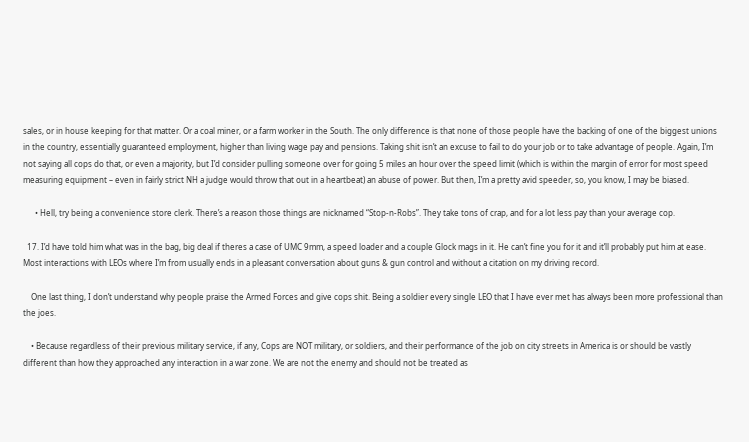sales, or in house keeping for that matter. Or a coal miner, or a farm worker in the South. The only difference is that none of those people have the backing of one of the biggest unions in the country, essentially guaranteed employment, higher than living wage pay and pensions. Taking shit isn’t an excuse to fail to do your job or to take advantage of people. Again, I’m not saying all cops do that, or even a majority, but I’d consider pulling someone over for going 5 miles an hour over the speed limit (which is within the margin of error for most speed measuring equipment – even in fairly strict NH a judge would throw that out in a heartbeat) an abuse of power. But then, I’m a pretty avid speeder, so, you know, I may be biased.

      • Hell, try being a convenience store clerk. There’s a reason those things are nicknamed “Stop-n-Robs”. They take tons of crap, and for a lot less pay than your average cop.

  17. I’d have told him what was in the bag, big deal if theres a case of UMC 9mm, a speed loader and a couple Glock mags in it. He can’t fine you for it and it’ll probably put him at ease. Most interactions with LEOs where I’m from usually ends in a pleasant conversation about guns & gun control and without a citation on my driving record.

    One last thing, I don’t understand why people praise the Armed Forces and give cops shit. Being a soldier every single LEO that I have ever met has always been more professional than the joes.

    • Because regardless of their previous military service, if any, Cops are NOT military, or soldiers, and their performance of the job on city streets in America is or should be vastly different than how they approached any interaction in a war zone. We are not the enemy and should not be treated as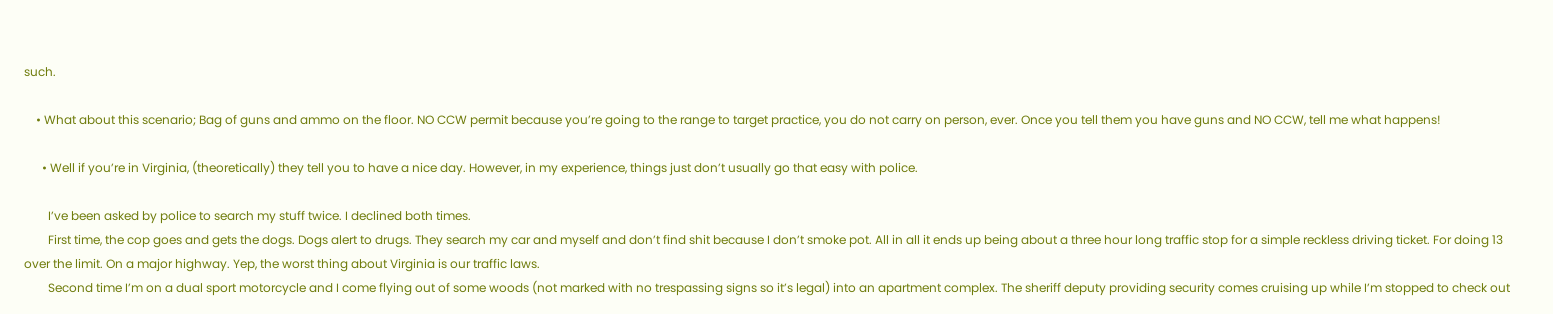such.

    • What about this scenario; Bag of guns and ammo on the floor. NO CCW permit because you’re going to the range to target practice, you do not carry on person, ever. Once you tell them you have guns and NO CCW, tell me what happens!

      • Well if you’re in Virginia, (theoretically) they tell you to have a nice day. However, in my experience, things just don’t usually go that easy with police.

        I’ve been asked by police to search my stuff twice. I declined both times.
        First time, the cop goes and gets the dogs. Dogs alert to drugs. They search my car and myself and don’t find shit because I don’t smoke pot. All in all it ends up being about a three hour long traffic stop for a simple reckless driving ticket. For doing 13 over the limit. On a major highway. Yep, the worst thing about Virginia is our traffic laws.
        Second time I’m on a dual sport motorcycle and I come flying out of some woods (not marked with no trespassing signs so it’s legal) into an apartment complex. The sheriff deputy providing security comes cruising up while I’m stopped to check out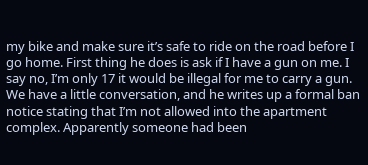my bike and make sure it’s safe to ride on the road before I go home. First thing he does is ask if I have a gun on me. I say no, I’m only 17 it would be illegal for me to carry a gun. We have a little conversation, and he writes up a formal ban notice stating that I’m not allowed into the apartment complex. Apparently someone had been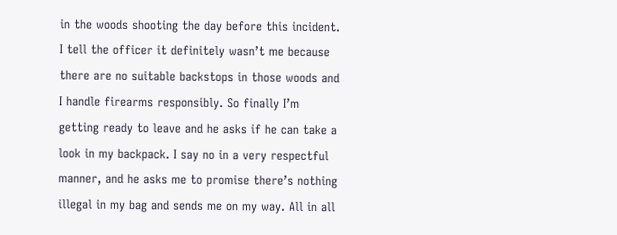in the woods shooting the day before this incident. I tell the officer it definitely wasn’t me because there are no suitable backstops in those woods and I handle firearms responsibly. So finally I’m getting ready to leave and he asks if he can take a look in my backpack. I say no in a very respectful manner, and he asks me to promise there’s nothing illegal in my bag and sends me on my way. All in all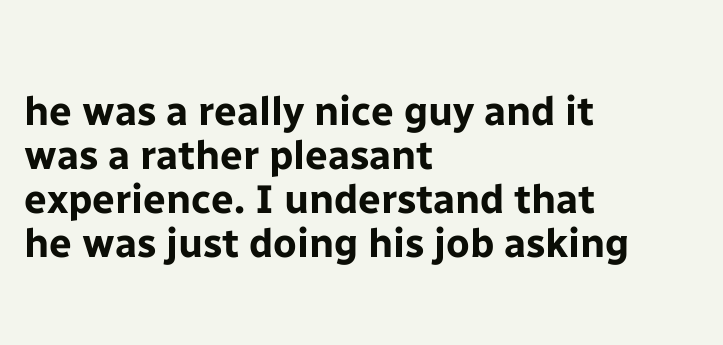he was a really nice guy and it was a rather pleasant experience. I understand that he was just doing his job asking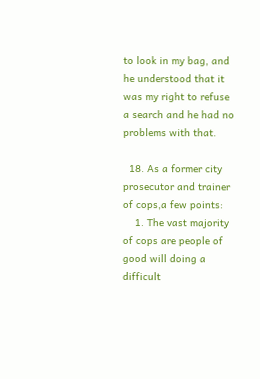to look in my bag, and he understood that it was my right to refuse a search and he had no problems with that.

  18. As a former city prosecutor and trainer of cops,a few points:
    1. The vast majority of cops are people of good will doing a difficult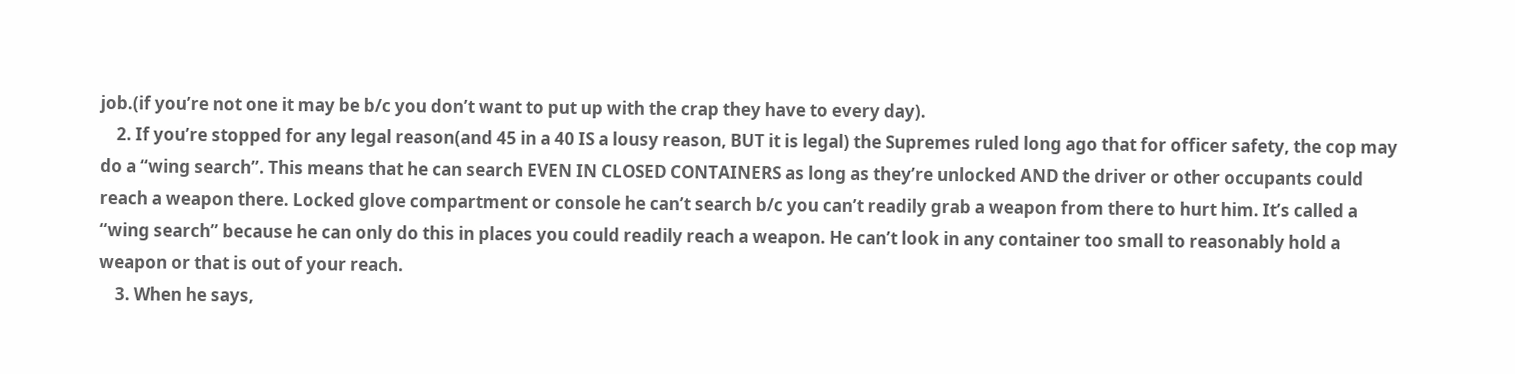job.(if you’re not one it may be b/c you don’t want to put up with the crap they have to every day).
    2. If you’re stopped for any legal reason(and 45 in a 40 IS a lousy reason, BUT it is legal) the Supremes ruled long ago that for officer safety, the cop may do a “wing search”. This means that he can search EVEN IN CLOSED CONTAINERS as long as they’re unlocked AND the driver or other occupants could reach a weapon there. Locked glove compartment or console he can’t search b/c you can’t readily grab a weapon from there to hurt him. It’s called a “wing search” because he can only do this in places you could readily reach a weapon. He can’t look in any container too small to reasonably hold a weapon or that is out of your reach.
    3. When he says,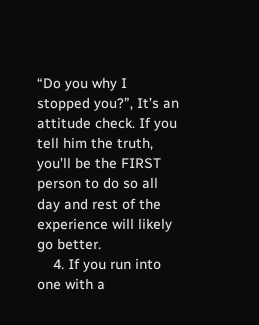“Do you why I stopped you?”, It’s an attitude check. If you tell him the truth, you’ll be the FIRST person to do so all day and rest of the experience will likely go better.
    4. If you run into one with a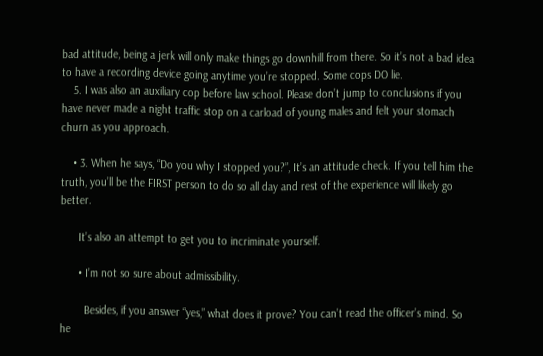bad attitude, being a jerk will only make things go downhill from there. So it’s not a bad idea to have a recording device going anytime you’re stopped. Some cops DO lie.
    5. I was also an auxiliary cop before law school. Please don’t jump to conclusions if you have never made a night traffic stop on a carload of young males and felt your stomach churn as you approach.

    • 3. When he says, “Do you why I stopped you?”, It’s an attitude check. If you tell him the truth, you’ll be the FIRST person to do so all day and rest of the experience will likely go better.

      It’s also an attempt to get you to incriminate yourself.

      • I’m not so sure about admissibility.

        Besides, if you answer “yes,” what does it prove? You can’t read the officer’s mind. So he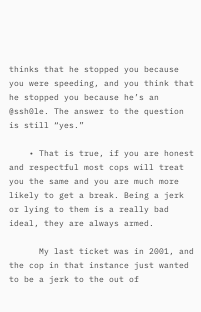thinks that he stopped you because you were speeding, and you think that he stopped you because he’s an @ssh0le. The answer to the question is still “yes.”

    • That is true, if you are honest and respectful most cops will treat you the same and you are much more likely to get a break. Being a jerk or lying to them is a really bad ideal, they are always armed.

      My last ticket was in 2001, and the cop in that instance just wanted to be a jerk to the out of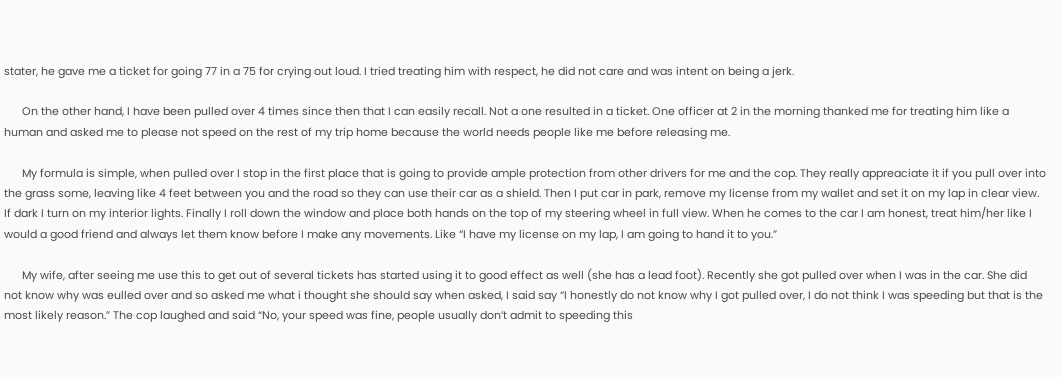stater, he gave me a ticket for going 77 in a 75 for crying out loud. I tried treating him with respect, he did not care and was intent on being a jerk.

      On the other hand, I have been pulled over 4 times since then that I can easily recall. Not a one resulted in a ticket. One officer at 2 in the morning thanked me for treating him like a human and asked me to please not speed on the rest of my trip home because the world needs people like me before releasing me.

      My formula is simple, when pulled over I stop in the first place that is going to provide ample protection from other drivers for me and the cop. They really appreaciate it if you pull over into the grass some, leaving like 4 feet between you and the road so they can use their car as a shield. Then I put car in park, remove my license from my wallet and set it on my lap in clear view. If dark I turn on my interior lights. Finally I roll down the window and place both hands on the top of my steering wheel in full view. When he comes to the car I am honest, treat him/her like I would a good friend and always let them know before I make any movements. Like “I have my license on my lap, I am going to hand it to you.”

      My wife, after seeing me use this to get out of several tickets has started using it to good effect as well (she has a lead foot). Recently she got pulled over when I was in the car. She did not know why was eulled over and so asked me what i thought she should say when asked, I said say “I honestly do not know why I got pulled over, I do not think I was speeding but that is the most likely reason.” The cop laughed and said “No, your speed was fine, people usually don’t admit to speeding this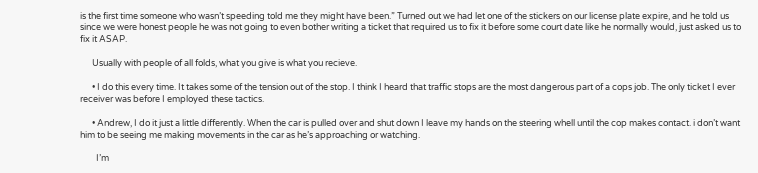is the first time someone who wasn’t speeding told me they might have been.” Turned out we had let one of the stickers on our license plate expire, and he told us since we were honest people he was not going to even bother writing a ticket that required us to fix it before some court date like he normally would, just asked us to fix it ASAP.

      Usually with people of all folds, what you give is what you recieve.

      • I do this every time. It takes some of the tension out of the stop. I think I heard that traffic stops are the most dangerous part of a cops job. The only ticket I ever receiver was before I employed these tactics.

      • Andrew, I do it just a little differently. When the car is pulled over and shut down I leave my hands on the steering whell until the cop makes contact. i don’t want him to be seeing me making movements in the car as he’s approaching or watching.

        I’m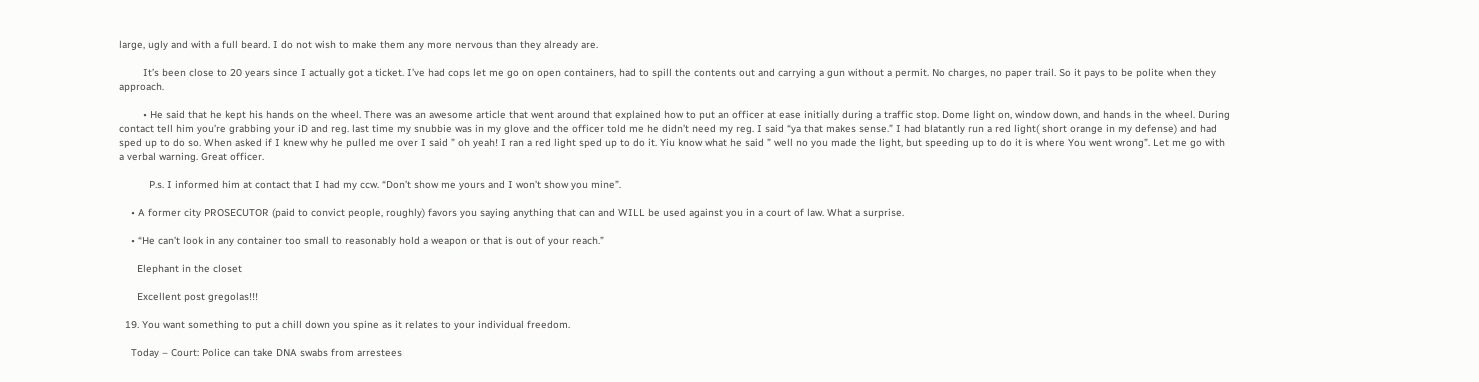large, ugly and with a full beard. I do not wish to make them any more nervous than they already are.

        It’s been close to 20 years since I actually got a ticket. I’ve had cops let me go on open containers, had to spill the contents out and carrying a gun without a permit. No charges, no paper trail. So it pays to be polite when they approach.

        • He said that he kept his hands on the wheel. There was an awesome article that went around that explained how to put an officer at ease initially during a traffic stop. Dome light on, window down, and hands in the wheel. During contact tell him you’re grabbing your iD and reg. last time my snubbie was in my glove and the officer told me he didn’t need my reg. I said “ya that makes sense.” I had blatantly run a red light( short orange in my defense) and had sped up to do so. When asked if I knew why he pulled me over I said ” oh yeah! I ran a red light sped up to do it. Yiu know what he said ” well no you made the light, but speeding up to do it is where You went wrong”. Let me go with a verbal warning. Great officer.

          P.s. I informed him at contact that I had my ccw. “Don’t show me yours and I won’t show you mine”.

    • A former city PROSECUTOR (paid to convict people, roughly) favors you saying anything that can and WILL be used against you in a court of law. What a surprise.

    • “He can’t look in any container too small to reasonably hold a weapon or that is out of your reach.”

      Elephant in the closet

      Excellent post gregolas!!!

  19. You want something to put a chill down you spine as it relates to your individual freedom.

    Today – Court: Police can take DNA swabs from arrestees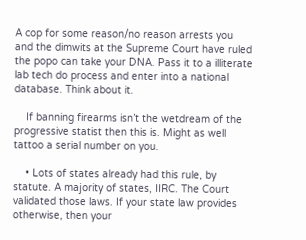A cop for some reason/no reason arrests you and the dimwits at the Supreme Court have ruled the popo can take your DNA. Pass it to a illiterate lab tech do process and enter into a national database. Think about it.

    If banning firearms isn’t the wetdream of the progressive statist then this is. Might as well tattoo a serial number on you.

    • Lots of states already had this rule, by statute. A majority of states, IIRC. The Court validated those laws. If your state law provides otherwise, then your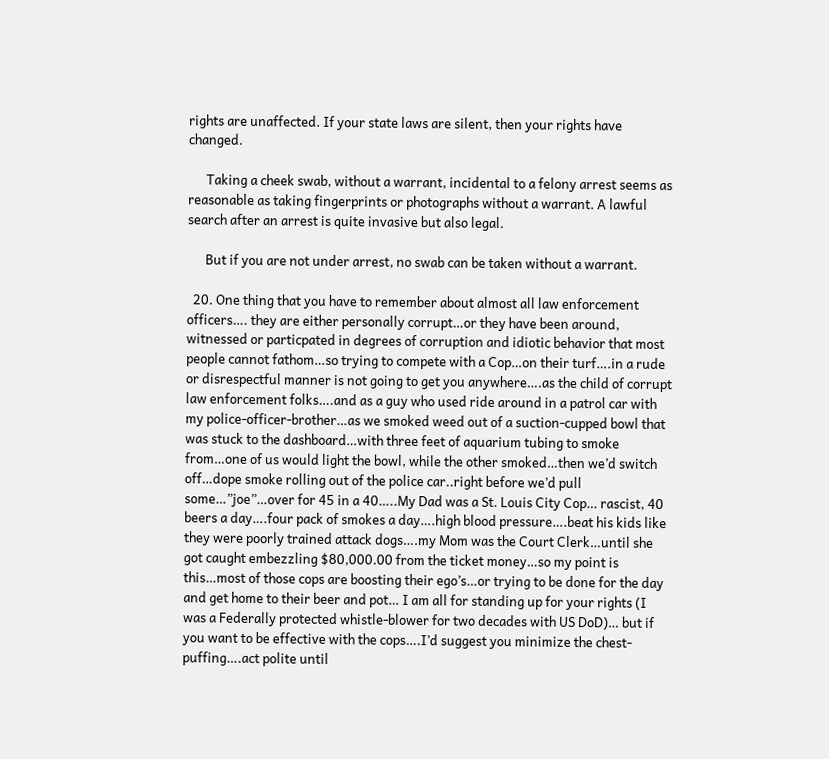rights are unaffected. If your state laws are silent, then your rights have changed.

      Taking a cheek swab, without a warrant, incidental to a felony arrest seems as reasonable as taking fingerprints or photographs without a warrant. A lawful search after an arrest is quite invasive but also legal.

      But if you are not under arrest, no swab can be taken without a warrant.

  20. One thing that you have to remember about almost all law enforcement officers…. they are either personally corrupt…or they have been around, witnessed or particpated in degrees of corruption and idiotic behavior that most people cannot fathom…so trying to compete with a Cop…on their turf….in a rude or disrespectful manner is not going to get you anywhere….as the child of corrupt law enforcement folks….and as a guy who used ride around in a patrol car with my police-officer-brother…as we smoked weed out of a suction-cupped bowl that was stuck to the dashboard…with three feet of aquarium tubing to smoke from…one of us would light the bowl, while the other smoked…then we’d switch off…dope smoke rolling out of the police car..right before we’d pull some…”joe”…over for 45 in a 40…..My Dad was a St. Louis City Cop… rascist, 40 beers a day….four pack of smokes a day….high blood pressure….beat his kids like they were poorly trained attack dogs….my Mom was the Court Clerk…until she got caught embezzling $80,000.00 from the ticket money…so my point is this…most of those cops are boosting their ego’s…or trying to be done for the day and get home to their beer and pot… I am all for standing up for your rights (I was a Federally protected whistle-blower for two decades with US DoD)… but if you want to be effective with the cops….I’d suggest you minimize the chest-puffing….act polite until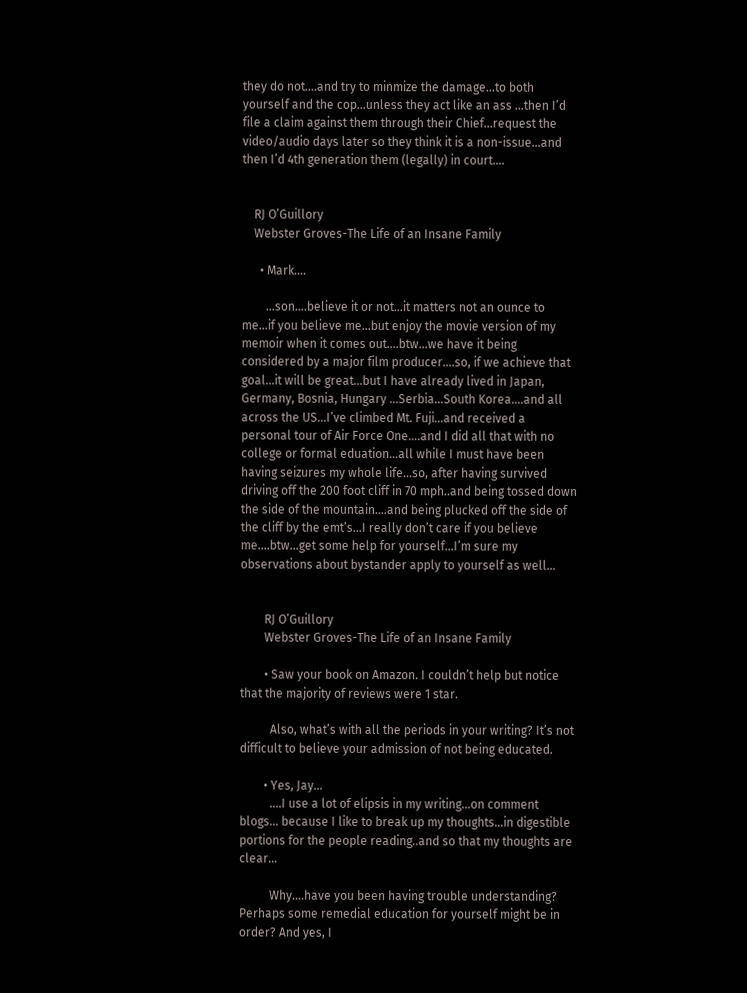they do not….and try to minmize the damage…to both yourself and the cop…unless they act like an ass …then I’d file a claim against them through their Chief…request the video/audio days later so they think it is a non-issue…and then I’d 4th generation them (legally) in court….


    RJ O’Guillory
    Webster Groves-The Life of an Insane Family

      • Mark….

        …son….believe it or not…it matters not an ounce to me…if you believe me…but enjoy the movie version of my memoir when it comes out….btw…we have it being considered by a major film producer….so, if we achieve that goal…it will be great…but I have already lived in Japan, Germany, Bosnia, Hungary …Serbia…South Korea….and all across the US…I’ve climbed Mt. Fuji…and received a personal tour of Air Force One….and I did all that with no college or formal eduation…all while I must have been having seizures my whole life…so, after having survived driving off the 200 foot cliff in 70 mph..and being tossed down the side of the mountain….and being plucked off the side of the cliff by the emt’s…I really don’t care if you believe me….btw…get some help for yourself…I’m sure my observations about bystander apply to yourself as well…


        RJ O’Guillory
        Webster Groves-The Life of an Insane Family

        • Saw your book on Amazon. I couldn’t help but notice that the majority of reviews were 1 star.

          Also, what’s with all the periods in your writing? It’s not difficult to believe your admission of not being educated.

        • Yes, Jay…
          ….I use a lot of elipsis in my writing…on comment blogs… because I like to break up my thoughts…in digestible portions for the people reading..and so that my thoughts are clear…

          Why….have you been having trouble understanding? Perhaps some remedial education for yourself might be in order? And yes, I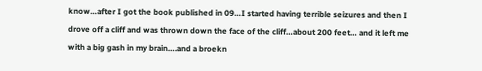know…after I got the book published in 09…I started having terrible seizures and then I drove off a cliff and was thrown down the face of the cliff…about 200 feet… and it left me with a big gash in my brain….and a broekn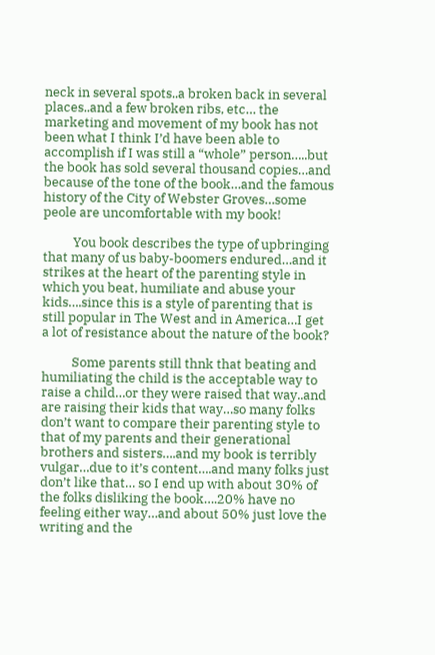neck in several spots..a broken back in several places..and a few broken ribs, etc… the marketing and movement of my book has not been what I think I’d have been able to accomplish if I was still a “whole” person…..but the book has sold several thousand copies…and because of the tone of the book…and the famous history of the City of Webster Groves…some peole are uncomfortable with my book!

          You book describes the type of upbringing that many of us baby-boomers endured…and it strikes at the heart of the parenting style in which you beat, humiliate and abuse your kids….since this is a style of parenting that is still popular in The West and in America…I get a lot of resistance about the nature of the book?

          Some parents still thnk that beating and humiliating the child is the acceptable way to raise a child…or they were raised that way..and are raising their kids that way…so many folks don’t want to compare their parenting style to that of my parents and their generational brothers and sisters….and my book is terribly vulgar…due to it’s content….and many folks just don’t like that… so I end up with about 30% of the folks disliking the book….20% have no feeling either way…and about 50% just love the writing and the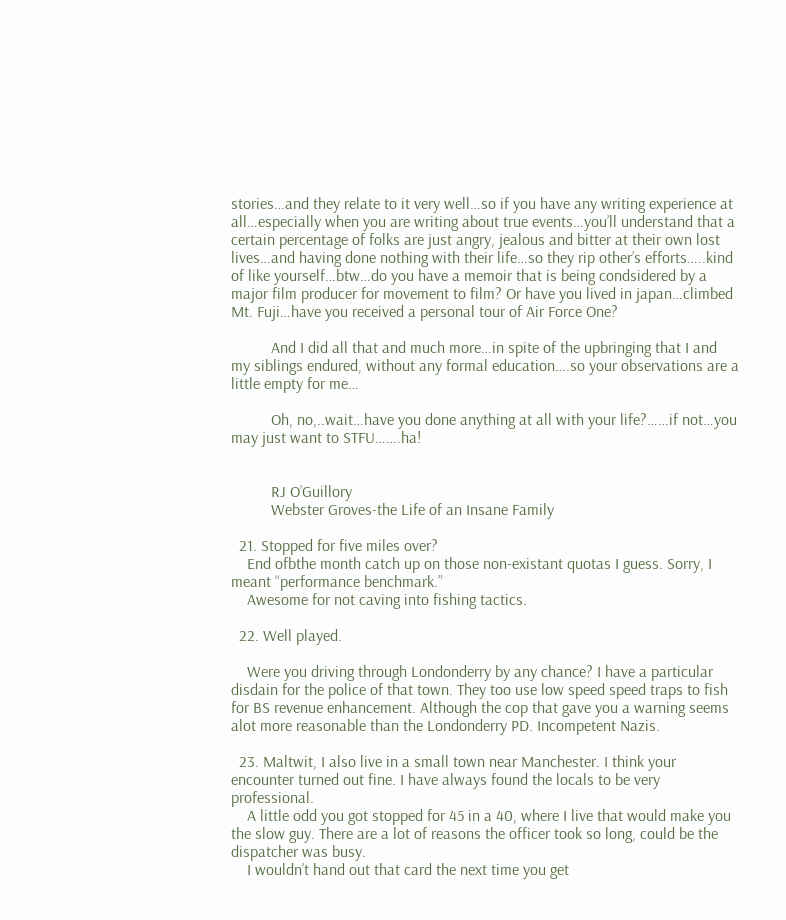stories…and they relate to it very well…so if you have any writing experience at all…especially when you are writing about true events…you’ll understand that a certain percentage of folks are just angry, jealous and bitter at their own lost lives…and having done nothing with their life…so they rip other’s efforts…..kind of like yourself…btw…do you have a memoir that is being condsidered by a major film producer for movement to film? Or have you lived in japan…climbed Mt. Fuji…have you received a personal tour of Air Force One?

          And I did all that and much more…in spite of the upbringing that I and my siblings endured, without any formal education….so your observations are a little empty for me…

          Oh, no,..wait…have you done anything at all with your life?……if not…you may just want to STFU…….ha!


          RJ O’Guillory
          Webster Groves-the Life of an Insane Family

  21. Stopped for five miles over?
    End ofbthe month catch up on those non-existant quotas I guess. Sorry, I meant “performance benchmark.”
    Awesome for not caving into fishing tactics.

  22. Well played.

    Were you driving through Londonderry by any chance? I have a particular disdain for the police of that town. They too use low speed speed traps to fish for BS revenue enhancement. Although the cop that gave you a warning seems alot more reasonable than the Londonderry PD. Incompetent Nazis.

  23. Maltwit, I also live in a small town near Manchester. I think your encounter turned out fine. I have always found the locals to be very professional.
    A little odd you got stopped for 45 in a 40, where I live that would make you the slow guy. There are a lot of reasons the officer took so long, could be the dispatcher was busy.
    I wouldn’t hand out that card the next time you get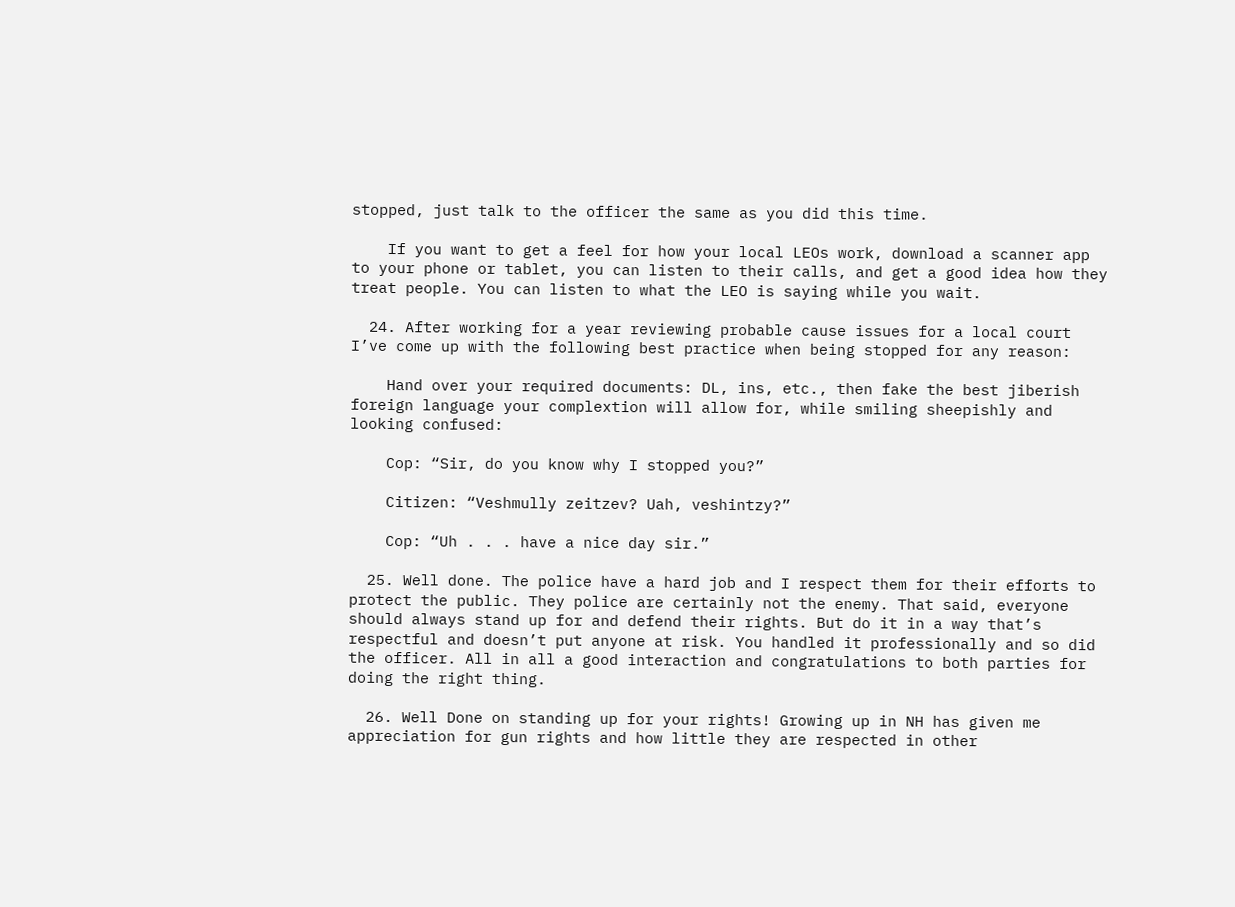stopped, just talk to the officer the same as you did this time.

    If you want to get a feel for how your local LEOs work, download a scanner app to your phone or tablet, you can listen to their calls, and get a good idea how they treat people. You can listen to what the LEO is saying while you wait.

  24. After working for a year reviewing probable cause issues for a local court I’ve come up with the following best practice when being stopped for any reason:

    Hand over your required documents: DL, ins, etc., then fake the best jiberish foreign language your complextion will allow for, while smiling sheepishly and looking confused:

    Cop: “Sir, do you know why I stopped you?”

    Citizen: “Veshmully zeitzev? Uah, veshintzy?”

    Cop: “Uh . . . have a nice day sir.”

  25. Well done. The police have a hard job and I respect them for their efforts to protect the public. They police are certainly not the enemy. That said, everyone should always stand up for and defend their rights. But do it in a way that’s respectful and doesn’t put anyone at risk. You handled it professionally and so did the officer. All in all a good interaction and congratulations to both parties for doing the right thing.

  26. Well Done on standing up for your rights! Growing up in NH has given me appreciation for gun rights and how little they are respected in other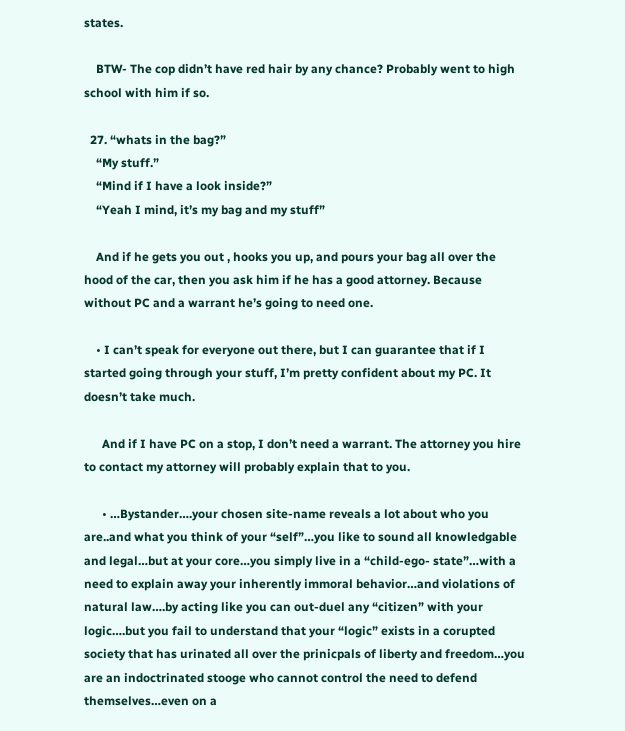states.

    BTW- The cop didn’t have red hair by any chance? Probably went to high school with him if so.

  27. “whats in the bag?”
    “My stuff.”
    “Mind if I have a look inside?”
    “Yeah I mind, it’s my bag and my stuff”

    And if he gets you out , hooks you up, and pours your bag all over the hood of the car, then you ask him if he has a good attorney. Because without PC and a warrant he’s going to need one.

    • I can’t speak for everyone out there, but I can guarantee that if I started going through your stuff, I’m pretty confident about my PC. It doesn’t take much.

      And if I have PC on a stop, I don’t need a warrant. The attorney you hire to contact my attorney will probably explain that to you.

      • …Bystander….your chosen site-name reveals a lot about who you are..and what you think of your “self”…you like to sound all knowledgable and legal…but at your core…you simply live in a “child-ego- state”…with a need to explain away your inherently immoral behavior…and violations of natural law….by acting like you can out-duel any “citizen” with your logic….but you fail to understand that your “logic” exists in a corupted society that has urinated all over the prinicpals of liberty and freedom…you are an indoctrinated stooge who cannot control the need to defend themselves…even on a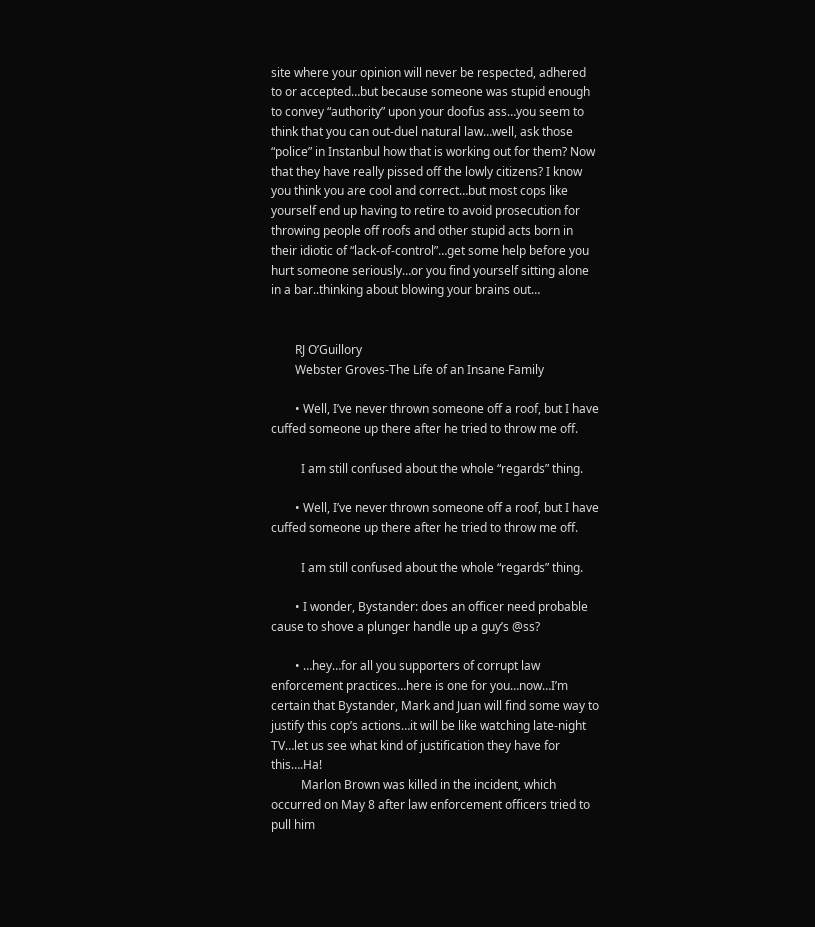site where your opinion will never be respected, adhered to or accepted…but because someone was stupid enough to convey “authority” upon your doofus ass…you seem to think that you can out-duel natural law…well, ask those “police” in Instanbul how that is working out for them? Now that they have really pissed off the lowly citizens? I know you think you are cool and correct…but most cops like yourself end up having to retire to avoid prosecution for throwing people off roofs and other stupid acts born in their idiotic of “lack-of-control”…get some help before you hurt someone seriously…or you find yourself sitting alone in a bar..thinking about blowing your brains out…


        RJ O’Guillory
        Webster Groves-The Life of an Insane Family

        • Well, I’ve never thrown someone off a roof, but I have cuffed someone up there after he tried to throw me off.

          I am still confused about the whole “regards” thing.

        • Well, I’ve never thrown someone off a roof, but I have cuffed someone up there after he tried to throw me off.

          I am still confused about the whole “regards” thing.

        • I wonder, Bystander: does an officer need probable cause to shove a plunger handle up a guy’s @ss?

        • …hey…for all you supporters of corrupt law enforcement practices…here is one for you…now…I’m certain that Bystander, Mark and Juan will find some way to justify this cop’s actions…it will be like watching late-night TV…let us see what kind of justification they have for this….Ha!
          Marlon Brown was killed in the incident, which occurred on May 8 after law enforcement officers tried to pull him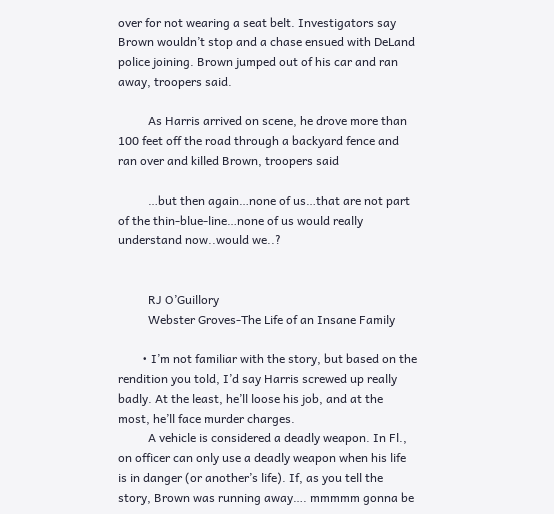over for not wearing a seat belt. Investigators say Brown wouldn’t stop and a chase ensued with DeLand police joining. Brown jumped out of his car and ran away, troopers said.

          As Harris arrived on scene, he drove more than 100 feet off the road through a backyard fence and ran over and killed Brown, troopers said

          …but then again…none of us…that are not part of the thin-blue-line…none of us would really understand now..would we..?


          RJ O’Guillory
          Webster Groves-The Life of an Insane Family

        • I’m not familiar with the story, but based on the rendition you told, I’d say Harris screwed up really badly. At the least, he’ll loose his job, and at the most, he’ll face murder charges.
          A vehicle is considered a deadly weapon. In Fl., on officer can only use a deadly weapon when his life is in danger (or another’s life). If, as you tell the story, Brown was running away…. mmmmm gonna be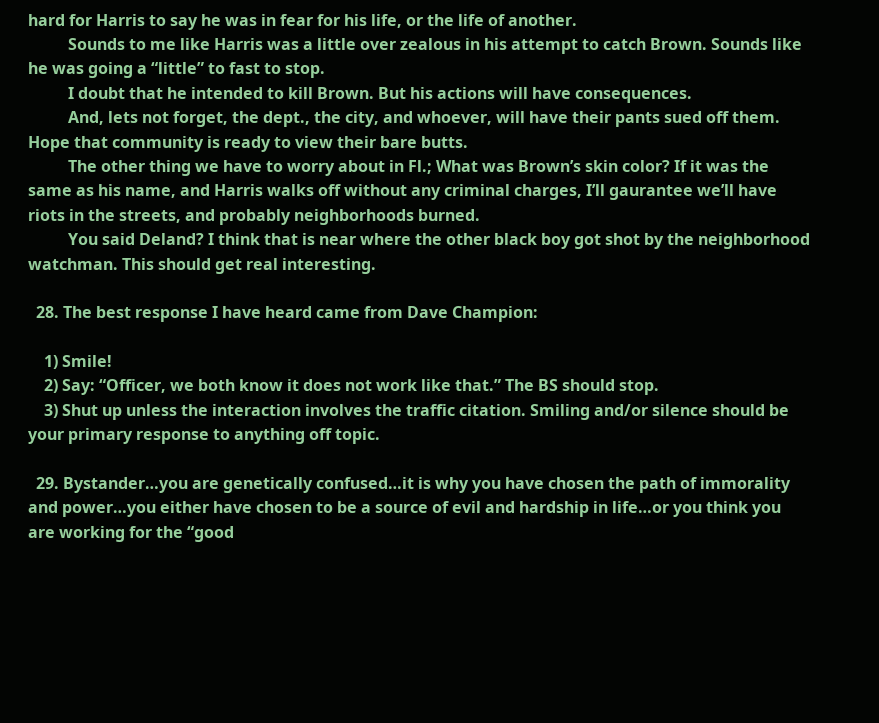hard for Harris to say he was in fear for his life, or the life of another.
          Sounds to me like Harris was a little over zealous in his attempt to catch Brown. Sounds like he was going a “little” to fast to stop.
          I doubt that he intended to kill Brown. But his actions will have consequences.
          And, lets not forget, the dept., the city, and whoever, will have their pants sued off them. Hope that community is ready to view their bare butts.
          The other thing we have to worry about in Fl.; What was Brown’s skin color? If it was the same as his name, and Harris walks off without any criminal charges, I’ll gaurantee we’ll have riots in the streets, and probably neighborhoods burned.
          You said Deland? I think that is near where the other black boy got shot by the neighborhood watchman. This should get real interesting.

  28. The best response I have heard came from Dave Champion:

    1) Smile!
    2) Say: “Officer, we both know it does not work like that.” The BS should stop.
    3) Shut up unless the interaction involves the traffic citation. Smiling and/or silence should be your primary response to anything off topic.

  29. Bystander…you are genetically confused…it is why you have chosen the path of immorality and power…you either have chosen to be a source of evil and hardship in life…or you think you are working for the “good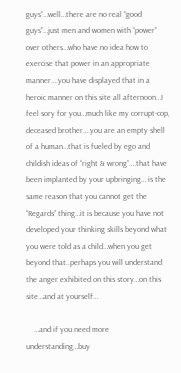guys”…well…there are no real “good guys”…just men and women with “power” over others…who have no idea how to exercise that power in an appropriate manner….you have displayed that in a heroic manner on this site all afternoon…I feel sory for you…much like my corrupt-cop, deceased brother….you are an empty shell of a human…that is fueled by ego and childish ideas of “right & wrong”….that have been implanted by your upbringing… is the same reason that you cannot get the “Regards” thing…it is because you have not developed your thinking skills beyond what you were told as a child…when you get beyond that..perhaps you will understand the anger exhibited on this story…on this site…and at yourself…

    …and if you need more understanding…buy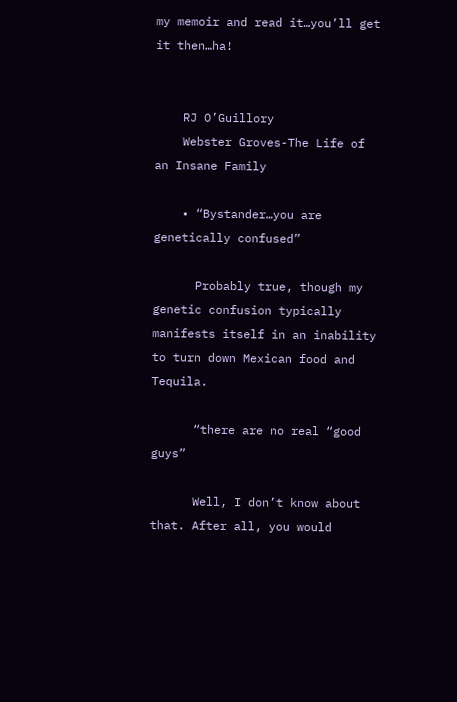my memoir and read it…you’ll get it then…ha!


    RJ O’Guillory
    Webster Groves-The Life of an Insane Family

    • “Bystander…you are genetically confused”

      Probably true, though my genetic confusion typically manifests itself in an inability to turn down Mexican food and Tequila.

      “there are no real “good guys”

      Well, I don’t know about that. After all, you would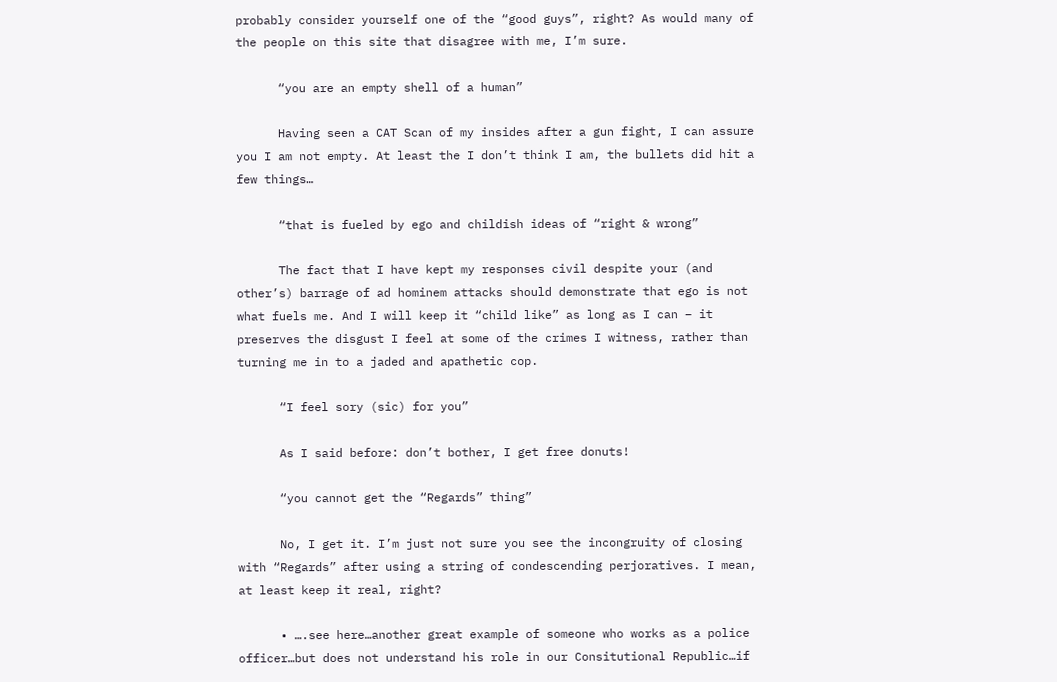probably consider yourself one of the “good guys”, right? As would many of the people on this site that disagree with me, I’m sure.

      “you are an empty shell of a human”

      Having seen a CAT Scan of my insides after a gun fight, I can assure you I am not empty. At least the I don’t think I am, the bullets did hit a few things…

      “that is fueled by ego and childish ideas of “right & wrong”

      The fact that I have kept my responses civil despite your (and other’s) barrage of ad hominem attacks should demonstrate that ego is not what fuels me. And I will keep it “child like” as long as I can – it preserves the disgust I feel at some of the crimes I witness, rather than turning me in to a jaded and apathetic cop.

      “I feel sory (sic) for you”

      As I said before: don’t bother, I get free donuts!

      “you cannot get the “Regards” thing”

      No, I get it. I’m just not sure you see the incongruity of closing with “Regards” after using a string of condescending perjoratives. I mean, at least keep it real, right?

      • ….see here…another great example of someone who works as a police officer…but does not understand his role in our Consitutional Republic…if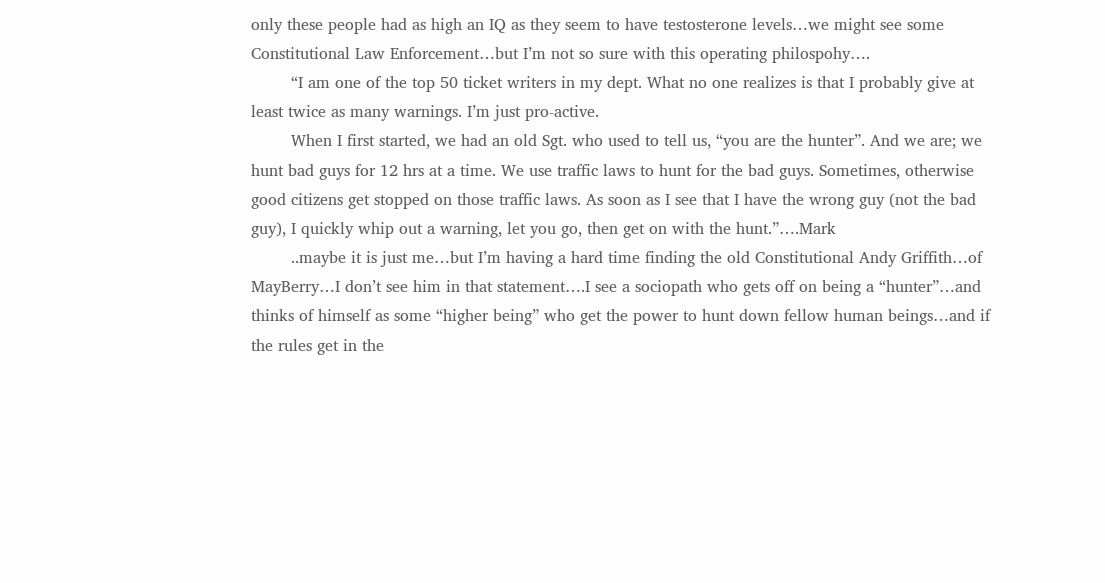only these people had as high an IQ as they seem to have testosterone levels…we might see some Constitutional Law Enforcement…but I’m not so sure with this operating philospohy….
        “I am one of the top 50 ticket writers in my dept. What no one realizes is that I probably give at least twice as many warnings. I’m just pro-active.
        When I first started, we had an old Sgt. who used to tell us, “you are the hunter”. And we are; we hunt bad guys for 12 hrs at a time. We use traffic laws to hunt for the bad guys. Sometimes, otherwise good citizens get stopped on those traffic laws. As soon as I see that I have the wrong guy (not the bad guy), I quickly whip out a warning, let you go, then get on with the hunt.”….Mark
        ..maybe it is just me…but I’m having a hard time finding the old Constitutional Andy Griffith…of MayBerry…I don’t see him in that statement….I see a sociopath who gets off on being a “hunter”…and thinks of himself as some “higher being” who get the power to hunt down fellow human beings…and if the rules get in the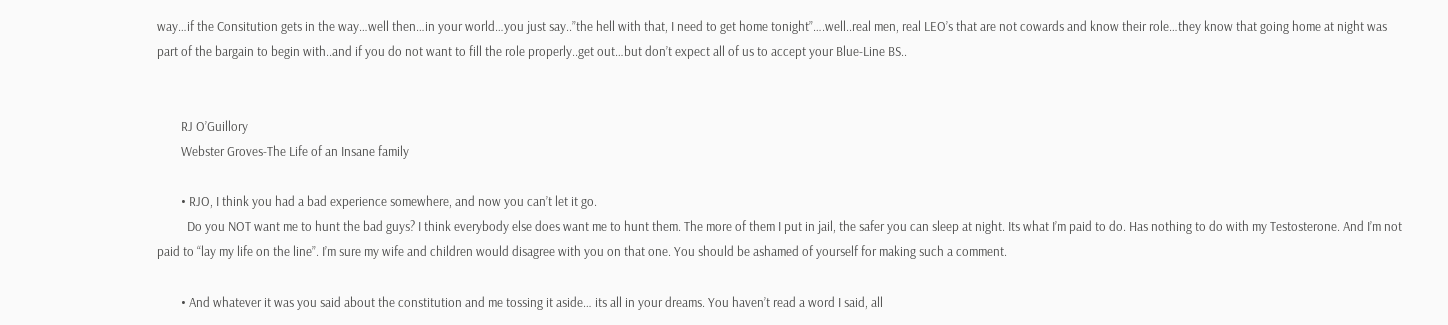way…if the Consitution gets in the way…well then…in your world…you just say..”the hell with that, I need to get home tonight”….well..real men, real LEO’s that are not cowards and know their role…they know that going home at night was part of the bargain to begin with..and if you do not want to fill the role properly..get out…but don’t expect all of us to accept your Blue-Line BS..


        RJ O’Guillory
        Webster Groves-The Life of an Insane family

        • RJO, I think you had a bad experience somewhere, and now you can’t let it go.
          Do you NOT want me to hunt the bad guys? I think everybody else does want me to hunt them. The more of them I put in jail, the safer you can sleep at night. Its what I’m paid to do. Has nothing to do with my Testosterone. And I’m not paid to “lay my life on the line”. I’m sure my wife and children would disagree with you on that one. You should be ashamed of yourself for making such a comment.

        • And whatever it was you said about the constitution and me tossing it aside… its all in your dreams. You haven’t read a word I said, all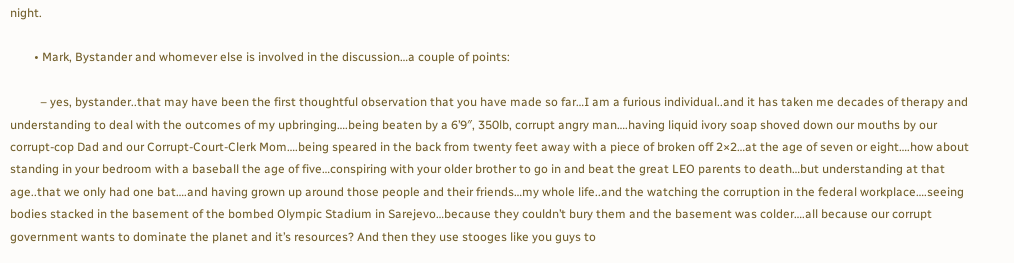night.

        • Mark, Bystander and whomever else is involved in the discussion…a couple of points:

          – yes, bystander..that may have been the first thoughtful observation that you have made so far…I am a furious individual..and it has taken me decades of therapy and understanding to deal with the outcomes of my upbringing….being beaten by a 6’9″, 350lb, corrupt angry man….having liquid ivory soap shoved down our mouths by our corrupt-cop Dad and our Corrupt-Court-Clerk Mom….being speared in the back from twenty feet away with a piece of broken off 2×2…at the age of seven or eight….how about standing in your bedroom with a baseball the age of five…conspiring with your older brother to go in and beat the great LEO parents to death…but understanding at that age..that we only had one bat….and having grown up around those people and their friends…my whole life..and the watching the corruption in the federal workplace….seeing bodies stacked in the basement of the bombed Olympic Stadium in Sarejevo…because they couldn’t bury them and the basement was colder….all because our corrupt government wants to dominate the planet and it’s resources? And then they use stooges like you guys to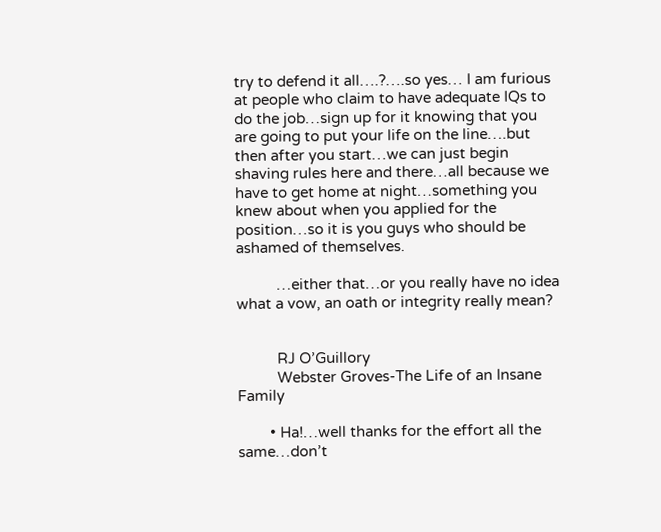try to defend it all….?….so yes… I am furious at people who claim to have adequate IQs to do the job…sign up for it knowing that you are going to put your life on the line….but then after you start…we can just begin shaving rules here and there…all because we have to get home at night…something you knew about when you applied for the position…so it is you guys who should be ashamed of themselves.

          …either that…or you really have no idea what a vow, an oath or integrity really mean?


          RJ O’Guillory
          Webster Groves-The Life of an Insane Family

        • Ha!…well thanks for the effort all the same…don’t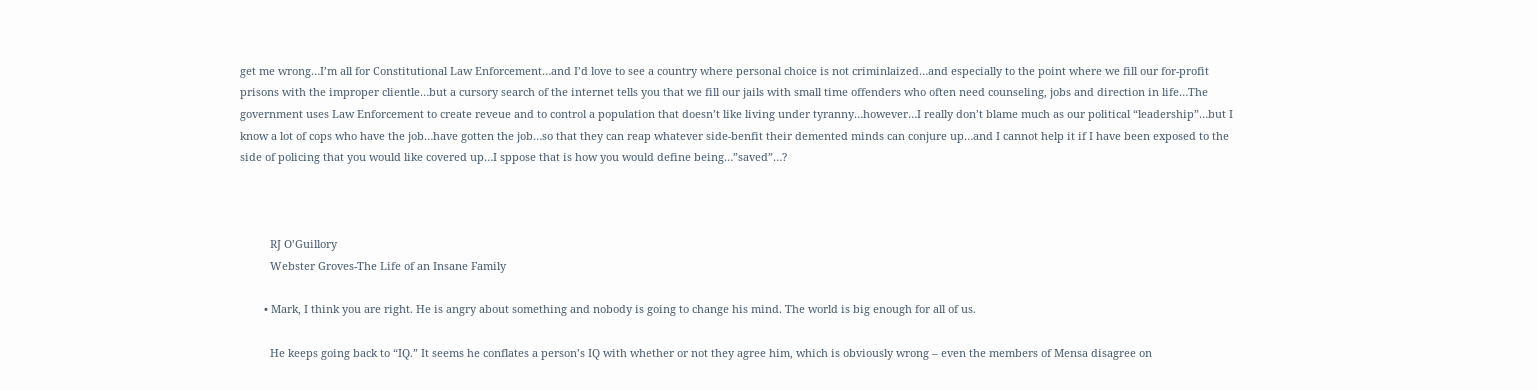get me wrong…I’m all for Constitutional Law Enforcement…and I’d love to see a country where personal choice is not criminlaized…and especially to the point where we fill our for-profit prisons with the improper clientle…but a cursory search of the internet tells you that we fill our jails with small time offenders who often need counseling, jobs and direction in life…The government uses Law Enforcement to create reveue and to control a population that doesn’t like living under tyranny…however…I really don’t blame much as our political “leadership”…but I know a lot of cops who have the job…have gotten the job…so that they can reap whatever side-benfit their demented minds can conjure up…and I cannot help it if I have been exposed to the side of policing that you would like covered up…I sppose that is how you would define being…”saved”…?



          RJ O’Guillory
          Webster Groves-The Life of an Insane Family

        • Mark, I think you are right. He is angry about something and nobody is going to change his mind. The world is big enough for all of us.

          He keeps going back to “IQ.” It seems he conflates a person’s IQ with whether or not they agree him, which is obviously wrong – even the members of Mensa disagree on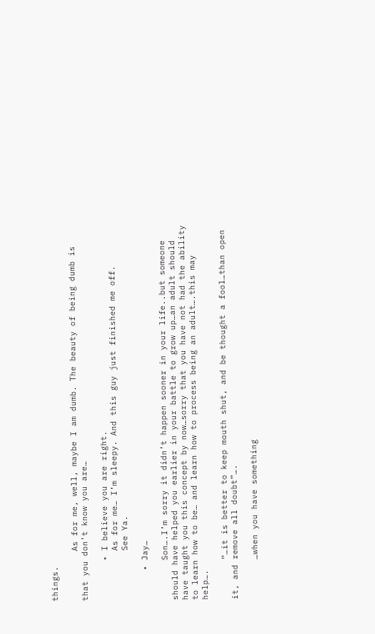things.

          As for me, well, maybe I am dumb. The beauty of being dumb is that you don’t know you are…

        • I believe you are right.
          As for me… I’m sleepy. And this guy just finished me off.
          See Ya.

      • Jay…

        Son….I’m sorry it didn’t happen sooner in your life..but someone should have helped you earlier in your battle to grow up…an adult should have taught you this concept by now…sorry that you have not had the ability to learn how to be… and learn how to process being an adult….this may help….

        “…it is better to keep mouth shut, and be thought a fool…than open it, and remove all doubt”….

        …when you have something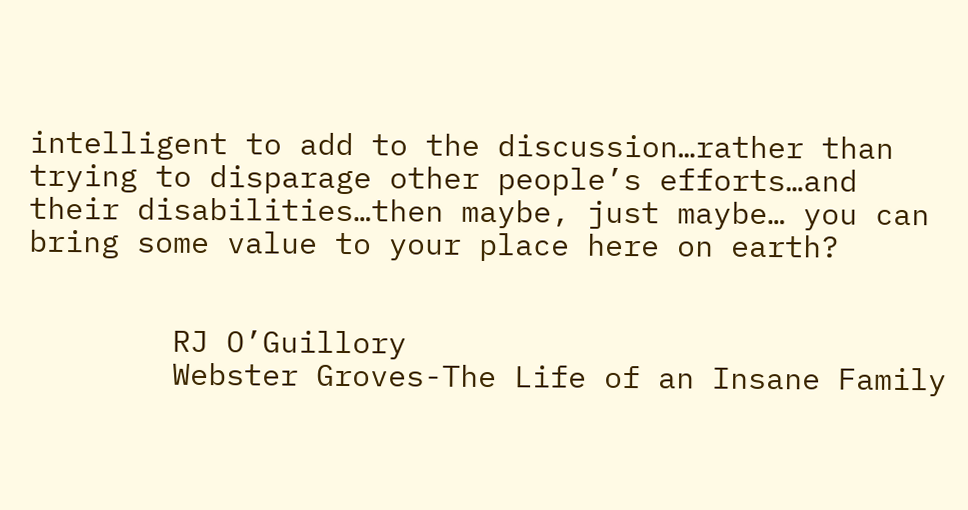intelligent to add to the discussion…rather than trying to disparage other people’s efforts…and their disabilities…then maybe, just maybe… you can bring some value to your place here on earth?


        RJ O’Guillory
        Webster Groves-The Life of an Insane Family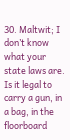30. Maltwit; I don’t know what your state laws are. Is it legal to carry a gun, in a bag, in the floorboard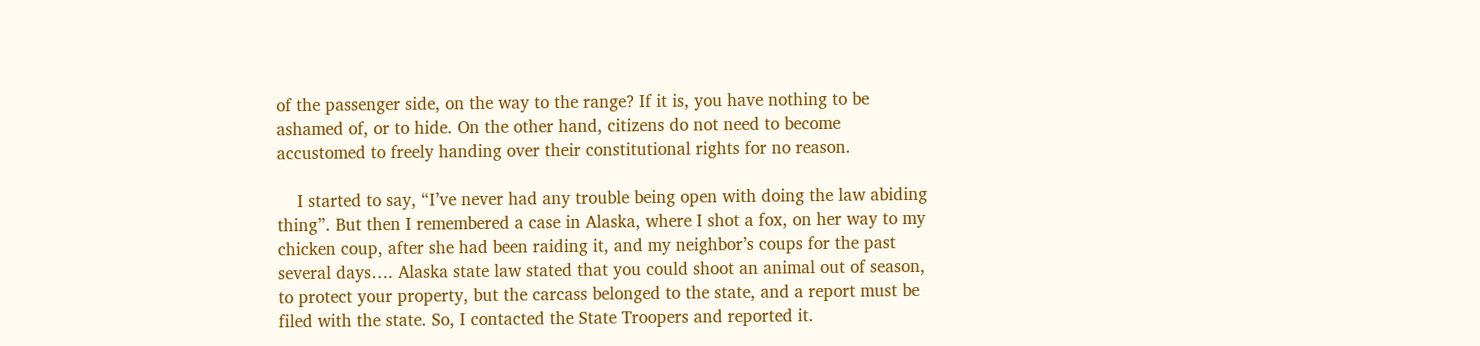of the passenger side, on the way to the range? If it is, you have nothing to be ashamed of, or to hide. On the other hand, citizens do not need to become accustomed to freely handing over their constitutional rights for no reason.

    I started to say, “I’ve never had any trouble being open with doing the law abiding thing”. But then I remembered a case in Alaska, where I shot a fox, on her way to my chicken coup, after she had been raiding it, and my neighbor’s coups for the past several days…. Alaska state law stated that you could shoot an animal out of season, to protect your property, but the carcass belonged to the state, and a report must be filed with the state. So, I contacted the State Troopers and reported it.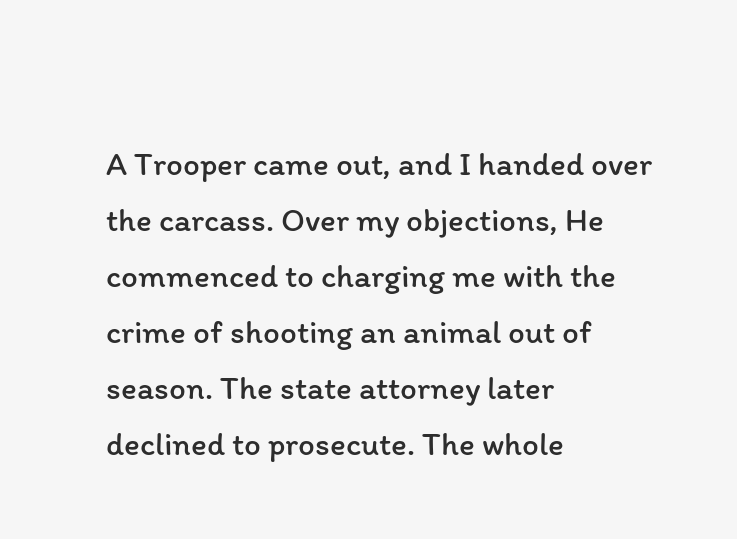A Trooper came out, and I handed over the carcass. Over my objections, He commenced to charging me with the crime of shooting an animal out of season. The state attorney later declined to prosecute. The whole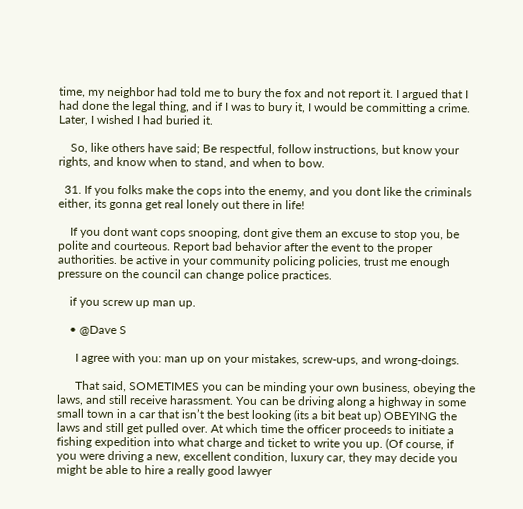time, my neighbor had told me to bury the fox and not report it. I argued that I had done the legal thing, and if I was to bury it, I would be committing a crime. Later, I wished I had buried it.

    So, like others have said; Be respectful, follow instructions, but know your rights, and know when to stand, and when to bow.

  31. If you folks make the cops into the enemy, and you dont like the criminals either, its gonna get real lonely out there in life!

    If you dont want cops snooping, dont give them an excuse to stop you, be polite and courteous. Report bad behavior after the event to the proper authorities. be active in your community policing policies, trust me enough pressure on the council can change police practices.

    if you screw up man up.

    • @Dave S

      I agree with you: man up on your mistakes, screw-ups, and wrong-doings.

      That said, SOMETIMES you can be minding your own business, obeying the laws, and still receive harassment. You can be driving along a highway in some small town in a car that isn’t the best looking (its a bit beat up) OBEYING the laws and still get pulled over. At which time the officer proceeds to initiate a fishing expedition into what charge and ticket to write you up. (Of course, if you were driving a new, excellent condition, luxury car, they may decide you might be able to hire a really good lawyer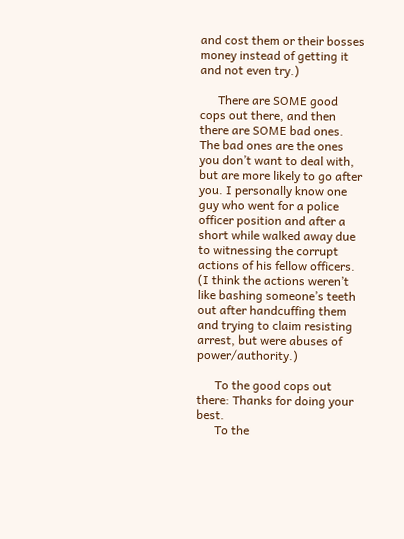and cost them or their bosses money instead of getting it and not even try.)

      There are SOME good cops out there, and then there are SOME bad ones. The bad ones are the ones you don’t want to deal with, but are more likely to go after you. I personally know one guy who went for a police officer position and after a short while walked away due to witnessing the corrupt actions of his fellow officers. (I think the actions weren’t like bashing someone’s teeth out after handcuffing them and trying to claim resisting arrest, but were abuses of power/authority.)

      To the good cops out there: Thanks for doing your best.
      To the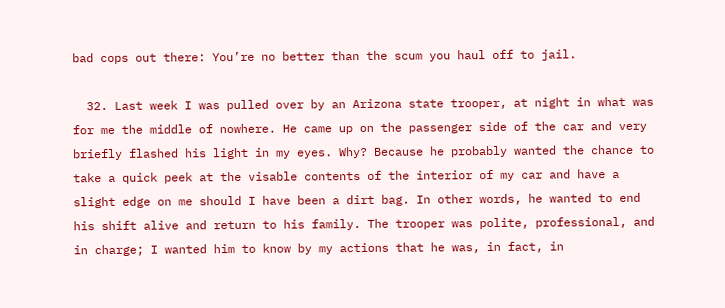bad cops out there: You’re no better than the scum you haul off to jail.

  32. Last week I was pulled over by an Arizona state trooper, at night in what was for me the middle of nowhere. He came up on the passenger side of the car and very briefly flashed his light in my eyes. Why? Because he probably wanted the chance to take a quick peek at the visable contents of the interior of my car and have a slight edge on me should I have been a dirt bag. In other words, he wanted to end his shift alive and return to his family. The trooper was polite, professional, and in charge; I wanted him to know by my actions that he was, in fact, in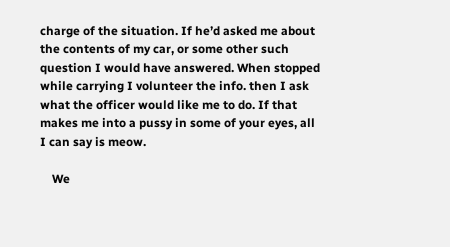charge of the situation. If he’d asked me about the contents of my car, or some other such question I would have answered. When stopped while carrying I volunteer the info. then I ask what the officer would like me to do. If that makes me into a pussy in some of your eyes, all I can say is meow.

    We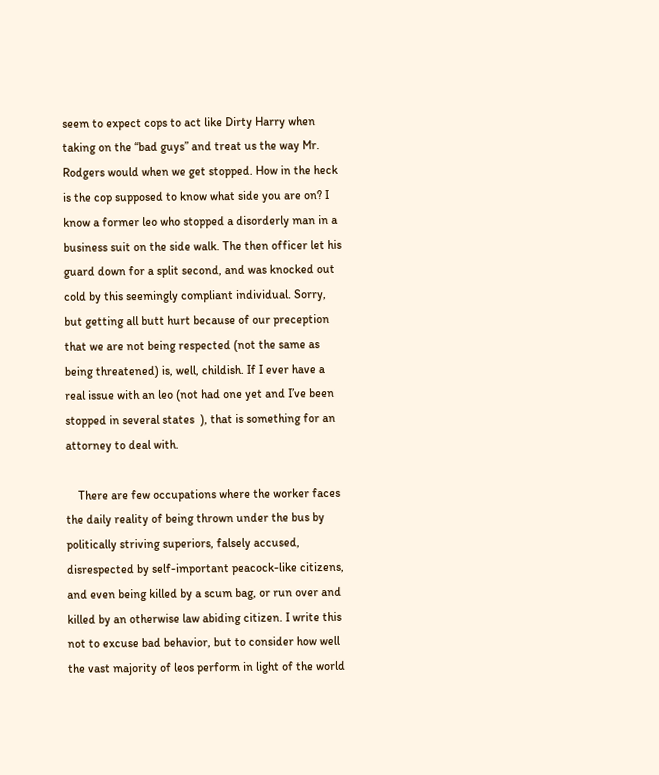seem to expect cops to act like Dirty Harry when taking on the “bad guys” and treat us the way Mr. Rodgers would when we get stopped. How in the heck is the cop supposed to know what side you are on? I know a former leo who stopped a disorderly man in a business suit on the side walk. The then officer let his guard down for a split second, and was knocked out cold by this seemingly compliant individual. Sorry, but getting all butt hurt because of our preception that we are not being respected (not the same as being threatened) is, well, childish. If I ever have a real issue with an leo (not had one yet and I’ve been stopped in several states  ), that is something for an attorney to deal with.

    There are few occupations where the worker faces the daily reality of being thrown under the bus by politically striving superiors, falsely accused, disrespected by self-important peacock-like citizens, and even being killed by a scum bag, or run over and killed by an otherwise law abiding citizen. I write this not to excuse bad behavior, but to consider how well the vast majority of leos perform in light of the world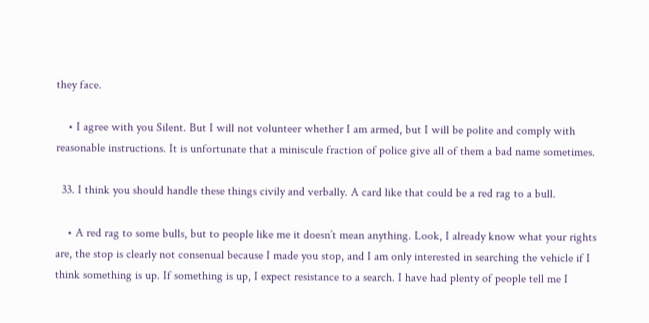they face.

    • I agree with you Silent. But I will not volunteer whether I am armed, but I will be polite and comply with reasonable instructions. It is unfortunate that a miniscule fraction of police give all of them a bad name sometimes.

  33. I think you should handle these things civily and verbally. A card like that could be a red rag to a bull.

    • A red rag to some bulls, but to people like me it doesn’t mean anything. Look, I already know what your rights are, the stop is clearly not consenual because I made you stop, and I am only interested in searching the vehicle if I think something is up. If something is up, I expect resistance to a search. I have had plenty of people tell me I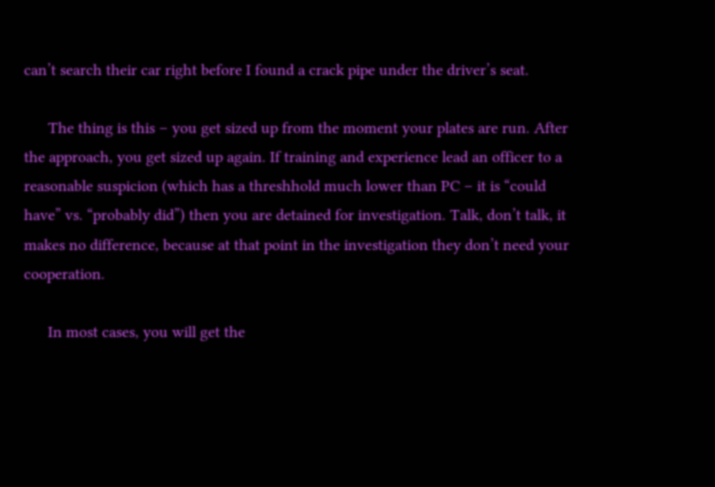can’t search their car right before I found a crack pipe under the driver’s seat.

      The thing is this – you get sized up from the moment your plates are run. After the approach, you get sized up again. If training and experience lead an officer to a reasonable suspicion (which has a threshhold much lower than PC – it is “could have” vs. “probably did”) then you are detained for investigation. Talk, don’t talk, it makes no difference, because at that point in the investigation they don’t need your cooperation.

      In most cases, you will get the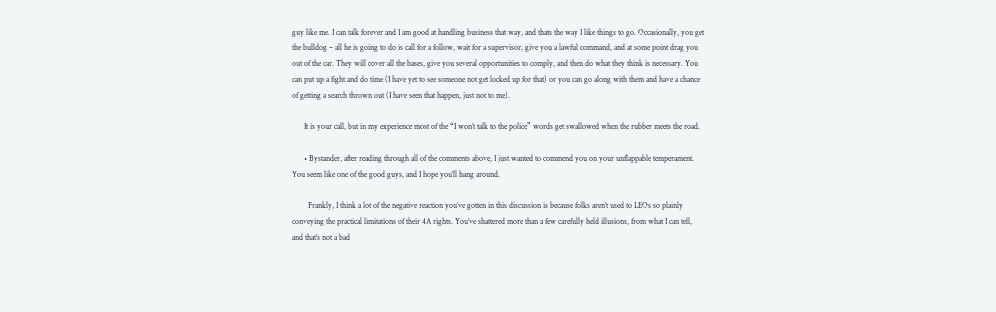guy like me. I can talk forever and I am good at handling business that way, and thats the way I like things to go. Occasionally, you get the bulldog – all he is going to do is call for a follow, wait for a supervisor, give you a lawful command, and at some point drag you out of the car. They will cover all the bases, give you several opportunities to comply, and then do what they think is necessary. You can put up a fight and do time (I have yet to see someone not get locked up for that) or you can go along with them and have a chance of getting a search thrown out (I have seen that happen, just not to me).

      It is your call, but in my experience most of the “I won’t talk to the police” words get swallowed when the rubber meets the road.

      • Bystander, after reading through all of the comments above, I just wanted to commend you on your unflappable temperament. You seem like one of the good guys, and I hope you’ll hang around.

        Frankly, I think a lot of the negative reaction you’ve gotten in this discussion is because folks aren’t used to LEOs so plainly conveying the practical limitations of their 4A rights. You’ve shattered more than a few carefully held illusions, from what I can tell, and that’s not a bad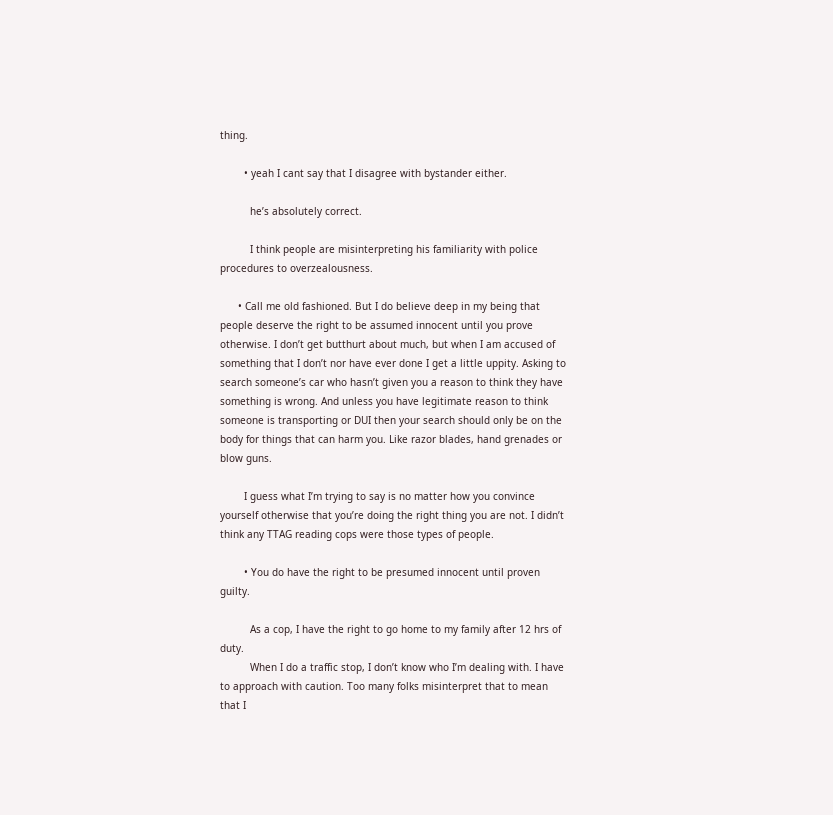thing.

        • yeah I cant say that I disagree with bystander either.

          he’s absolutely correct.

          I think people are misinterpreting his familiarity with police procedures to overzealousness.

      • Call me old fashioned. But I do believe deep in my being that people deserve the right to be assumed innocent until you prove otherwise. I don’t get butthurt about much, but when I am accused of something that I don’t nor have ever done I get a little uppity. Asking to search someone’s car who hasn’t given you a reason to think they have something is wrong. And unless you have legitimate reason to think someone is transporting or DUI then your search should only be on the body for things that can harm you. Like razor blades, hand grenades or blow guns.

        I guess what I’m trying to say is no matter how you convince yourself otherwise that you’re doing the right thing you are not. I didn’t think any TTAG reading cops were those types of people.

        • You do have the right to be presumed innocent until proven guilty.

          As a cop, I have the right to go home to my family after 12 hrs of duty.
          When I do a traffic stop, I don’t know who I’m dealing with. I have to approach with caution. Too many folks misinterpret that to mean that I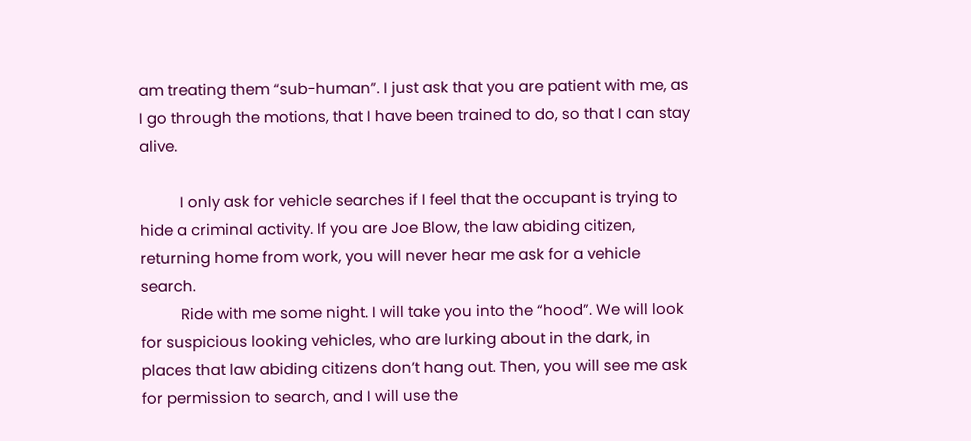am treating them “sub-human”. I just ask that you are patient with me, as I go through the motions, that I have been trained to do, so that I can stay alive.

          I only ask for vehicle searches if I feel that the occupant is trying to hide a criminal activity. If you are Joe Blow, the law abiding citizen, returning home from work, you will never hear me ask for a vehicle search.
          Ride with me some night. I will take you into the “hood”. We will look for suspicious looking vehicles, who are lurking about in the dark, in places that law abiding citizens don’t hang out. Then, you will see me ask for permission to search, and I will use the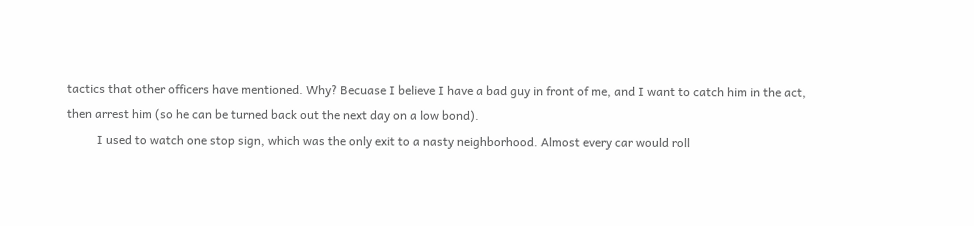tactics that other officers have mentioned. Why? Becuase I believe I have a bad guy in front of me, and I want to catch him in the act, then arrest him (so he can be turned back out the next day on a low bond).
          I used to watch one stop sign, which was the only exit to a nasty neighborhood. Almost every car would roll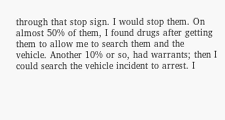through that stop sign. I would stop them. On almost 50% of them, I found drugs after getting them to allow me to search them and the vehicle. Another 10% or so, had warrants; then I could search the vehicle incident to arrest. I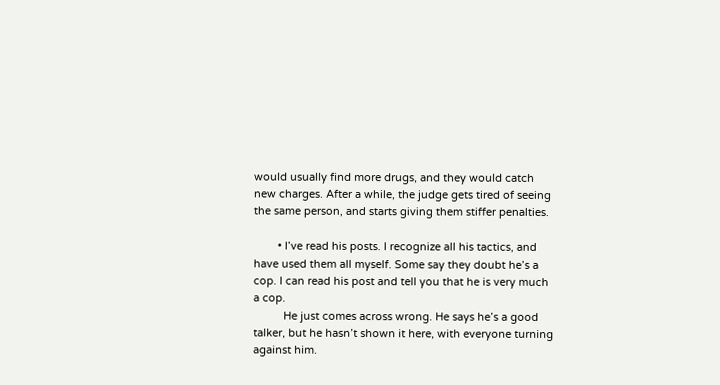would usually find more drugs, and they would catch new charges. After a while, the judge gets tired of seeing the same person, and starts giving them stiffer penalties.

        • I’ve read his posts. I recognize all his tactics, and have used them all myself. Some say they doubt he’s a cop. I can read his post and tell you that he is very much a cop.
          He just comes across wrong. He says he’s a good talker, but he hasn’t shown it here, with everyone turning against him.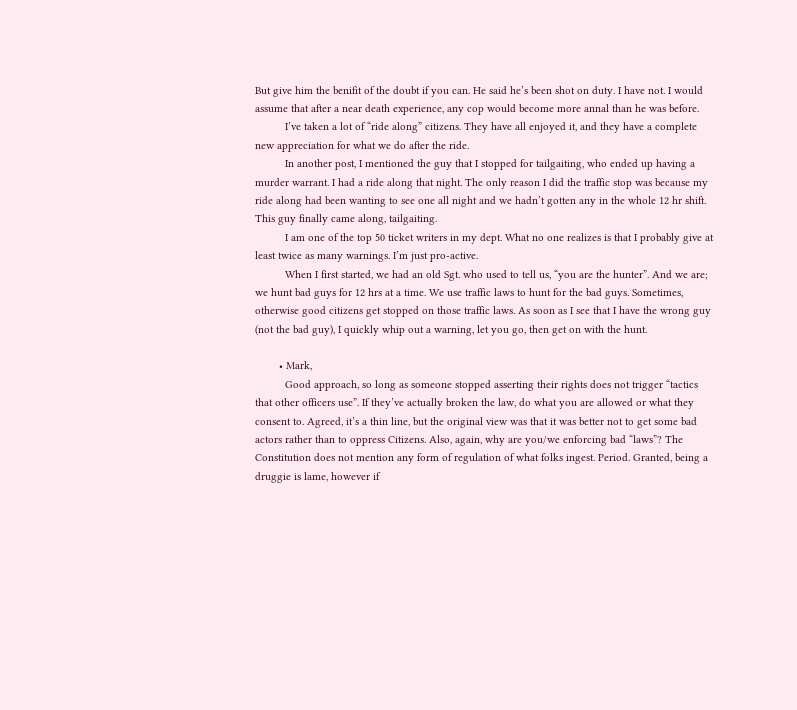But give him the benifit of the doubt if you can. He said he’s been shot on duty. I have not. I would assume that after a near death experience, any cop would become more annal than he was before.
          I’ve taken a lot of “ride along” citizens. They have all enjoyed it, and they have a complete new appreciation for what we do after the ride.
          In another post, I mentioned the guy that I stopped for tailgaiting, who ended up having a murder warrant. I had a ride along that night. The only reason I did the traffic stop was because my ride along had been wanting to see one all night and we hadn’t gotten any in the whole 12 hr shift. This guy finally came along, tailgaiting.
          I am one of the top 50 ticket writers in my dept. What no one realizes is that I probably give at least twice as many warnings. I’m just pro-active.
          When I first started, we had an old Sgt. who used to tell us, “you are the hunter”. And we are; we hunt bad guys for 12 hrs at a time. We use traffic laws to hunt for the bad guys. Sometimes, otherwise good citizens get stopped on those traffic laws. As soon as I see that I have the wrong guy (not the bad guy), I quickly whip out a warning, let you go, then get on with the hunt.

        • Mark,
          Good approach, so long as someone stopped asserting their rights does not trigger “tactics that other officers use”. If they’ve actually broken the law, do what you are allowed or what they consent to. Agreed, it’s a thin line, but the original view was that it was better not to get some bad actors rather than to oppress Citizens. Also, again, why are you/we enforcing bad “laws”? The Constitution does not mention any form of regulation of what folks ingest. Period. Granted, being a druggie is lame, however if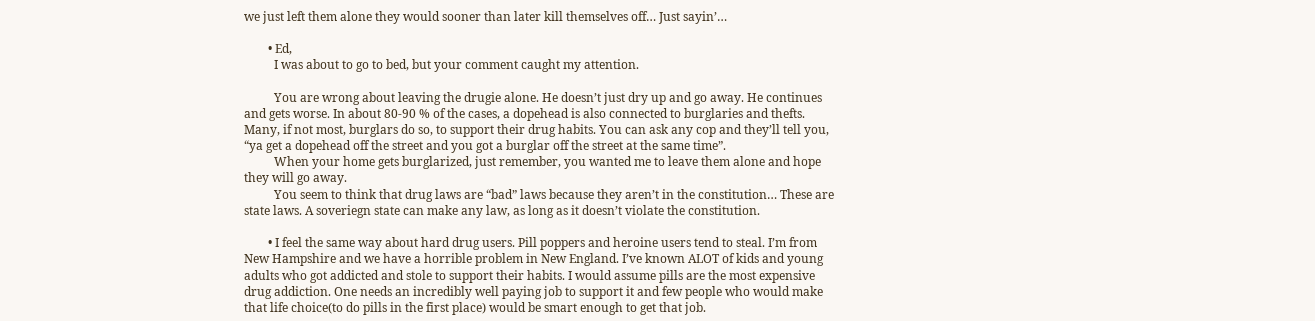we just left them alone they would sooner than later kill themselves off… Just sayin’…

        • Ed,
          I was about to go to bed, but your comment caught my attention.

          You are wrong about leaving the drugie alone. He doesn’t just dry up and go away. He continues and gets worse. In about 80-90 % of the cases, a dopehead is also connected to burglaries and thefts. Many, if not most, burglars do so, to support their drug habits. You can ask any cop and they’ll tell you, “ya get a dopehead off the street and you got a burglar off the street at the same time”.
          When your home gets burglarized, just remember, you wanted me to leave them alone and hope they will go away.
          You seem to think that drug laws are “bad” laws because they aren’t in the constitution… These are state laws. A soveriegn state can make any law, as long as it doesn’t violate the constitution.

        • I feel the same way about hard drug users. Pill poppers and heroine users tend to steal. I’m from New Hampshire and we have a horrible problem in New England. I’ve known ALOT of kids and young adults who got addicted and stole to support their habits. I would assume pills are the most expensive drug addiction. One needs an incredibly well paying job to support it and few people who would make that life choice(to do pills in the first place) would be smart enough to get that job.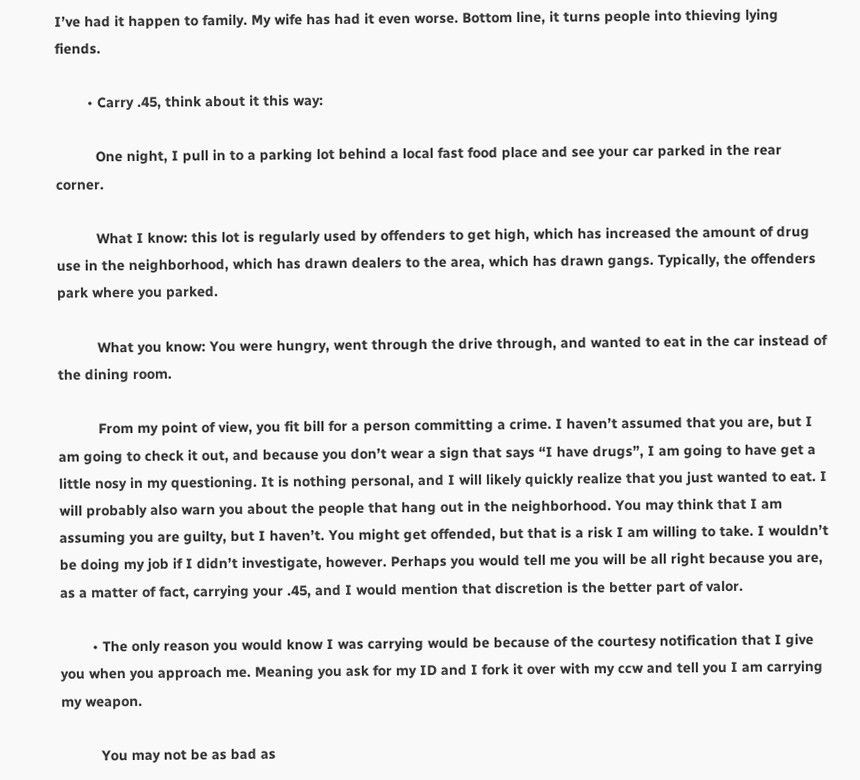I’ve had it happen to family. My wife has had it even worse. Bottom line, it turns people into thieving lying fiends.

        • Carry .45, think about it this way:

          One night, I pull in to a parking lot behind a local fast food place and see your car parked in the rear corner.

          What I know: this lot is regularly used by offenders to get high, which has increased the amount of drug use in the neighborhood, which has drawn dealers to the area, which has drawn gangs. Typically, the offenders park where you parked.

          What you know: You were hungry, went through the drive through, and wanted to eat in the car instead of the dining room.

          From my point of view, you fit bill for a person committing a crime. I haven’t assumed that you are, but I am going to check it out, and because you don’t wear a sign that says “I have drugs”, I am going to have get a little nosy in my questioning. It is nothing personal, and I will likely quickly realize that you just wanted to eat. I will probably also warn you about the people that hang out in the neighborhood. You may think that I am assuming you are guilty, but I haven’t. You might get offended, but that is a risk I am willing to take. I wouldn’t be doing my job if I didn’t investigate, however. Perhaps you would tell me you will be all right because you are, as a matter of fact, carrying your .45, and I would mention that discretion is the better part of valor.

        • The only reason you would know I was carrying would be because of the courtesy notification that I give you when you approach me. Meaning you ask for my ID and I fork it over with my ccw and tell you I am carrying my weapon.

          You may not be as bad as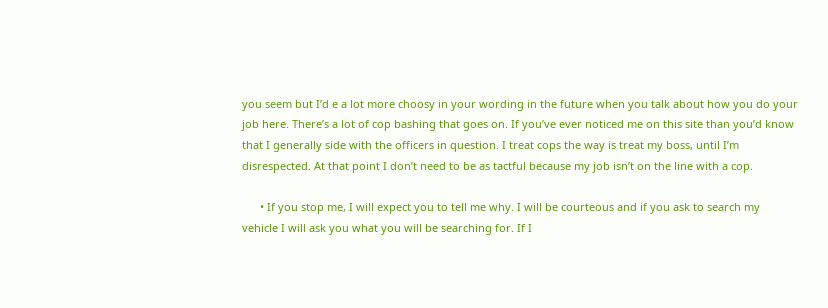you seem but I’d e a lot more choosy in your wording in the future when you talk about how you do your job here. There’s a lot of cop bashing that goes on. If you’ve ever noticed me on this site than you’d know that I generally side with the officers in question. I treat cops the way is treat my boss, until I’m disrespected. At that point I don’t need to be as tactful because my job isn’t on the line with a cop.

      • If you stop me, I will expect you to tell me why. I will be courteous and if you ask to search my vehicle I will ask you what you will be searching for. If I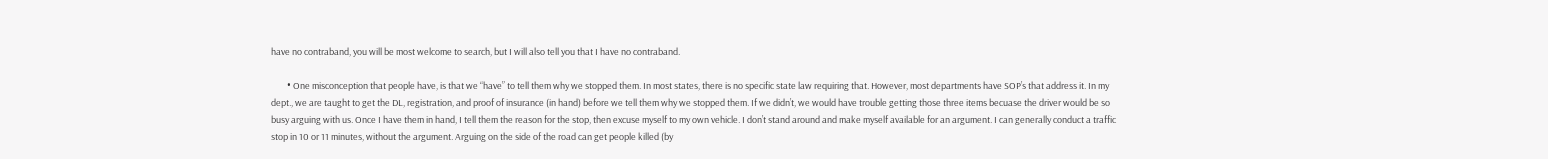have no contraband, you will be most welcome to search, but I will also tell you that I have no contraband.

        • One misconception that people have, is that we “have” to tell them why we stopped them. In most states, there is no specific state law requiring that. However, most departments have SOP’s that address it. In my dept., we are taught to get the DL, registration, and proof of insurance (in hand) before we tell them why we stopped them. If we didn’t, we would have trouble getting those three items becuase the driver would be so busy arguing with us. Once I have them in hand, I tell them the reason for the stop, then excuse myself to my own vehicle. I don’t stand around and make myself available for an argument. I can generally conduct a traffic stop in 10 or 11 minutes, without the argument. Arguing on the side of the road can get people killed (by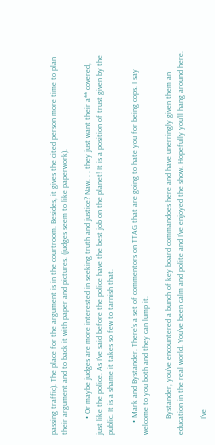passing traffic). The place for the argument is in the courtroom. Besides, it gives the cited person more time to plan their argument and to back it with paper and pictures. (judges seem to like paperwork).

        • Or maybe judges are more interested in seeking truth and justice? Naw. . . they just want their a** covered, just like the police. As I’ve said before the police have the best job on the planet! It is a position of trust given by the public. It is a shame it takes so few to tarnish that.

      • Mark and Bystander. There’s a set of commentors on TTAG that are going to hate you for being cops. I say welcome to you both and they can lump it.

        Bystander, you’ve encountered a bunch of key board commandoes here and have unerringly given them an education in the real world. You’ve been calm and polite and I’ve enjoyed the show. Hopefully you’ll hang around here.

        I’ve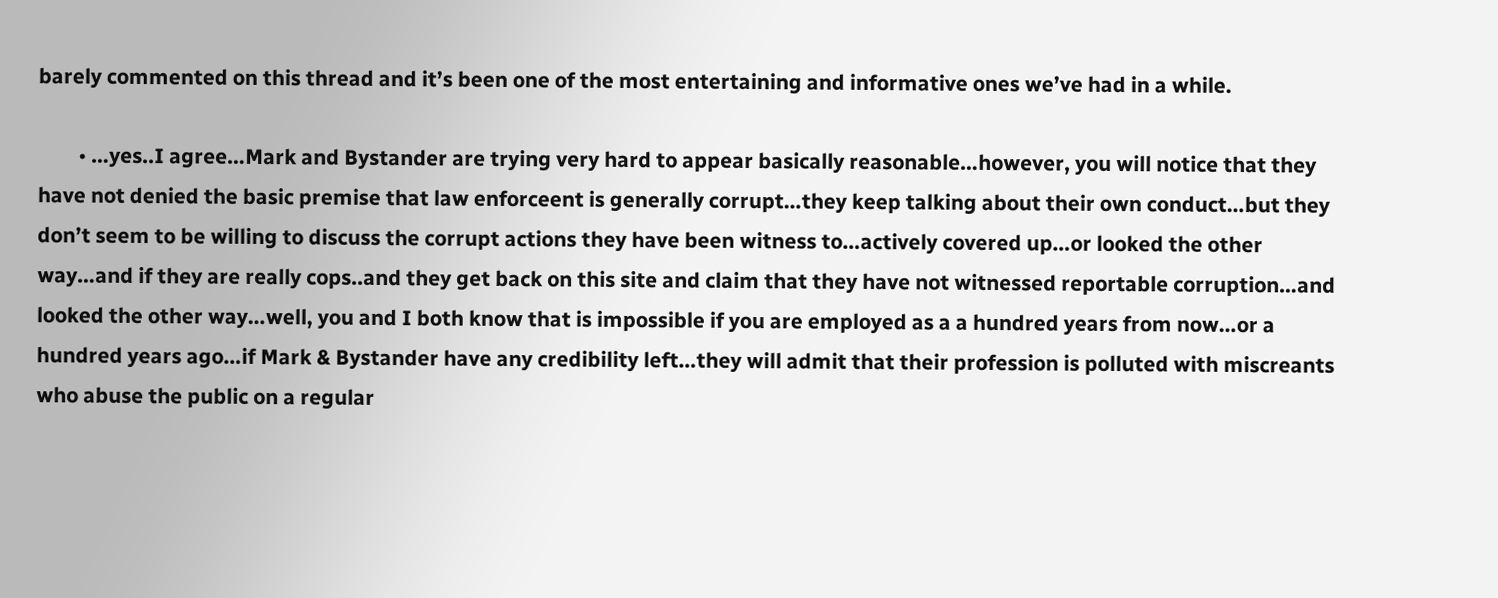barely commented on this thread and it’s been one of the most entertaining and informative ones we’ve had in a while.

        • …yes..I agree…Mark and Bystander are trying very hard to appear basically reasonable…however, you will notice that they have not denied the basic premise that law enforceent is generally corrupt…they keep talking about their own conduct…but they don’t seem to be willing to discuss the corrupt actions they have been witness to…actively covered up…or looked the other way…and if they are really cops..and they get back on this site and claim that they have not witnessed reportable corruption…and looked the other way…well, you and I both know that is impossible if you are employed as a a hundred years from now…or a hundred years ago…if Mark & Bystander have any credibility left…they will admit that their profession is polluted with miscreants who abuse the public on a regular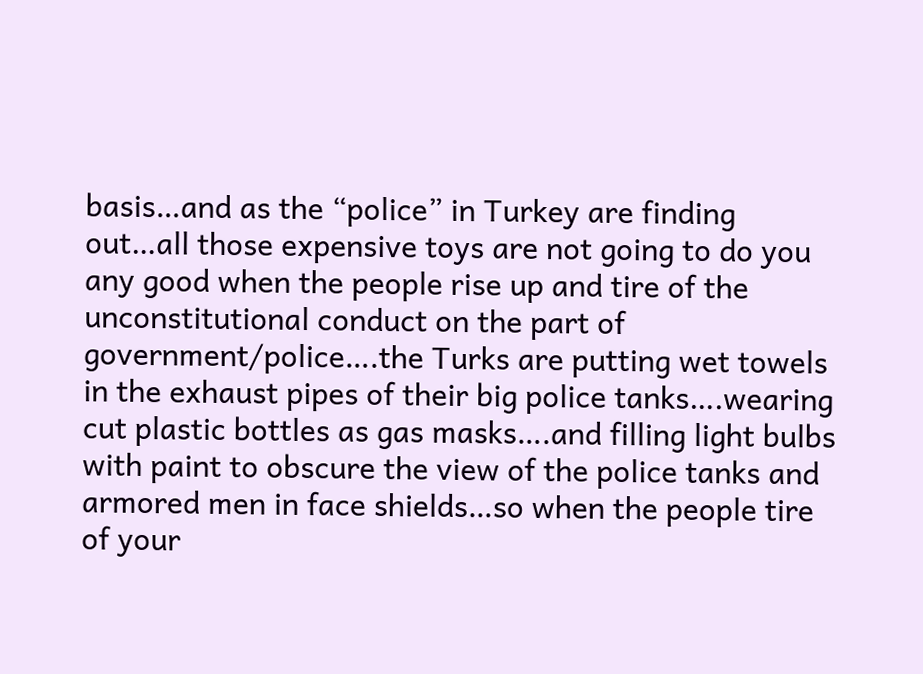basis…and as the “police” in Turkey are finding out…all those expensive toys are not going to do you any good when the people rise up and tire of the unconstitutional conduct on the part of government/police….the Turks are putting wet towels in the exhaust pipes of their big police tanks….wearing cut plastic bottles as gas masks….and filling light bulbs with paint to obscure the view of the police tanks and armored men in face shields…so when the people tire of your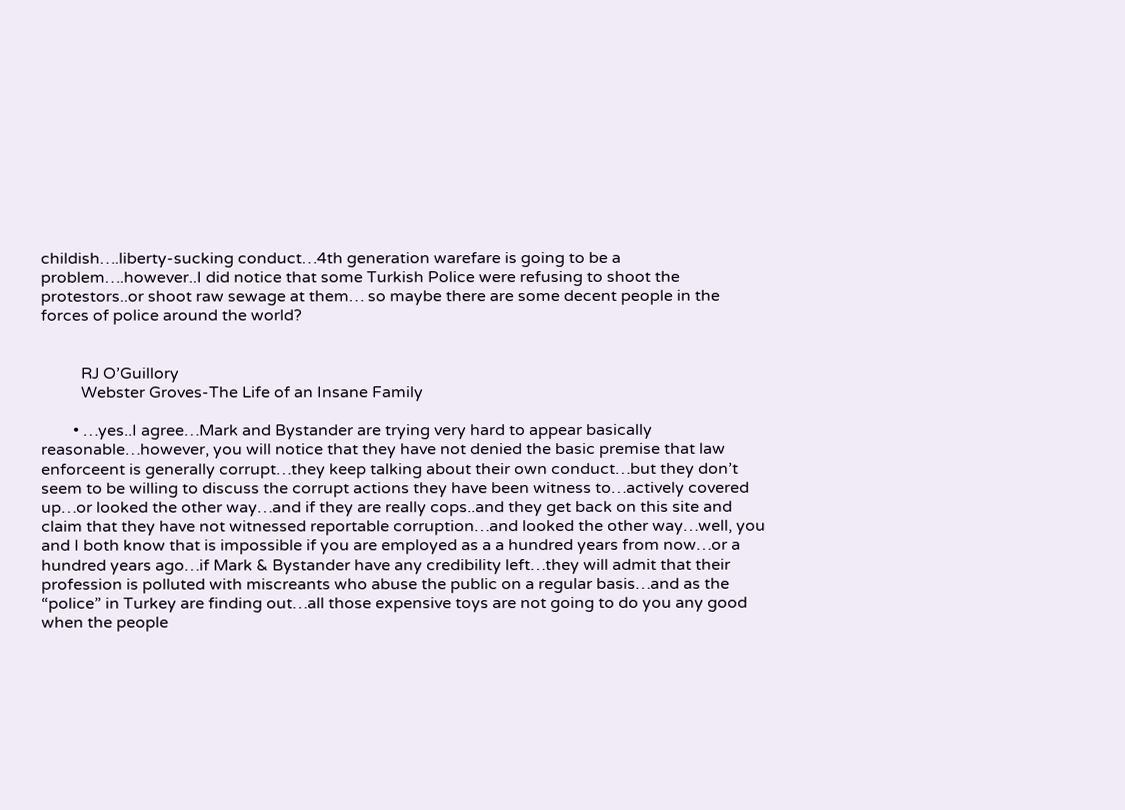childish….liberty-sucking conduct…4th generation warefare is going to be a problem….however..I did notice that some Turkish Police were refusing to shoot the protestors..or shoot raw sewage at them… so maybe there are some decent people in the forces of police around the world?


          RJ O’Guillory
          Webster Groves-The Life of an Insane Family

        • …yes..I agree…Mark and Bystander are trying very hard to appear basically reasonable…however, you will notice that they have not denied the basic premise that law enforceent is generally corrupt…they keep talking about their own conduct…but they don’t seem to be willing to discuss the corrupt actions they have been witness to…actively covered up…or looked the other way…and if they are really cops..and they get back on this site and claim that they have not witnessed reportable corruption…and looked the other way…well, you and I both know that is impossible if you are employed as a a hundred years from now…or a hundred years ago…if Mark & Bystander have any credibility left…they will admit that their profession is polluted with miscreants who abuse the public on a regular basis…and as the “police” in Turkey are finding out…all those expensive toys are not going to do you any good when the people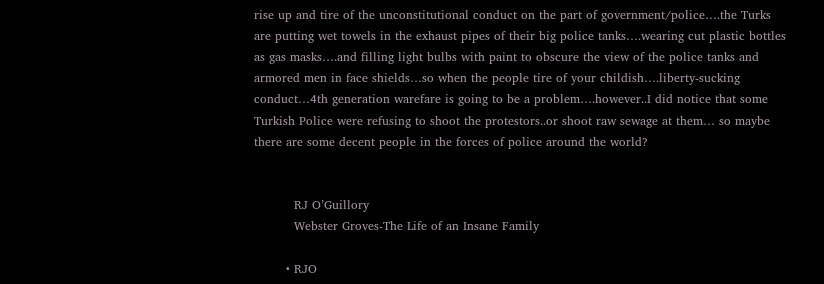rise up and tire of the unconstitutional conduct on the part of government/police….the Turks are putting wet towels in the exhaust pipes of their big police tanks….wearing cut plastic bottles as gas masks….and filling light bulbs with paint to obscure the view of the police tanks and armored men in face shields…so when the people tire of your childish….liberty-sucking conduct…4th generation warefare is going to be a problem….however..I did notice that some Turkish Police were refusing to shoot the protestors..or shoot raw sewage at them… so maybe there are some decent people in the forces of police around the world?


          RJ O’Guillory
          Webster Groves-The Life of an Insane Family

        • RJO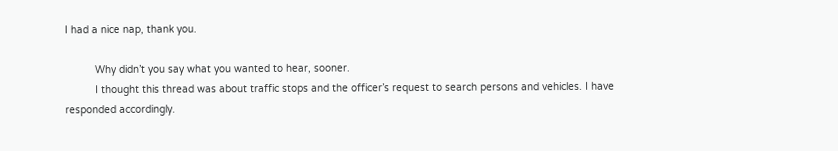I had a nice nap, thank you.

          Why didn’t you say what you wanted to hear, sooner.
          I thought this thread was about traffic stops and the officer’s request to search persons and vehicles. I have responded accordingly.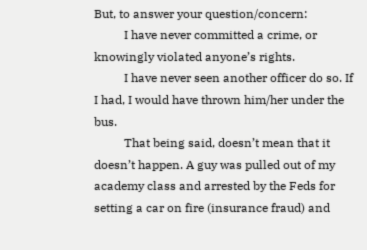But, to answer your question/concern:
          I have never committed a crime, or knowingly violated anyone’s rights.
          I have never seen another officer do so. If I had, I would have thrown him/her under the bus.
          That being said, doesn’t mean that it doesn’t happen. A guy was pulled out of my academy class and arrested by the Feds for setting a car on fire (insurance fraud) and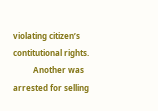violating citizen’s contitutional rights.
          Another was arrested for selling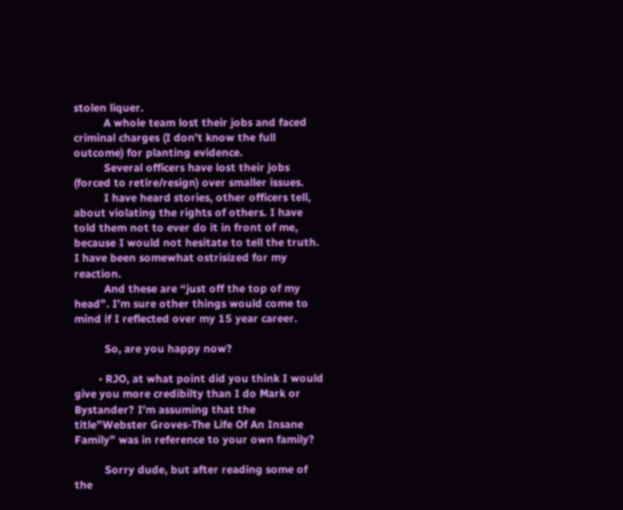stolen liquer.
          A whole team lost their jobs and faced criminal charges (I don’t know the full outcome) for planting evidence.
          Several officers have lost their jobs (forced to retire/resign) over smaller issues.
          I have heard stories, other officers tell, about violating the rights of others. I have told them not to ever do it in front of me, because I would not hesitate to tell the truth. I have been somewhat ostrisized for my reaction.
          And these are “just off the top of my head”. I’m sure other things would come to mind if I reflected over my 15 year career.

          So, are you happy now?

        • RJO, at what point did you think I would give you more credibilty than I do Mark or Bystander? I’m assuming that the title”Webster Groves-The Life Of An Insane Family” was in reference to your own family?

          Sorry dude, but after reading some of the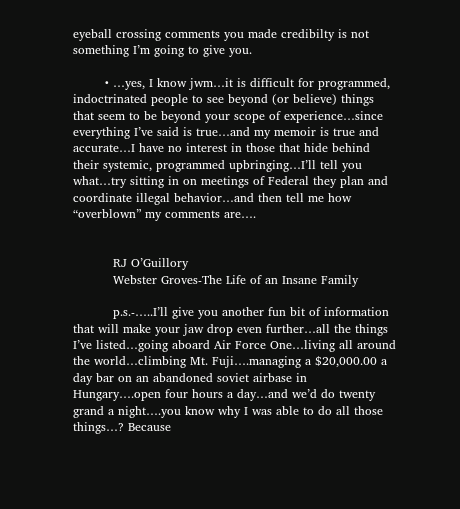eyeball crossing comments you made credibilty is not something I’m going to give you.

        • …yes, I know jwm…it is difficult for programmed, indoctrinated people to see beyond (or believe) things that seem to be beyond your scope of experience…since everything I’ve said is true…and my memoir is true and accurate…I have no interest in those that hide behind their systemic, programmed upbringing…I’ll tell you what…try sitting in on meetings of Federal they plan and coordinate illegal behavior…and then tell me how “overblown” my comments are….


          RJ O’Guillory
          Webster Groves-The Life of an Insane Family

          p.s.-…..I’ll give you another fun bit of information that will make your jaw drop even further…all the things I’ve listed…going aboard Air Force One…living all around the world…climbing Mt. Fuji….managing a $20,000.00 a day bar on an abandoned soviet airbase in Hungary….open four hours a day…and we’d do twenty grand a night….you know why I was able to do all those things…? Because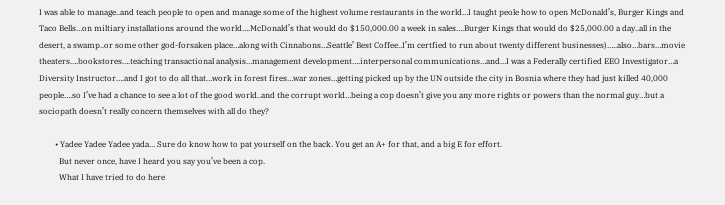I was able to manage..and teach people to open and manage some of the highest volume restaurants in the world…I taught peole how to open McDonald’s, Burger Kings and Taco Bells…on miltiary installations around the world….McDonald’s that would do $150,000.00 a week in sales….Burger Kings that would do $25,000.00 a day..all in the desert, a swamp..or some other god-forsaken place…along with Cinnabons…Seattle’ Best Coffee..I’m certfied to run about twenty different businesses)…..also…bars…movie theaters….bookstores….teaching transactional analysis…management development….interpersonal communications…and…I was a Federally certified EEO Investigator…a Diversity Instructor….and I got to do all that…work in forest fires…war zones…getting picked up by the UN outside the city in Bosnia where they had just killed 40,000 people….so I’ve had a chance to see a lot of the good world..and the corrupt world…being a cop doesn’t give you any more rights or powers than the normal guy…but a sociopath doesn’t really concern themselves with all do they?

        • Yadee Yadee Yadee yada… Sure do know how to pat yourself on the back. You get an A+ for that, and a big E for effort.
          But never once, have I heard you say you’ve been a cop.
          What I have tried to do here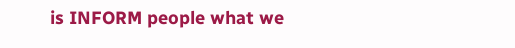is INFORM people what we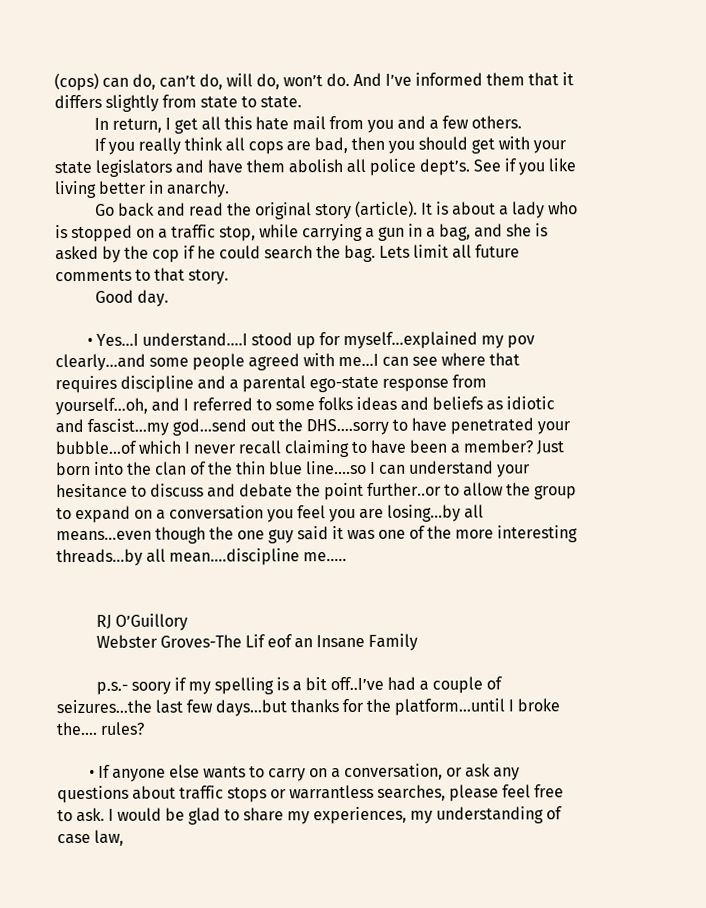(cops) can do, can’t do, will do, won’t do. And I’ve informed them that it differs slightly from state to state.
          In return, I get all this hate mail from you and a few others.
          If you really think all cops are bad, then you should get with your state legislators and have them abolish all police dept’s. See if you like living better in anarchy.
          Go back and read the original story (article). It is about a lady who is stopped on a traffic stop, while carrying a gun in a bag, and she is asked by the cop if he could search the bag. Lets limit all future comments to that story.
          Good day.

        • Yes…I understand….I stood up for myself…explained my pov clearly…and some people agreed with me…I can see where that requires discipline and a parental ego-state response from yourself…oh, and I referred to some folks ideas and beliefs as idiotic and fascist…my god…send out the DHS….sorry to have penetrated your bubble…of which I never recall claiming to have been a member? Just born into the clan of the thin blue line….so I can understand your hesitance to discuss and debate the point further..or to allow the group to expand on a conversation you feel you are losing…by all means…even though the one guy said it was one of the more interesting threads…by all mean….discipline me…..


          RJ O’Guillory
          Webster Groves-The Lif eof an Insane Family

          p.s.- soory if my spelling is a bit off..I’ve had a couple of seizures…the last few days…but thanks for the platform…until I broke the…. rules?

        • If anyone else wants to carry on a conversation, or ask any questions about traffic stops or warrantless searches, please feel free to ask. I would be glad to share my experiences, my understanding of case law,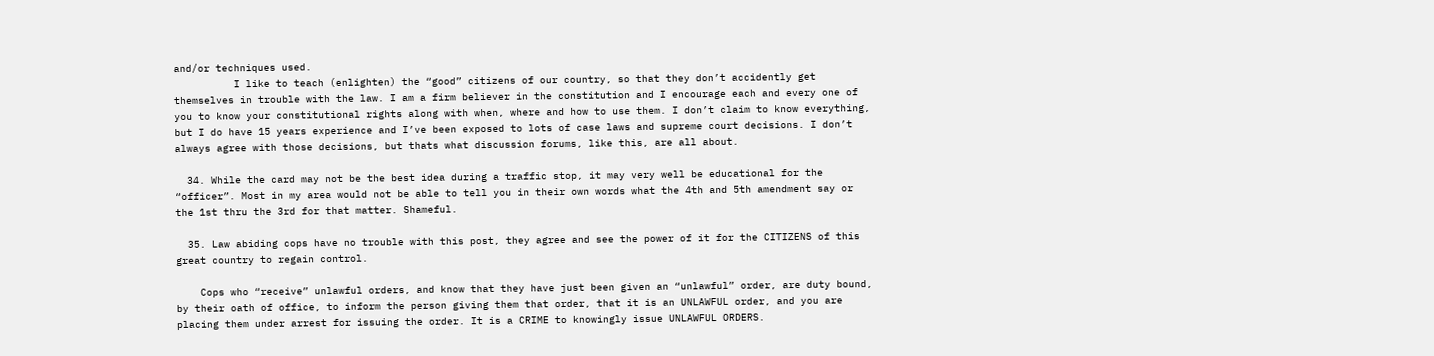and/or techniques used.
          I like to teach (enlighten) the “good” citizens of our country, so that they don’t accidently get themselves in trouble with the law. I am a firm believer in the constitution and I encourage each and every one of you to know your constitutional rights along with when, where and how to use them. I don’t claim to know everything, but I do have 15 years experience and I’ve been exposed to lots of case laws and supreme court decisions. I don’t always agree with those decisions, but thats what discussion forums, like this, are all about.

  34. While the card may not be the best idea during a traffic stop, it may very well be educational for the “officer”. Most in my area would not be able to tell you in their own words what the 4th and 5th amendment say or the 1st thru the 3rd for that matter. Shameful.

  35. Law abiding cops have no trouble with this post, they agree and see the power of it for the CITIZENS of this great country to regain control.

    Cops who “receive” unlawful orders, and know that they have just been given an “unlawful” order, are duty bound, by their oath of office, to inform the person giving them that order, that it is an UNLAWFUL order, and you are placing them under arrest for issuing the order. It is a CRIME to knowingly issue UNLAWFUL ORDERS.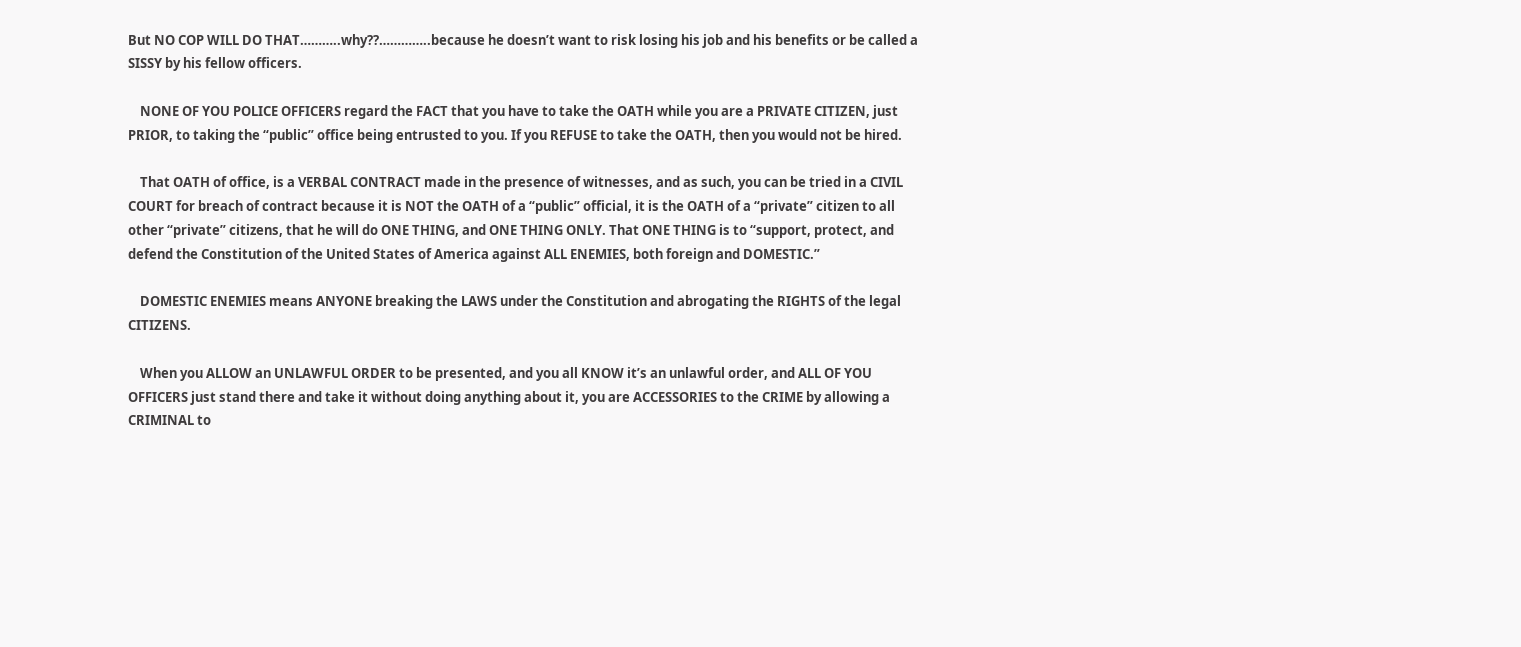But NO COP WILL DO THAT………..why??…………..because he doesn’t want to risk losing his job and his benefits or be called a SISSY by his fellow officers.

    NONE OF YOU POLICE OFFICERS regard the FACT that you have to take the OATH while you are a PRIVATE CITIZEN, just PRIOR, to taking the “public” office being entrusted to you. If you REFUSE to take the OATH, then you would not be hired.

    That OATH of office, is a VERBAL CONTRACT made in the presence of witnesses, and as such, you can be tried in a CIVIL COURT for breach of contract because it is NOT the OATH of a “public” official, it is the OATH of a “private” citizen to all other “private” citizens, that he will do ONE THING, and ONE THING ONLY. That ONE THING is to “support, protect, and defend the Constitution of the United States of America against ALL ENEMIES, both foreign and DOMESTIC.”

    DOMESTIC ENEMIES means ANYONE breaking the LAWS under the Constitution and abrogating the RIGHTS of the legal CITIZENS.

    When you ALLOW an UNLAWFUL ORDER to be presented, and you all KNOW it’s an unlawful order, and ALL OF YOU OFFICERS just stand there and take it without doing anything about it, you are ACCESSORIES to the CRIME by allowing a CRIMINAL to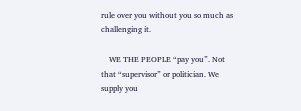rule over you without you so much as challenging it.

    WE THE PEOPLE “pay you”. Not that “supervisor” or politician. We supply you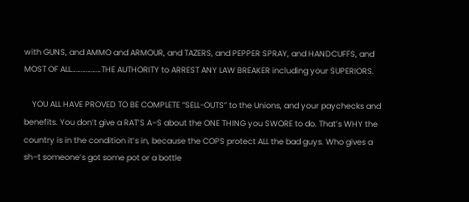with GUNS, and AMMO and ARMOUR, and TAZERS, and PEPPER SPRAY, and HANDCUFFS, and MOST OF ALL………………THE AUTHORITY to ARREST ANY LAW BREAKER including your SUPERIORS.

    YOU ALL HAVE PROVED TO BE COMPLETE “SELL-OUTS” to the Unions, and your paychecks and benefits. You don’t give a RAT’S A–S about the ONE THING you SWORE to do. That’s WHY the country is in the condition it’s in, because the COPS protect ALL the bad guys. Who gives a sh–t someone’s got some pot or a bottle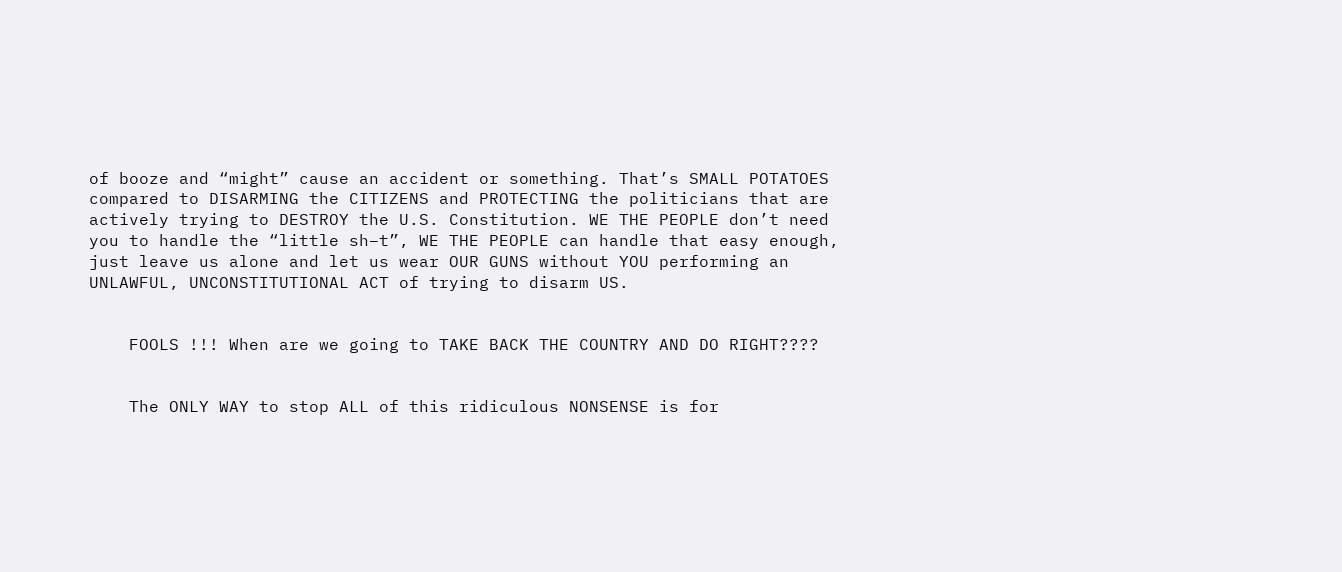of booze and “might” cause an accident or something. That’s SMALL POTATOES compared to DISARMING the CITIZENS and PROTECTING the politicians that are actively trying to DESTROY the U.S. Constitution. WE THE PEOPLE don’t need you to handle the “little sh–t”, WE THE PEOPLE can handle that easy enough, just leave us alone and let us wear OUR GUNS without YOU performing an UNLAWFUL, UNCONSTITUTIONAL ACT of trying to disarm US.


    FOOLS !!! When are we going to TAKE BACK THE COUNTRY AND DO RIGHT????


    The ONLY WAY to stop ALL of this ridiculous NONSENSE is for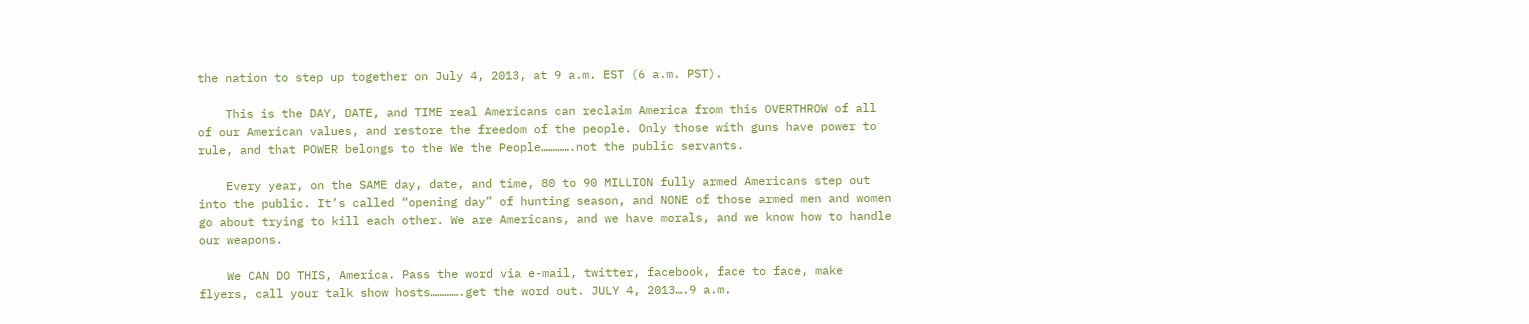the nation to step up together on July 4, 2013, at 9 a.m. EST (6 a.m. PST).

    This is the DAY, DATE, and TIME real Americans can reclaim America from this OVERTHROW of all of our American values, and restore the freedom of the people. Only those with guns have power to rule, and that POWER belongs to the We the People………….not the public servants.

    Every year, on the SAME day, date, and time, 80 to 90 MILLION fully armed Americans step out into the public. It’s called “opening day” of hunting season, and NONE of those armed men and women go about trying to kill each other. We are Americans, and we have morals, and we know how to handle our weapons.

    We CAN DO THIS, America. Pass the word via e-mail, twitter, facebook, face to face, make flyers, call your talk show hosts………….get the word out. JULY 4, 2013….9 a.m.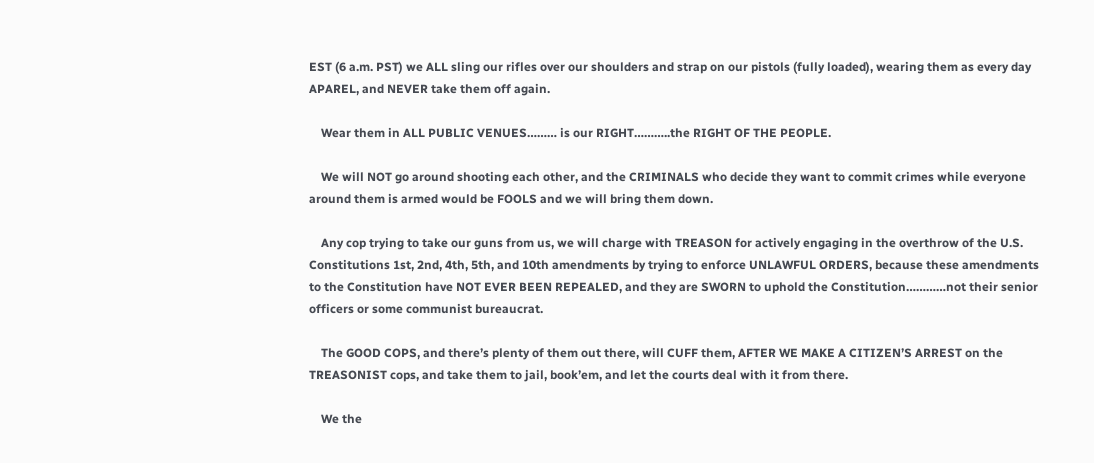EST (6 a.m. PST) we ALL sling our rifles over our shoulders and strap on our pistols (fully loaded), wearing them as every day APAREL, and NEVER take them off again.

    Wear them in ALL PUBLIC VENUES……… is our RIGHT………..the RIGHT OF THE PEOPLE.

    We will NOT go around shooting each other, and the CRIMINALS who decide they want to commit crimes while everyone around them is armed would be FOOLS and we will bring them down.

    Any cop trying to take our guns from us, we will charge with TREASON for actively engaging in the overthrow of the U.S. Constitutions 1st, 2nd, 4th, 5th, and 10th amendments by trying to enforce UNLAWFUL ORDERS, because these amendments to the Constitution have NOT EVER BEEN REPEALED, and they are SWORN to uphold the Constitution…………not their senior officers or some communist bureaucrat.

    The GOOD COPS, and there’s plenty of them out there, will CUFF them, AFTER WE MAKE A CITIZEN’S ARREST on the TREASONIST cops, and take them to jail, book’em, and let the courts deal with it from there.

    We the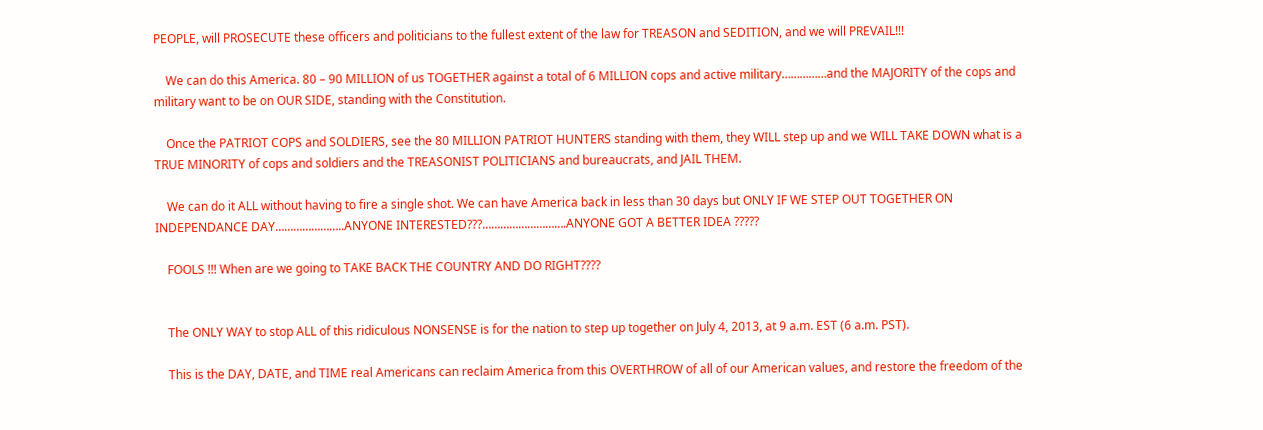PEOPLE, will PROSECUTE these officers and politicians to the fullest extent of the law for TREASON and SEDITION, and we will PREVAIL!!!

    We can do this America. 80 – 90 MILLION of us TOGETHER against a total of 6 MILLION cops and active military……………and the MAJORITY of the cops and military want to be on OUR SIDE, standing with the Constitution.

    Once the PATRIOT COPS and SOLDIERS, see the 80 MILLION PATRIOT HUNTERS standing with them, they WILL step up and we WILL TAKE DOWN what is a TRUE MINORITY of cops and soldiers and the TREASONIST POLITICIANS and bureaucrats, and JAIL THEM.

    We can do it ALL without having to fire a single shot. We can have America back in less than 30 days but ONLY IF WE STEP OUT TOGETHER ON INDEPENDANCE DAY…………………..ANYONE INTERESTED???……………………….ANYONE GOT A BETTER IDEA ?????

    FOOLS !!! When are we going to TAKE BACK THE COUNTRY AND DO RIGHT????


    The ONLY WAY to stop ALL of this ridiculous NONSENSE is for the nation to step up together on July 4, 2013, at 9 a.m. EST (6 a.m. PST).

    This is the DAY, DATE, and TIME real Americans can reclaim America from this OVERTHROW of all of our American values, and restore the freedom of the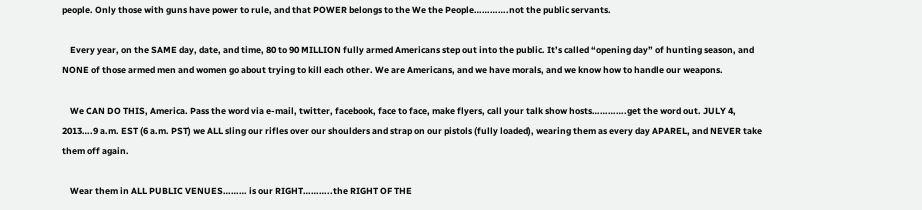people. Only those with guns have power to rule, and that POWER belongs to the We the People………….not the public servants.

    Every year, on the SAME day, date, and time, 80 to 90 MILLION fully armed Americans step out into the public. It’s called “opening day” of hunting season, and NONE of those armed men and women go about trying to kill each other. We are Americans, and we have morals, and we know how to handle our weapons.

    We CAN DO THIS, America. Pass the word via e-mail, twitter, facebook, face to face, make flyers, call your talk show hosts………….get the word out. JULY 4, 2013….9 a.m. EST (6 a.m. PST) we ALL sling our rifles over our shoulders and strap on our pistols (fully loaded), wearing them as every day APAREL, and NEVER take them off again.

    Wear them in ALL PUBLIC VENUES……… is our RIGHT………..the RIGHT OF THE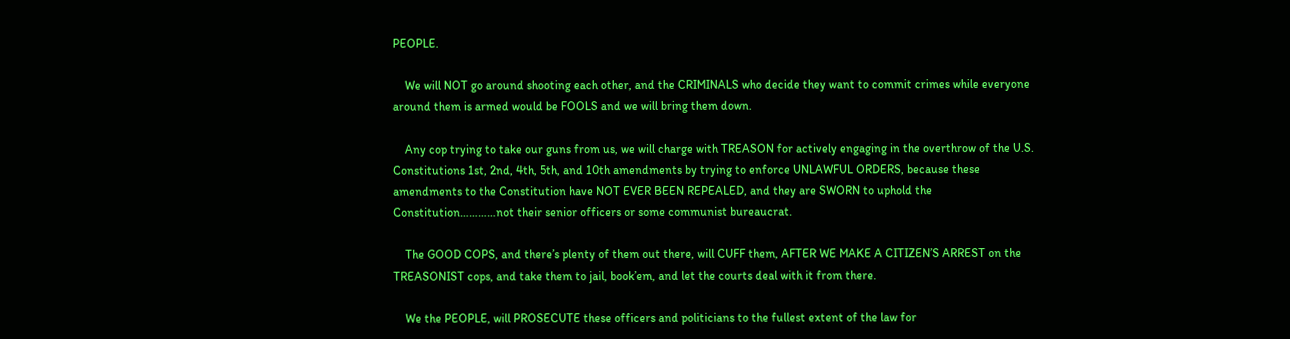PEOPLE.

    We will NOT go around shooting each other, and the CRIMINALS who decide they want to commit crimes while everyone around them is armed would be FOOLS and we will bring them down.

    Any cop trying to take our guns from us, we will charge with TREASON for actively engaging in the overthrow of the U.S. Constitutions 1st, 2nd, 4th, 5th, and 10th amendments by trying to enforce UNLAWFUL ORDERS, because these amendments to the Constitution have NOT EVER BEEN REPEALED, and they are SWORN to uphold the Constitution…………not their senior officers or some communist bureaucrat.

    The GOOD COPS, and there’s plenty of them out there, will CUFF them, AFTER WE MAKE A CITIZEN’S ARREST on the TREASONIST cops, and take them to jail, book’em, and let the courts deal with it from there.

    We the PEOPLE, will PROSECUTE these officers and politicians to the fullest extent of the law for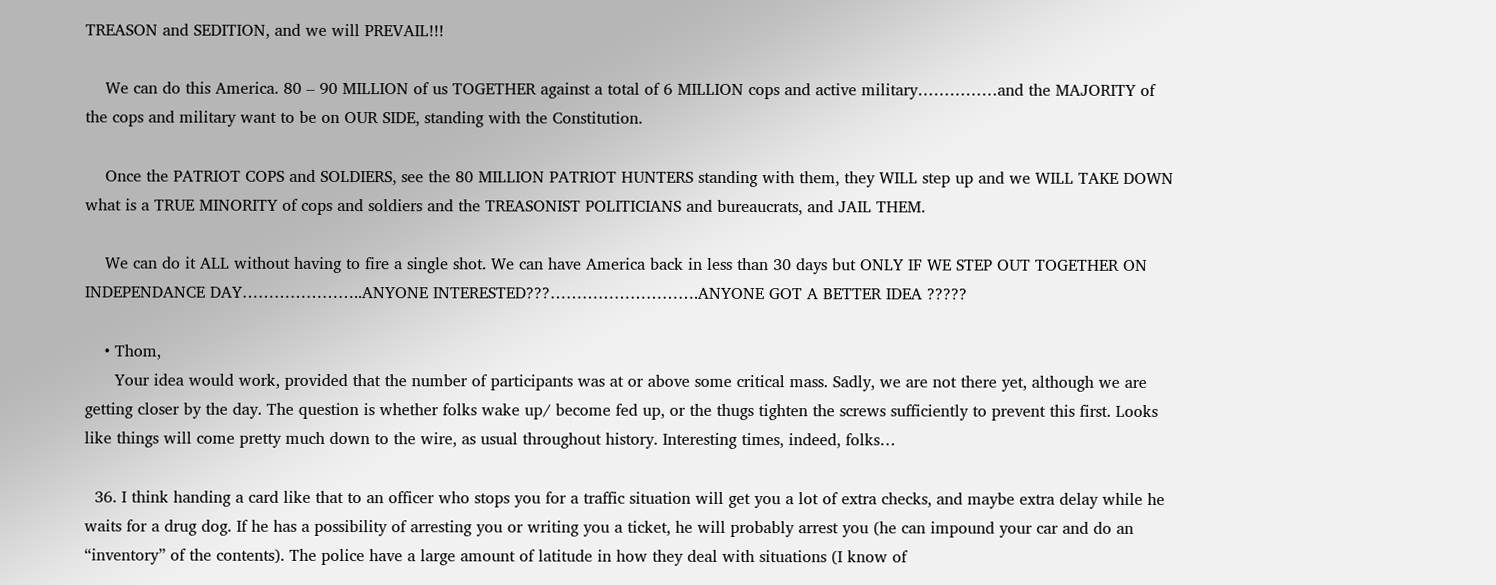TREASON and SEDITION, and we will PREVAIL!!!

    We can do this America. 80 – 90 MILLION of us TOGETHER against a total of 6 MILLION cops and active military……………and the MAJORITY of the cops and military want to be on OUR SIDE, standing with the Constitution.

    Once the PATRIOT COPS and SOLDIERS, see the 80 MILLION PATRIOT HUNTERS standing with them, they WILL step up and we WILL TAKE DOWN what is a TRUE MINORITY of cops and soldiers and the TREASONIST POLITICIANS and bureaucrats, and JAIL THEM.

    We can do it ALL without having to fire a single shot. We can have America back in less than 30 days but ONLY IF WE STEP OUT TOGETHER ON INDEPENDANCE DAY…………………..ANYONE INTERESTED???……………………….ANYONE GOT A BETTER IDEA ?????

    • Thom,
      Your idea would work, provided that the number of participants was at or above some critical mass. Sadly, we are not there yet, although we are getting closer by the day. The question is whether folks wake up/ become fed up, or the thugs tighten the screws sufficiently to prevent this first. Looks like things will come pretty much down to the wire, as usual throughout history. Interesting times, indeed, folks…

  36. I think handing a card like that to an officer who stops you for a traffic situation will get you a lot of extra checks, and maybe extra delay while he waits for a drug dog. If he has a possibility of arresting you or writing you a ticket, he will probably arrest you (he can impound your car and do an “inventory” of the contents). The police have a large amount of latitude in how they deal with situations (I know of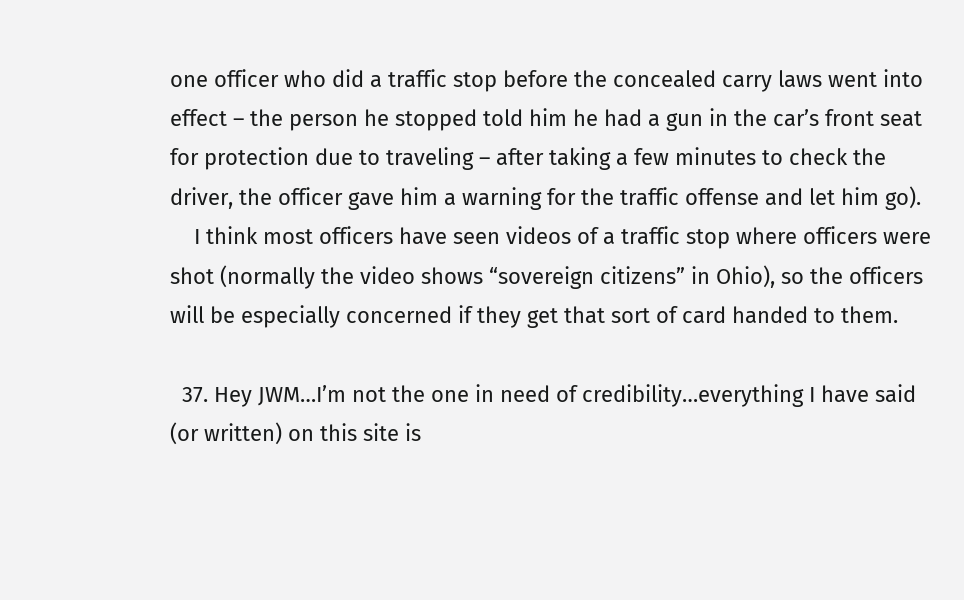one officer who did a traffic stop before the concealed carry laws went into effect – the person he stopped told him he had a gun in the car’s front seat for protection due to traveling – after taking a few minutes to check the driver, the officer gave him a warning for the traffic offense and let him go).
    I think most officers have seen videos of a traffic stop where officers were shot (normally the video shows “sovereign citizens” in Ohio), so the officers will be especially concerned if they get that sort of card handed to them.

  37. Hey JWM…I’m not the one in need of credibility…everything I have said (or written) on this site is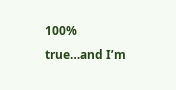100% true…and I’m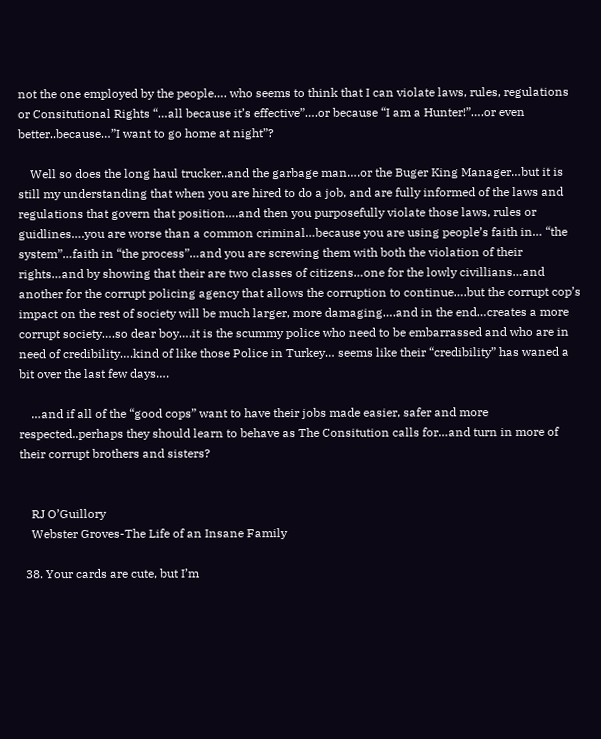not the one employed by the people…. who seems to think that I can violate laws, rules, regulations or Consitutional Rights “…all because it’s effective”….or because “I am a Hunter!”….or even better..because…”I want to go home at night”?

    Well so does the long haul trucker..and the garbage man….or the Buger King Manager…but it is still my understanding that when you are hired to do a job, and are fully informed of the laws and regulations that govern that position….and then you purposefully violate those laws, rules or guidlines….you are worse than a common criminal…because you are using people’s faith in… “the system”…faith in “the process”…and you are screwing them with both the violation of their rights…and by showing that their are two classes of citizens…one for the lowly civillians…and another for the corrupt policing agency that allows the corruption to continue….but the corrupt cop’s impact on the rest of society will be much larger, more damaging….and in the end…creates a more corrupt society….so dear boy….it is the scummy police who need to be embarrassed and who are in need of credibility….kind of like those Police in Turkey… seems like their “credibility” has waned a bit over the last few days….

    …and if all of the “good cops” want to have their jobs made easier, safer and more respected..perhaps they should learn to behave as The Consitution calls for…and turn in more of their corrupt brothers and sisters?


    RJ O’Guillory
    Webster Groves-The Life of an Insane Family

  38. Your cards are cute, but I’m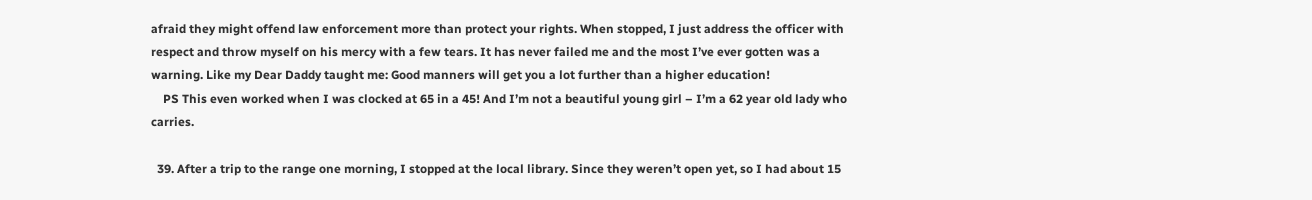afraid they might offend law enforcement more than protect your rights. When stopped, I just address the officer with respect and throw myself on his mercy with a few tears. It has never failed me and the most I’ve ever gotten was a warning. Like my Dear Daddy taught me: Good manners will get you a lot further than a higher education!
    PS This even worked when I was clocked at 65 in a 45! And I’m not a beautiful young girl – I’m a 62 year old lady who carries.

  39. After a trip to the range one morning, I stopped at the local library. Since they weren’t open yet, so I had about 15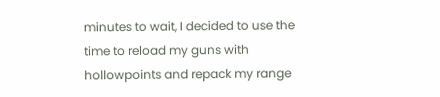minutes to wait, I decided to use the time to reload my guns with hollowpoints and repack my range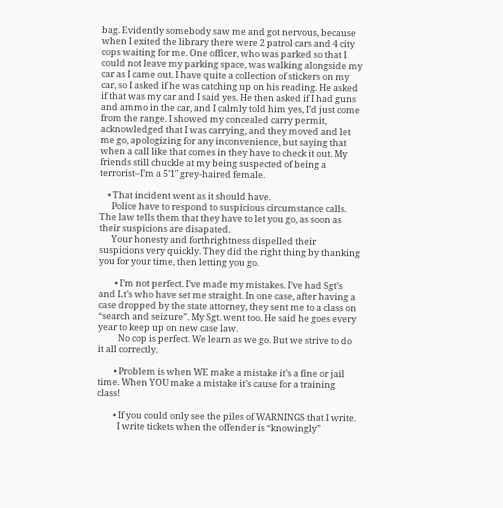bag. Evidently somebody saw me and got nervous, because when I exited the library there were 2 patrol cars and 4 city cops waiting for me. One officer, who was parked so that I could not leave my parking space, was walking alongside my car as I came out. I have quite a collection of stickers on my car, so I asked if he was catching up on his reading. He asked if that was my car and I said yes. He then asked if I had guns and ammo in the car, and I calmly told him yes, I’d just come from the range. I showed my concealed carry permit, acknowledged that I was carrying, and they moved and let me go, apologizing for any inconvenience, but saying that when a call like that comes in they have to check it out. My friends still chuckle at my being suspected of being a terrorist–I’m a 5’1″ grey-haired female.

    • That incident went as it should have.
      Police have to respond to suspicious circumstance calls. The law tells them that they have to let you go, as soon as their suspicions are disapated.
      Your honesty and forthrightness dispelled their suspicions very quickly. They did the right thing by thanking you for your time, then letting you go.

        • I’m not perfect. I’ve made my mistakes. I’ve had Sgt’s and Lt’s who have set me straight. In one case, after having a case dropped by the state attorney, they sent me to a class on “search and seizure”. My Sgt. went too. He said he goes every year to keep up on new case law.
          No cop is perfect. We learn as we go. But we strive to do it all correctly.

        • Problem is when WE make a mistake it’s a fine or jail time. When YOU make a mistake it’s cause for a training class!

        • If you could only see the piles of WARNINGS that I write.
          I write tickets when the offender is “knowingly”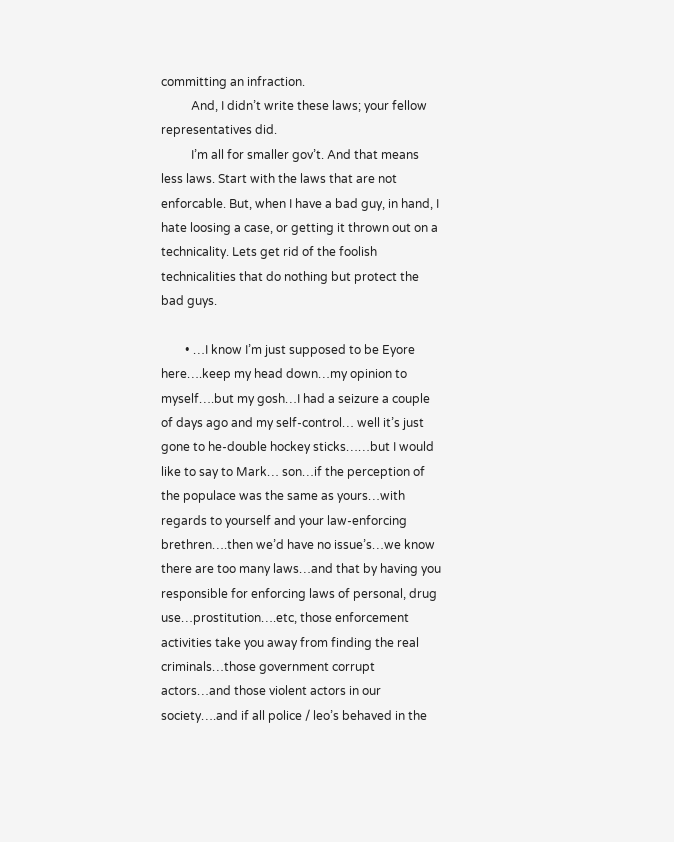committing an infraction.
          And, I didn’t write these laws; your fellow representatives did.
          I’m all for smaller gov’t. And that means less laws. Start with the laws that are not enforcable. But, when I have a bad guy, in hand, I hate loosing a case, or getting it thrown out on a technicality. Lets get rid of the foolish technicalities that do nothing but protect the bad guys.

        • …I know I’m just supposed to be Eyore here….keep my head down…my opinion to myself….but my gosh…I had a seizure a couple of days ago and my self-control… well it’s just gone to he-double hockey sticks……but I would like to say to Mark… son…if the perception of the populace was the same as yours…with regards to yourself and your law-enforcing brethren….then we’d have no issue’s…we know there are too many laws…and that by having you responsible for enforcing laws of personal, drug use…prostitution….etc, those enforcement activities take you away from finding the real criminals…those government corrupt actors…and those violent actors in our society….and if all police / leo’s behaved in the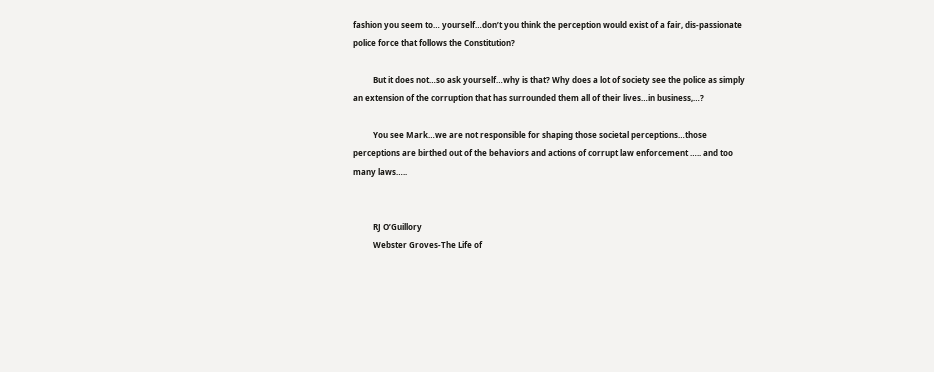fashion you seem to… yourself…don’t you think the perception would exist of a fair, dis-passionate police force that follows the Constitution?

          But it does not…so ask yourself…why is that? Why does a lot of society see the police as simply an extension of the corruption that has surrounded them all of their lives…in business,…?

          You see Mark…we are not responsible for shaping those societal perceptions…those perceptions are birthed out of the behaviors and actions of corrupt law enforcement ….. and too many laws…..


          RJ O’Guillory
          Webster Groves-The Life of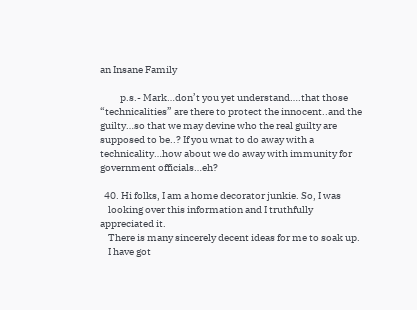an Insane Family

          p.s.- Mark…don’t you yet understand….that those “technicalities” are there to protect the innocent..and the guilty…so that we may devine who the real guilty are supposed to be..? If you wnat to do away with a technicality…how about we do away with immunity for government officials…eh?

  40. Hi folks, I am a home decorator junkie. So, I was
    looking over this information and I truthfully appreciated it.
    There is many sincerely decent ideas for me to soak up.
    I have got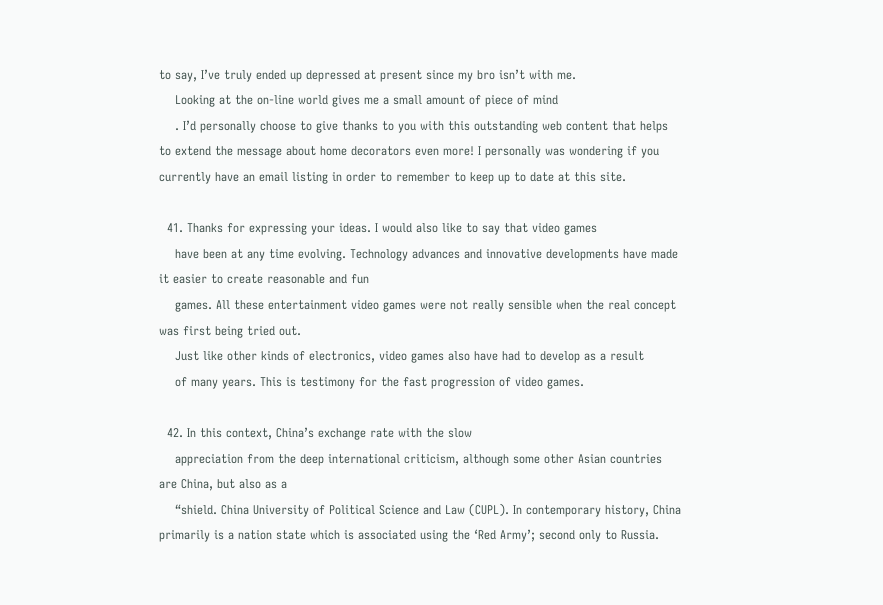to say, I’ve truly ended up depressed at present since my bro isn’t with me.
    Looking at the on-line world gives me a small amount of piece of mind
    . I’d personally choose to give thanks to you with this outstanding web content that helps to extend the message about home decorators even more! I personally was wondering if you currently have an email listing in order to remember to keep up to date at this site.

  41. Thanks for expressing your ideas. I would also like to say that video games
    have been at any time evolving. Technology advances and innovative developments have made it easier to create reasonable and fun
    games. All these entertainment video games were not really sensible when the real concept was first being tried out.
    Just like other kinds of electronics, video games also have had to develop as a result
    of many years. This is testimony for the fast progression of video games.

  42. In this context, China’s exchange rate with the slow
    appreciation from the deep international criticism, although some other Asian countries are China, but also as a
    “shield. China University of Political Science and Law (CUPL). In contemporary history, China primarily is a nation state which is associated using the ‘Red Army’; second only to Russia.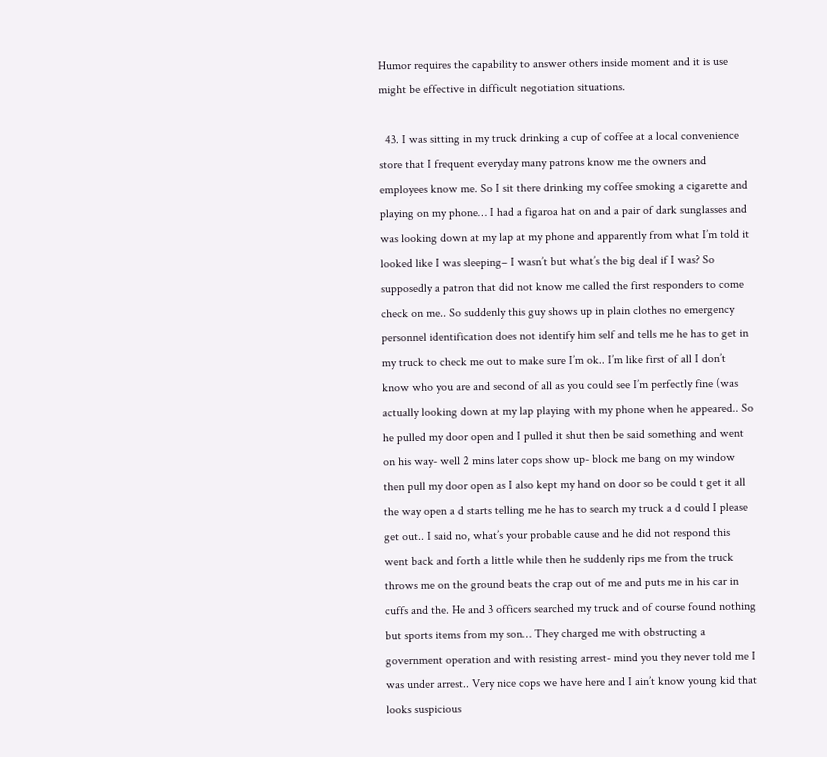Humor requires the capability to answer others inside moment and it is use might be effective in difficult negotiation situations.

  43. I was sitting in my truck drinking a cup of coffee at a local convenience store that I frequent everyday many patrons know me the owners and employees know me. So I sit there drinking my coffee smoking a cigarette and playing on my phone… I had a figaroa hat on and a pair of dark sunglasses and was looking down at my lap at my phone and apparently from what I’m told it looked like I was sleeping– I wasn’t but what’s the big deal if I was? So supposedly a patron that did not know me called the first responders to come check on me.. So suddenly this guy shows up in plain clothes no emergency personnel identification does not identify him self and tells me he has to get in my truck to check me out to make sure I’m ok.. I’m like first of all I don’t know who you are and second of all as you could see I’m perfectly fine (was actually looking down at my lap playing with my phone when he appeared.. So he pulled my door open and I pulled it shut then be said something and went on his way- well 2 mins later cops show up- block me bang on my window then pull my door open as I also kept my hand on door so be could t get it all the way open a d starts telling me he has to search my truck a d could I please get out.. I said no, what’s your probable cause and he did not respond this went back and forth a little while then he suddenly rips me from the truck throws me on the ground beats the crap out of me and puts me in his car in cuffs and the. He and 3 officers searched my truck and of course found nothing but sports items from my son… They charged me with obstructing a government operation and with resisting arrest- mind you they never told me I was under arrest.. Very nice cops we have here and I ain’t know young kid that looks suspicious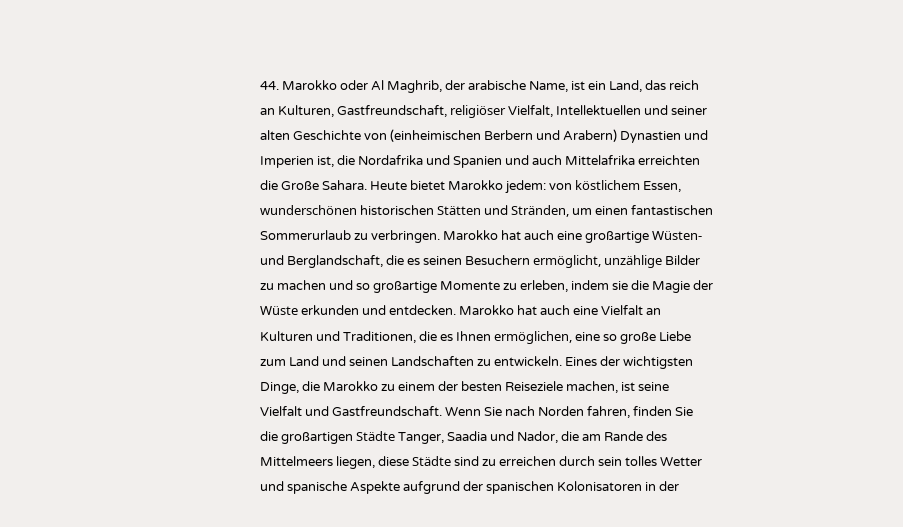44. Marokko oder Al Maghrib, der arabische Name, ist ein Land, das reich an Kulturen, Gastfreundschaft, religiöser Vielfalt, Intellektuellen und seiner alten Geschichte von (einheimischen Berbern und Arabern) Dynastien und Imperien ist, die Nordafrika und Spanien und auch Mittelafrika erreichten die Große Sahara. Heute bietet Marokko jedem: von köstlichem Essen, wunderschönen historischen Stätten und Stränden, um einen fantastischen Sommerurlaub zu verbringen. Marokko hat auch eine großartige Wüsten- und Berglandschaft, die es seinen Besuchern ermöglicht, unzählige Bilder zu machen und so großartige Momente zu erleben, indem sie die Magie der Wüste erkunden und entdecken. Marokko hat auch eine Vielfalt an Kulturen und Traditionen, die es Ihnen ermöglichen, eine so große Liebe zum Land und seinen Landschaften zu entwickeln. Eines der wichtigsten Dinge, die Marokko zu einem der besten Reiseziele machen, ist seine Vielfalt und Gastfreundschaft. Wenn Sie nach Norden fahren, finden Sie die großartigen Städte Tanger, Saadia und Nador, die am Rande des Mittelmeers liegen, diese Städte sind zu erreichen durch sein tolles Wetter und spanische Aspekte aufgrund der spanischen Kolonisatoren in der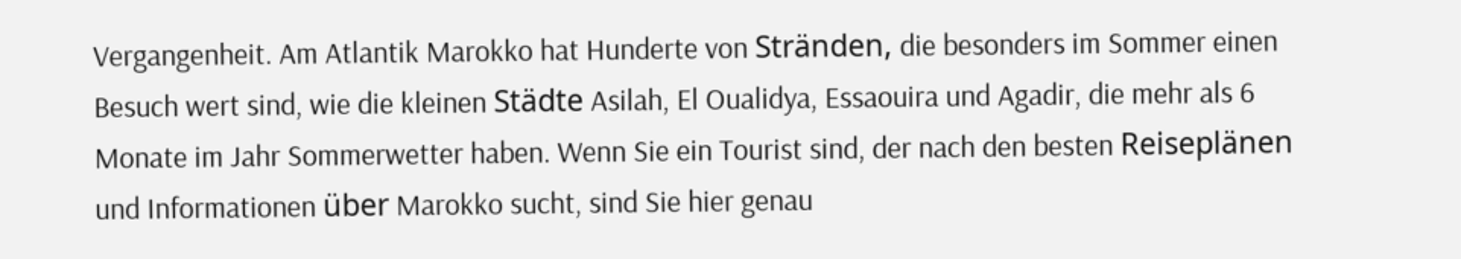Vergangenheit. Am Atlantik Marokko hat Hunderte von Stränden, die besonders im Sommer einen Besuch wert sind, wie die kleinen Städte Asilah, El Oualidya, Essaouira und Agadir, die mehr als 6 Monate im Jahr Sommerwetter haben. Wenn Sie ein Tourist sind, der nach den besten Reiseplänen und Informationen über Marokko sucht, sind Sie hier genau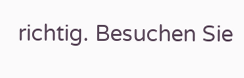richtig. Besuchen Sie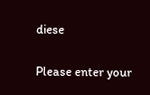diese


Please enter your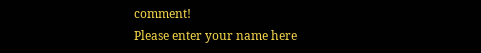comment!
Please enter your name here